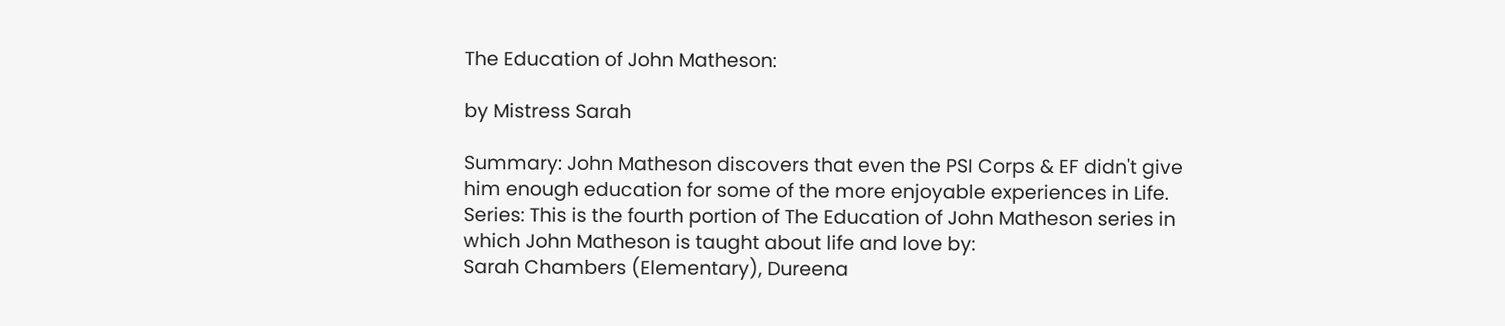The Education of John Matheson:

by Mistress Sarah

Summary: John Matheson discovers that even the PSI Corps & EF didn't give him enough education for some of the more enjoyable experiences in Life.
Series: This is the fourth portion of The Education of John Matheson series in which John Matheson is taught about life and love by:
Sarah Chambers (Elementary), Dureena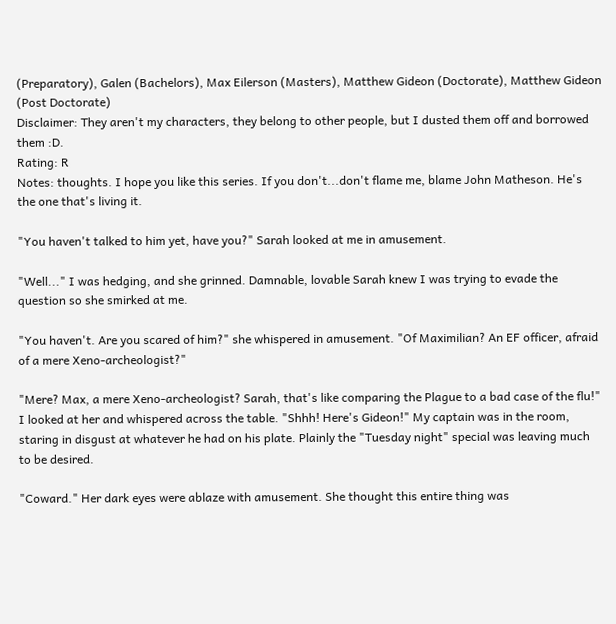(Preparatory), Galen (Bachelors), Max Eilerson (Masters), Matthew Gideon (Doctorate), Matthew Gideon (Post Doctorate)
Disclaimer: They aren't my characters, they belong to other people, but I dusted them off and borrowed them :D.
Rating: R
Notes: thoughts. I hope you like this series. If you don't...don't flame me, blame John Matheson. He's the one that's living it.

"You haven't talked to him yet, have you?" Sarah looked at me in amusement.

"Well..." I was hedging, and she grinned. Damnable, lovable Sarah knew I was trying to evade the question so she smirked at me.

"You haven't. Are you scared of him?" she whispered in amusement. "Of Maximilian? An EF officer, afraid of a mere Xeno-archeologist?"

"Mere? Max, a mere Xeno-archeologist? Sarah, that's like comparing the Plague to a bad case of the flu!" I looked at her and whispered across the table. "Shhh! Here's Gideon!" My captain was in the room, staring in disgust at whatever he had on his plate. Plainly the "Tuesday night" special was leaving much to be desired.

"Coward." Her dark eyes were ablaze with amusement. She thought this entire thing was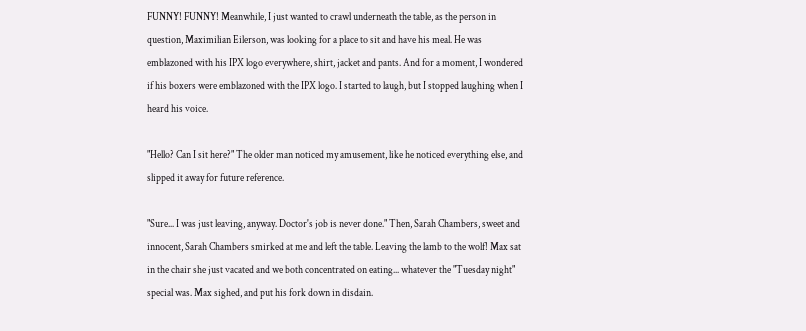FUNNY! FUNNY! Meanwhile, I just wanted to crawl underneath the table, as the person in question, Maximilian Eilerson, was looking for a place to sit and have his meal. He was emblazoned with his IPX logo everywhere, shirt, jacket and pants. And for a moment, I wondered if his boxers were emblazoned with the IPX logo. I started to laugh, but I stopped laughing when I heard his voice.

"Hello? Can I sit here?" The older man noticed my amusement, like he noticed everything else, and slipped it away for future reference.

"Sure... I was just leaving, anyway. Doctor's job is never done." Then, Sarah Chambers, sweet and innocent, Sarah Chambers smirked at me and left the table. Leaving the lamb to the wolf! Max sat in the chair she just vacated and we both concentrated on eating... whatever the "Tuesday night" special was. Max sighed, and put his fork down in disdain.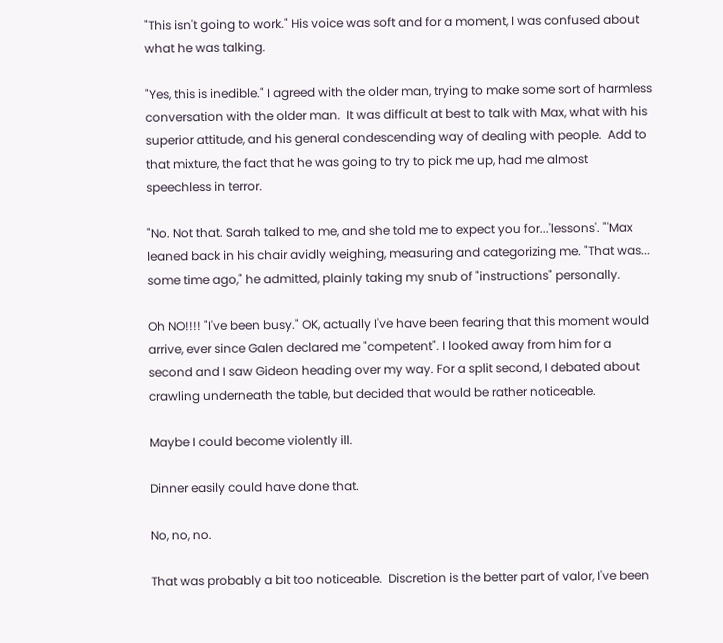"This isn't going to work." His voice was soft and for a moment, I was confused about what he was talking.

"Yes, this is inedible." I agreed with the older man, trying to make some sort of harmless conversation with the older man.  It was difficult at best to talk with Max, what with his superior attitude, and his general condescending way of dealing with people.  Add to that mixture, the fact that he was going to try to pick me up, had me almost speechless in terror.

"No. Not that. Sarah talked to me, and she told me to expect you for...'lessons'. "'Max leaned back in his chair avidly weighing, measuring and categorizing me. "That was... some time ago," he admitted, plainly taking my snub of "instructions" personally.

Oh NO!!!! "I've been busy." OK, actually I've have been fearing that this moment would arrive, ever since Galen declared me "competent". I looked away from him for a second and I saw Gideon heading over my way. For a split second, I debated about crawling underneath the table, but decided that would be rather noticeable.

Maybe I could become violently ill.

Dinner easily could have done that.

No, no, no.

That was probably a bit too noticeable.  Discretion is the better part of valor, I've been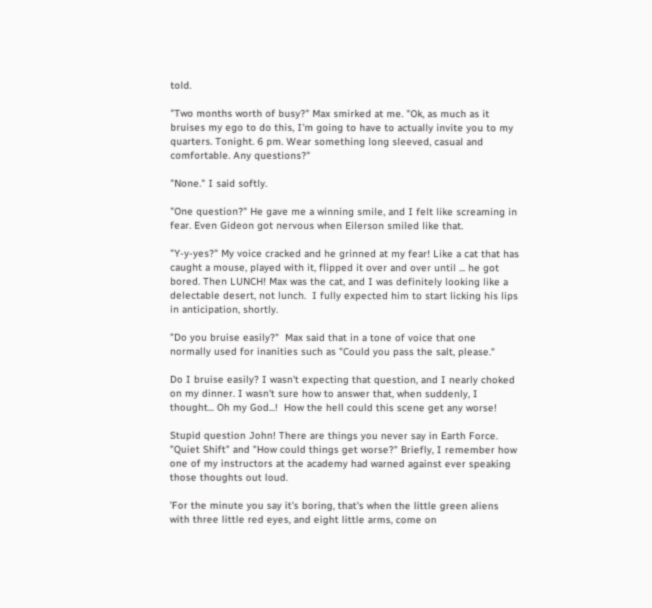told.

"Two months worth of busy?" Max smirked at me. "Ok, as much as it bruises my ego to do this, I'm going to have to actually invite you to my quarters. Tonight. 6 pm. Wear something long sleeved, casual and comfortable. Any questions?"

"None." I said softly.

"One question?" He gave me a winning smile, and I felt like screaming in fear. Even Gideon got nervous when Eilerson smiled like that.

"Y-y-yes?" My voice cracked and he grinned at my fear! Like a cat that has caught a mouse, played with it, flipped it over and over until ... he got bored. Then LUNCH! Max was the cat, and I was definitely looking like a delectable desert, not lunch.  I fully expected him to start licking his lips in anticipation, shortly.

"Do you bruise easily?"  Max said that in a tone of voice that one normally used for inanities such as "Could you pass the salt, please."

Do I bruise easily? I wasn't expecting that question, and I nearly choked on my dinner. I wasn't sure how to answer that, when suddenly, I thought... Oh my God...!  How the hell could this scene get any worse!

Stupid question John! There are things you never say in Earth Force. "Quiet Shift" and "How could things get worse?" Briefly, I remember how one of my instructors at the academy had warned against ever speaking those thoughts out loud.

'For the minute you say it's boring, that's when the little green aliens with three little red eyes, and eight little arms, come on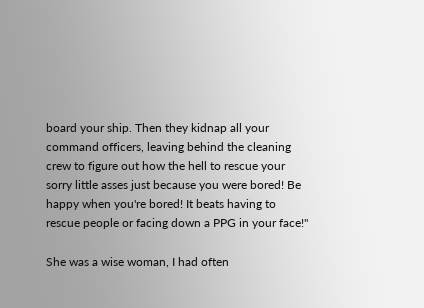board your ship. Then they kidnap all your command officers, leaving behind the cleaning crew to figure out how the hell to rescue your sorry little asses just because you were bored! Be happy when you're bored! It beats having to rescue people or facing down a PPG in your face!"

She was a wise woman, I had often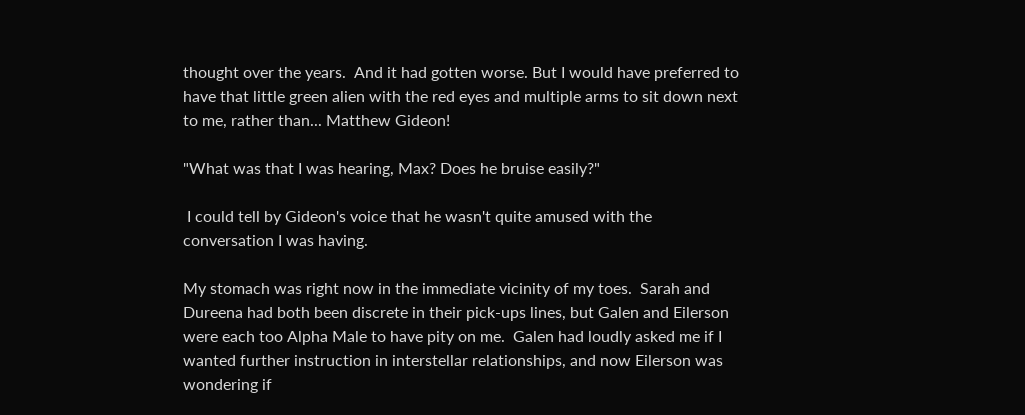thought over the years.  And it had gotten worse. But I would have preferred to have that little green alien with the red eyes and multiple arms to sit down next to me, rather than... Matthew Gideon!

"What was that I was hearing, Max? Does he bruise easily?"

 I could tell by Gideon's voice that he wasn't quite amused with the conversation I was having.

My stomach was right now in the immediate vicinity of my toes.  Sarah and Dureena had both been discrete in their pick-ups lines, but Galen and Eilerson were each too Alpha Male to have pity on me.  Galen had loudly asked me if I wanted further instruction in interstellar relationships, and now Eilerson was wondering if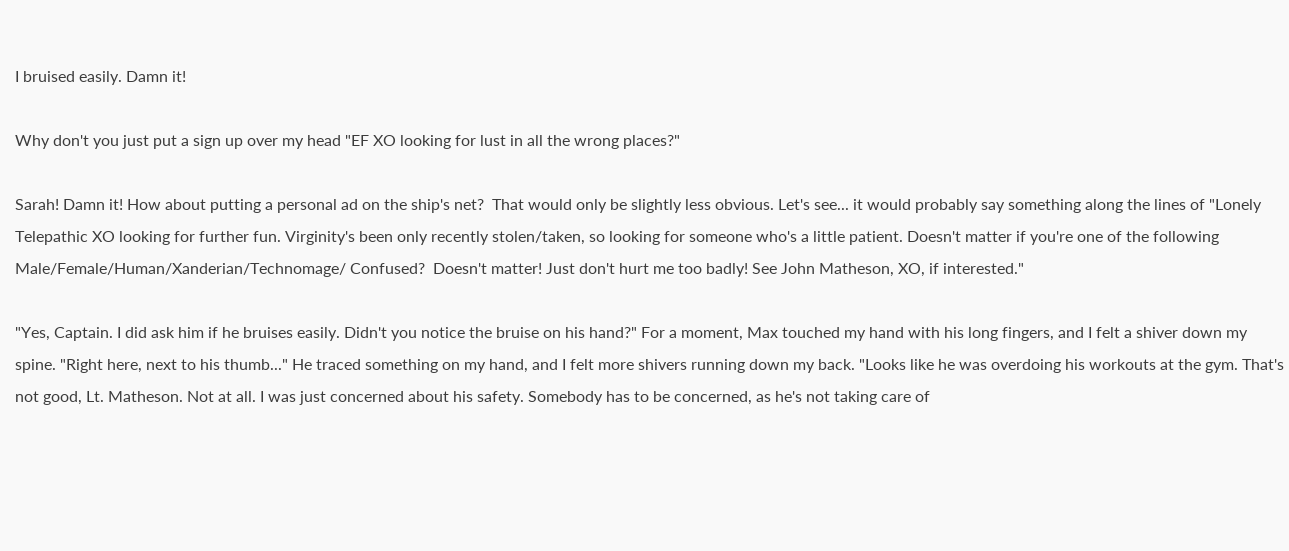I bruised easily. Damn it!

Why don't you just put a sign up over my head "EF XO looking for lust in all the wrong places?"

Sarah! Damn it! How about putting a personal ad on the ship's net?  That would only be slightly less obvious. Let's see... it would probably say something along the lines of "Lonely Telepathic XO looking for further fun. Virginity's been only recently stolen/taken, so looking for someone who's a little patient. Doesn't matter if you're one of the following Male/Female/Human/Xanderian/Technomage/ Confused?  Doesn't matter! Just don't hurt me too badly! See John Matheson, XO, if interested."

"Yes, Captain. I did ask him if he bruises easily. Didn't you notice the bruise on his hand?" For a moment, Max touched my hand with his long fingers, and I felt a shiver down my spine. "Right here, next to his thumb..." He traced something on my hand, and I felt more shivers running down my back. "Looks like he was overdoing his workouts at the gym. That's not good, Lt. Matheson. Not at all. I was just concerned about his safety. Somebody has to be concerned, as he's not taking care of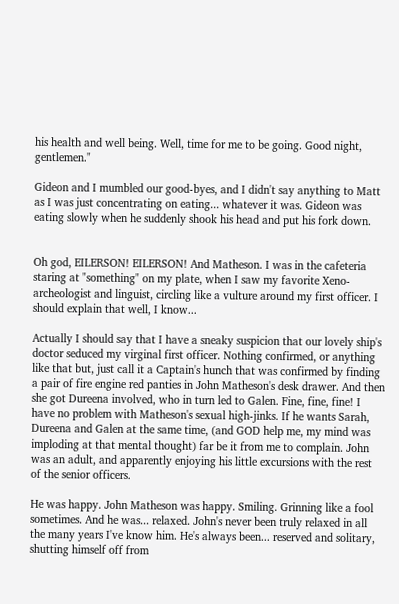his health and well being. Well, time for me to be going. Good night, gentlemen."

Gideon and I mumbled our good-byes, and I didn't say anything to Matt as I was just concentrating on eating... whatever it was. Gideon was eating slowly when he suddenly shook his head and put his fork down.


Oh god, EILERSON! EILERSON! And Matheson. I was in the cafeteria staring at "something" on my plate, when I saw my favorite Xeno-archeologist and linguist, circling like a vulture around my first officer. I should explain that well, I know...

Actually I should say that I have a sneaky suspicion that our lovely ship's doctor seduced my virginal first officer. Nothing confirmed, or anything like that but, just call it a Captain's hunch that was confirmed by finding a pair of fire engine red panties in John Matheson's desk drawer. And then she got Dureena involved, who in turn led to Galen. Fine, fine, fine! I have no problem with Matheson's sexual high-jinks. If he wants Sarah, Dureena and Galen at the same time, (and GOD help me, my mind was imploding at that mental thought) far be it from me to complain. John was an adult, and apparently enjoying his little excursions with the rest of the senior officers.

He was happy. John Matheson was happy. Smiling. Grinning like a fool sometimes. And he was... relaxed. John's never been truly relaxed in all the many years I've know him. He's always been... reserved and solitary, shutting himself off from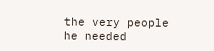the very people he needed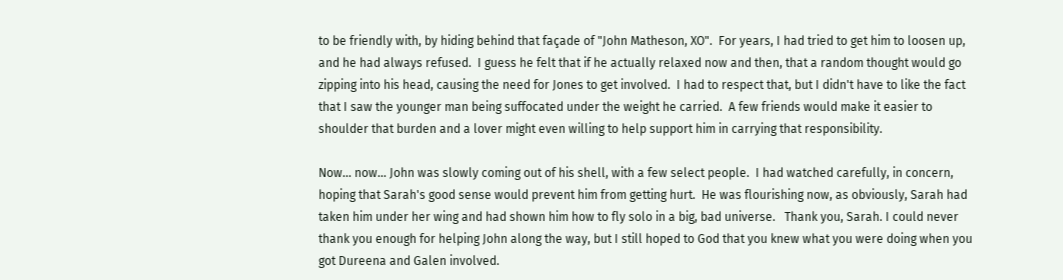to be friendly with, by hiding behind that façade of "John Matheson, XO".  For years, I had tried to get him to loosen up, and he had always refused.  I guess he felt that if he actually relaxed now and then, that a random thought would go zipping into his head, causing the need for Jones to get involved.  I had to respect that, but I didn't have to like the fact that I saw the younger man being suffocated under the weight he carried.  A few friends would make it easier to shoulder that burden and a lover might even willing to help support him in carrying that responsibility.

Now... now... John was slowly coming out of his shell, with a few select people.  I had watched carefully, in concern, hoping that Sarah's good sense would prevent him from getting hurt.  He was flourishing now, as obviously, Sarah had taken him under her wing and had shown him how to fly solo in a big, bad universe.   Thank you, Sarah. I could never thank you enough for helping John along the way, but I still hoped to God that you knew what you were doing when you got Dureena and Galen involved.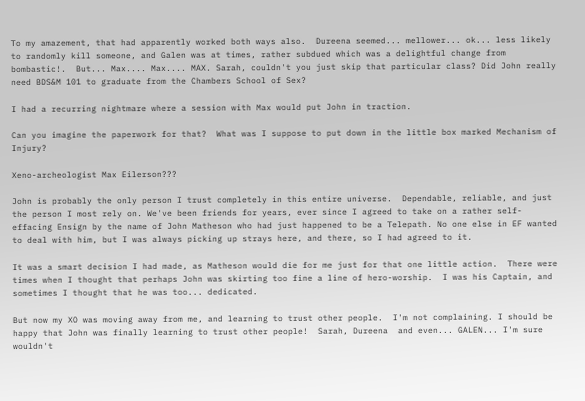To my amazement, that had apparently worked both ways also.  Dureena seemed... mellower... ok... less likely to randomly kill someone, and Galen was at times, rather subdued which was a delightful change from bombastic!.  But... Max.... Max.... MAX. Sarah, couldn't you just skip that particular class? Did John really need BDS&M 101 to graduate from the Chambers School of Sex?

I had a recurring nightmare where a session with Max would put John in traction.

Can you imagine the paperwork for that?  What was I suppose to put down in the little box marked Mechanism of Injury?

Xeno-archeologist Max Eilerson???

John is probably the only person I trust completely in this entire universe.  Dependable, reliable, and just the person I most rely on. We've been friends for years, ever since I agreed to take on a rather self-effacing Ensign by the name of John Matheson who had just happened to be a Telepath. No one else in EF wanted to deal with him, but I was always picking up strays here, and there, so I had agreed to it.

It was a smart decision I had made, as Matheson would die for me just for that one little action.  There were times when I thought that perhaps John was skirting too fine a line of hero-worship.  I was his Captain, and sometimes I thought that he was too... dedicated.

But now my XO was moving away from me, and learning to trust other people.  I'm not complaining. I should be happy that John was finally learning to trust other people!  Sarah, Dureena  and even... GALEN... I'm sure wouldn't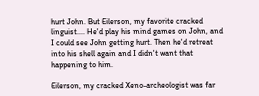hurt John. But Eilerson, my favorite cracked linguist.... He'd play his mind games on John, and I could see John getting hurt. Then he'd retreat into his shell again and I didn't want that happening to him.

Eilerson, my cracked Xeno-archeologist was far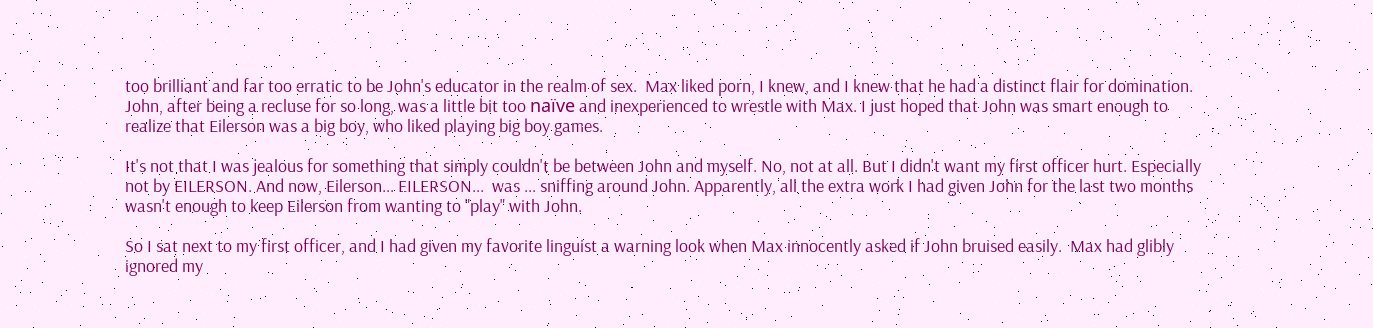too brilliant and far too erratic to be John's educator in the realm of sex.  Max liked porn, I knew, and I knew that he had a distinct flair for domination.  John, after being a recluse for so long, was a little bit too naïve and inexperienced to wrestle with Max. I just hoped that John was smart enough to realize that Eilerson was a big boy, who liked playing big boy games.

It's not that I was jealous for something that simply couldn't be between John and myself. No, not at all. But I didn't want my first officer hurt. Especially not by EILERSON. And now, Eilerson... EILERSON...  was ... sniffing around John. Apparently, all the extra work I had given John for the last two months wasn't enough to keep Eilerson from wanting to "play" with John.

So I sat next to my first officer, and I had given my favorite linguist a warning look when Max innocently asked if John bruised easily.  Max had glibly ignored my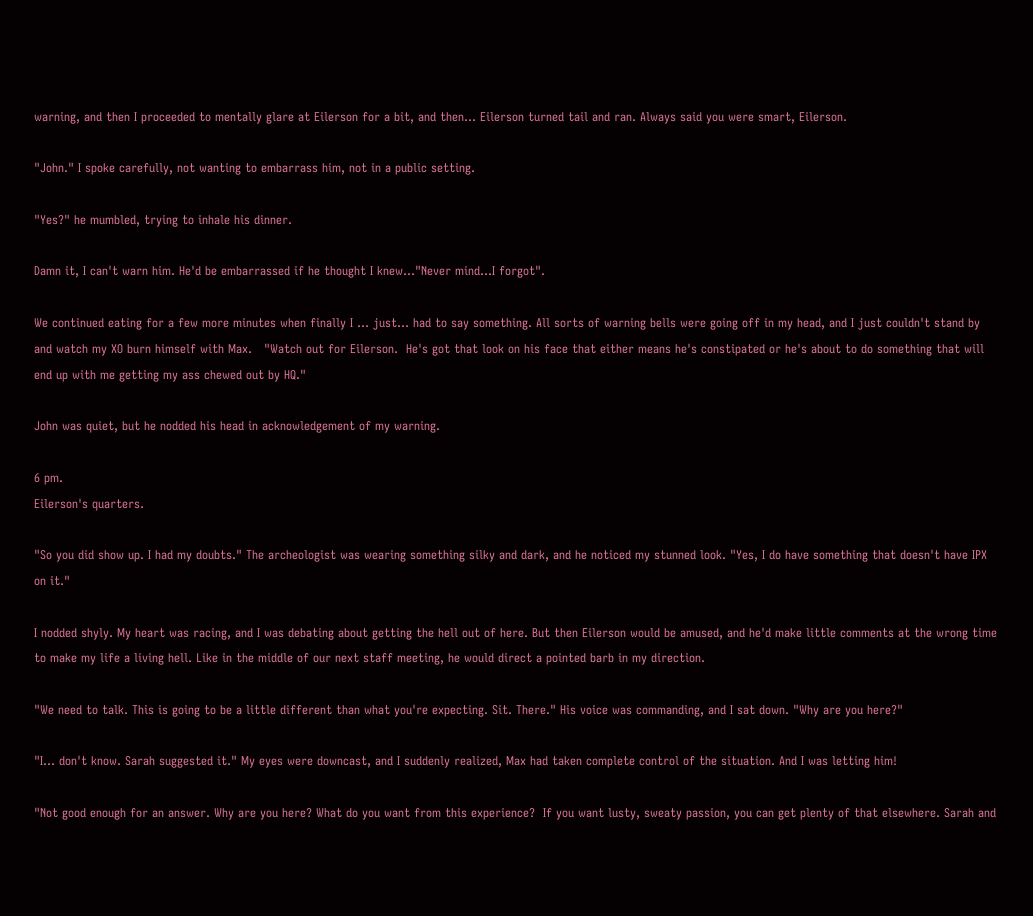warning, and then I proceeded to mentally glare at Eilerson for a bit, and then... Eilerson turned tail and ran. Always said you were smart, Eilerson.

"John." I spoke carefully, not wanting to embarrass him, not in a public setting.

"Yes?" he mumbled, trying to inhale his dinner.

Damn it, I can't warn him. He'd be embarrassed if he thought I knew..."Never mind...I forgot".

We continued eating for a few more minutes when finally I ... just... had to say something. All sorts of warning bells were going off in my head, and I just couldn't stand by and watch my XO burn himself with Max.   "Watch out for Eilerson.  He's got that look on his face that either means he's constipated or he's about to do something that will end up with me getting my ass chewed out by HQ."

John was quiet, but he nodded his head in acknowledgement of my warning.

6 pm.
Eilerson's quarters.

"So you did show up. I had my doubts." The archeologist was wearing something silky and dark, and he noticed my stunned look. "Yes, I do have something that doesn't have IPX on it."

I nodded shyly. My heart was racing, and I was debating about getting the hell out of here. But then Eilerson would be amused, and he'd make little comments at the wrong time to make my life a living hell. Like in the middle of our next staff meeting, he would direct a pointed barb in my direction.

"We need to talk. This is going to be a little different than what you're expecting. Sit. There." His voice was commanding, and I sat down. "Why are you here?"

"I... don't know. Sarah suggested it." My eyes were downcast, and I suddenly realized, Max had taken complete control of the situation. And I was letting him!

"Not good enough for an answer. Why are you here? What do you want from this experience?  If you want lusty, sweaty passion, you can get plenty of that elsewhere. Sarah and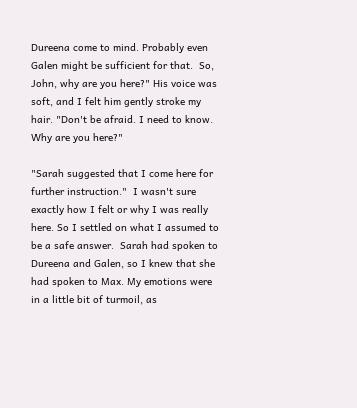Dureena come to mind. Probably even Galen might be sufficient for that.  So, John, why are you here?" His voice was soft, and I felt him gently stroke my hair. "Don't be afraid. I need to know. Why are you here?"

"Sarah suggested that I come here for further instruction."  I wasn't sure exactly how I felt or why I was really here. So I settled on what I assumed to be a safe answer.  Sarah had spoken to Dureena and Galen, so I knew that she had spoken to Max. My emotions were in a little bit of turmoil, as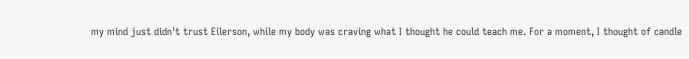my mind just didn't trust Eilerson, while my body was craving what I thought he could teach me. For a moment, I thought of candle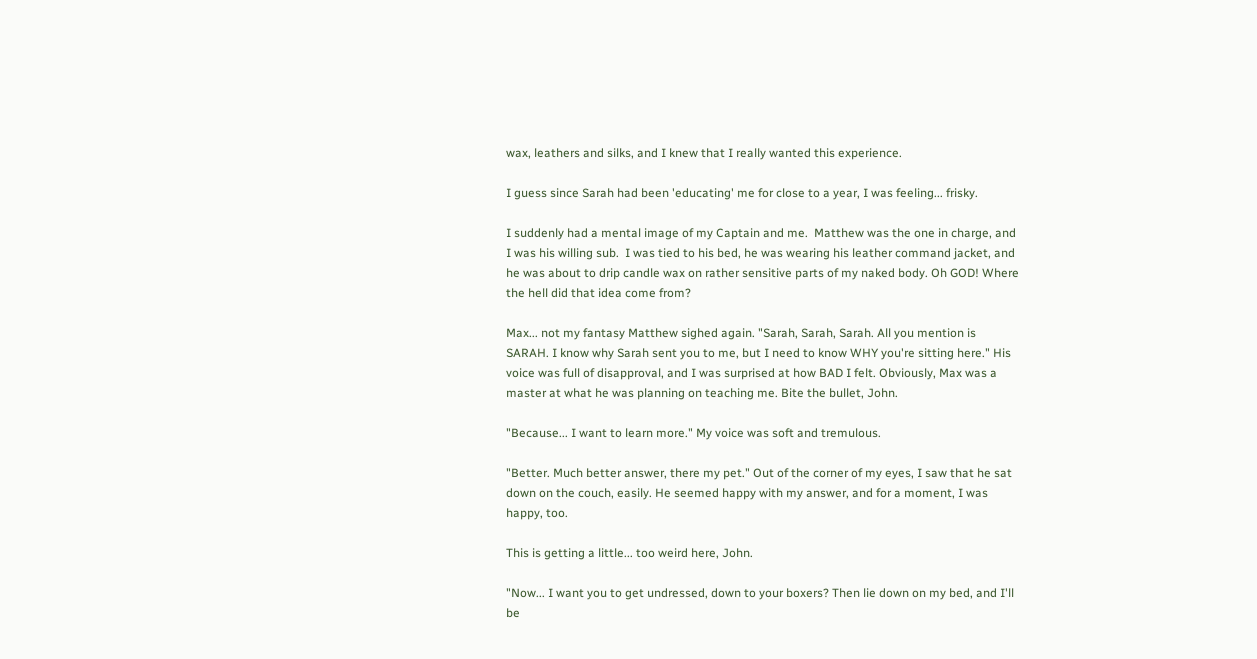wax, leathers and silks, and I knew that I really wanted this experience.

I guess since Sarah had been 'educating' me for close to a year, I was feeling... frisky.

I suddenly had a mental image of my Captain and me.  Matthew was the one in charge, and I was his willing sub.  I was tied to his bed, he was wearing his leather command jacket, and he was about to drip candle wax on rather sensitive parts of my naked body. Oh GOD! Where the hell did that idea come from?

Max... not my fantasy Matthew sighed again. "Sarah, Sarah, Sarah. All you mention is SARAH. I know why Sarah sent you to me, but I need to know WHY you're sitting here." His voice was full of disapproval, and I was surprised at how BAD I felt. Obviously, Max was a master at what he was planning on teaching me. Bite the bullet, John.

"Because... I want to learn more." My voice was soft and tremulous.

"Better. Much better answer, there my pet." Out of the corner of my eyes, I saw that he sat down on the couch, easily. He seemed happy with my answer, and for a moment, I was happy, too.

This is getting a little... too weird here, John.

"Now... I want you to get undressed, down to your boxers? Then lie down on my bed, and I'll be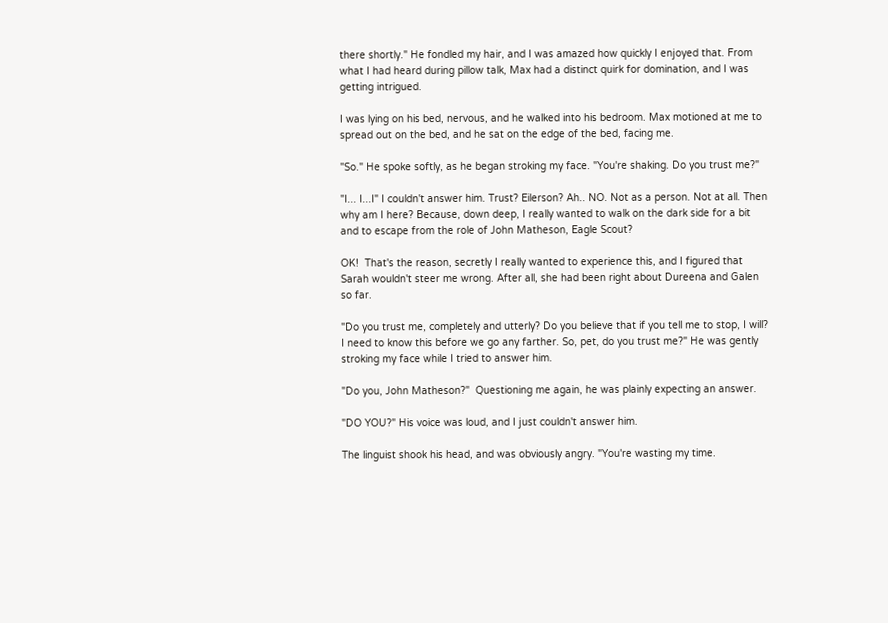there shortly." He fondled my hair, and I was amazed how quickly I enjoyed that. From what I had heard during pillow talk, Max had a distinct quirk for domination, and I was getting intrigued.

I was lying on his bed, nervous, and he walked into his bedroom. Max motioned at me to spread out on the bed, and he sat on the edge of the bed, facing me.

"So." He spoke softly, as he began stroking my face. "You're shaking. Do you trust me?"

"I... I...I" I couldn't answer him. Trust? Eilerson? Ah.. NO. Not as a person. Not at all. Then why am I here? Because, down deep, I really wanted to walk on the dark side for a bit and to escape from the role of John Matheson, Eagle Scout?

OK!  That's the reason, secretly I really wanted to experience this, and I figured that Sarah wouldn't steer me wrong. After all, she had been right about Dureena and Galen so far.

"Do you trust me, completely and utterly? Do you believe that if you tell me to stop, I will? I need to know this before we go any farther. So, pet, do you trust me?" He was gently stroking my face while I tried to answer him.

"Do you, John Matheson?"  Questioning me again, he was plainly expecting an answer.

"DO YOU?" His voice was loud, and I just couldn't answer him.

The linguist shook his head, and was obviously angry. "You're wasting my time.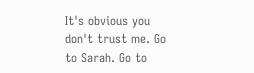It's obvious you don't trust me. Go to Sarah. Go to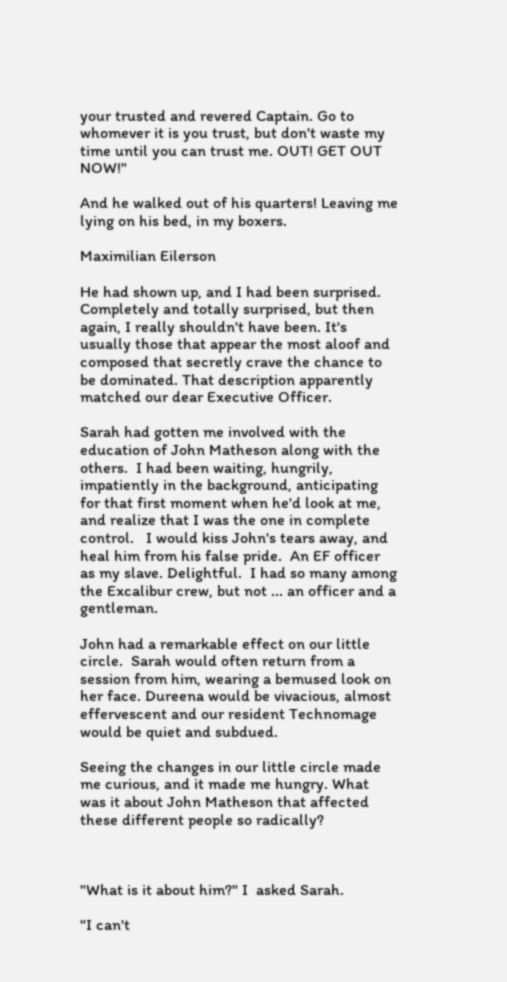your trusted and revered Captain. Go to whomever it is you trust, but don't waste my time until you can trust me. OUT! GET OUT NOW!"

And he walked out of his quarters! Leaving me lying on his bed, in my boxers.

Maximilian Eilerson

He had shown up, and I had been surprised.  Completely and totally surprised, but then again, I really shouldn't have been. It's usually those that appear the most aloof and composed that secretly crave the chance to be dominated. That description apparently matched our dear Executive Officer.

Sarah had gotten me involved with the education of John Matheson along with the others.  I had been waiting, hungrily, impatiently in the background, anticipating for that first moment when he'd look at me, and realize that I was the one in complete control.   I would kiss John's tears away, and heal him from his false pride.  An EF officer as my slave. Delightful.  I had so many among the Excalibur crew, but not ... an officer and a gentleman.

John had a remarkable effect on our little circle.  Sarah would often return from a session from him, wearing a bemused look on her face. Dureena would be vivacious, almost effervescent and our resident Technomage would be quiet and subdued.

Seeing the changes in our little circle made me curious, and it made me hungry. What was it about John Matheson that affected these different people so radically?



"What is it about him?" I  asked Sarah.

"I can't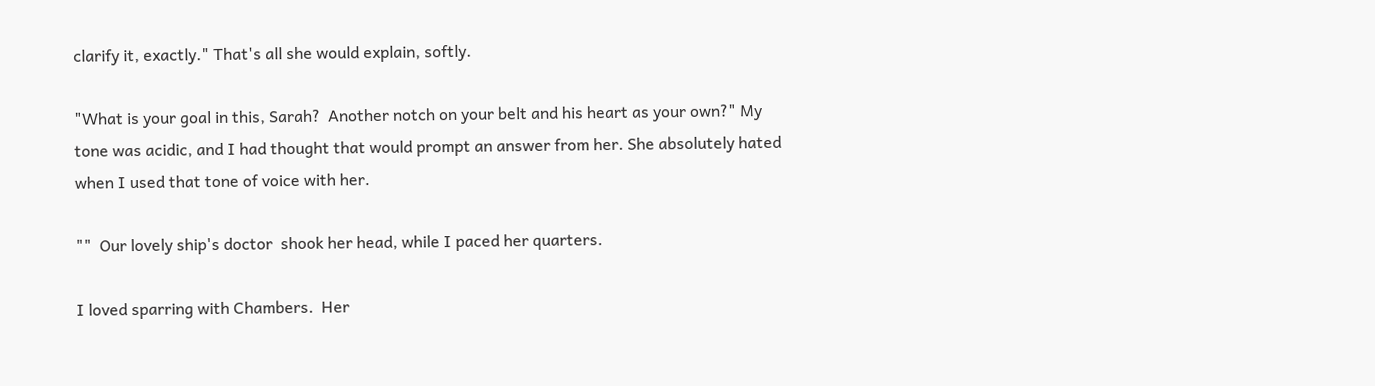clarify it, exactly." That's all she would explain, softly.

"What is your goal in this, Sarah?  Another notch on your belt and his heart as your own?" My tone was acidic, and I had thought that would prompt an answer from her. She absolutely hated when I used that tone of voice with her.

""  Our lovely ship's doctor  shook her head, while I paced her quarters.

I loved sparring with Chambers.  Her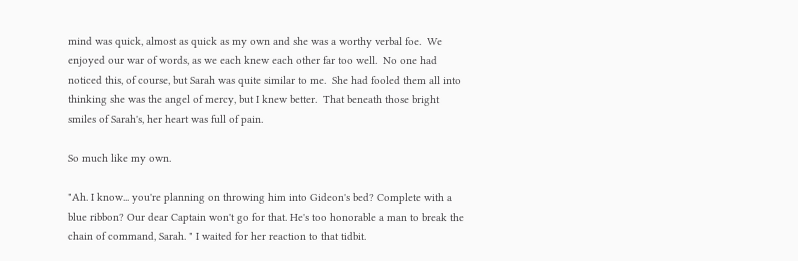mind was quick, almost as quick as my own and she was a worthy verbal foe.  We enjoyed our war of words, as we each knew each other far too well.  No one had noticed this, of course, but Sarah was quite similar to me.  She had fooled them all into thinking she was the angel of mercy, but I knew better.  That beneath those bright smiles of Sarah's, her heart was full of pain.

So much like my own.

"Ah. I know... you're planning on throwing him into Gideon's bed? Complete with a blue ribbon? Our dear Captain won't go for that. He's too honorable a man to break the chain of command, Sarah. " I waited for her reaction to that tidbit.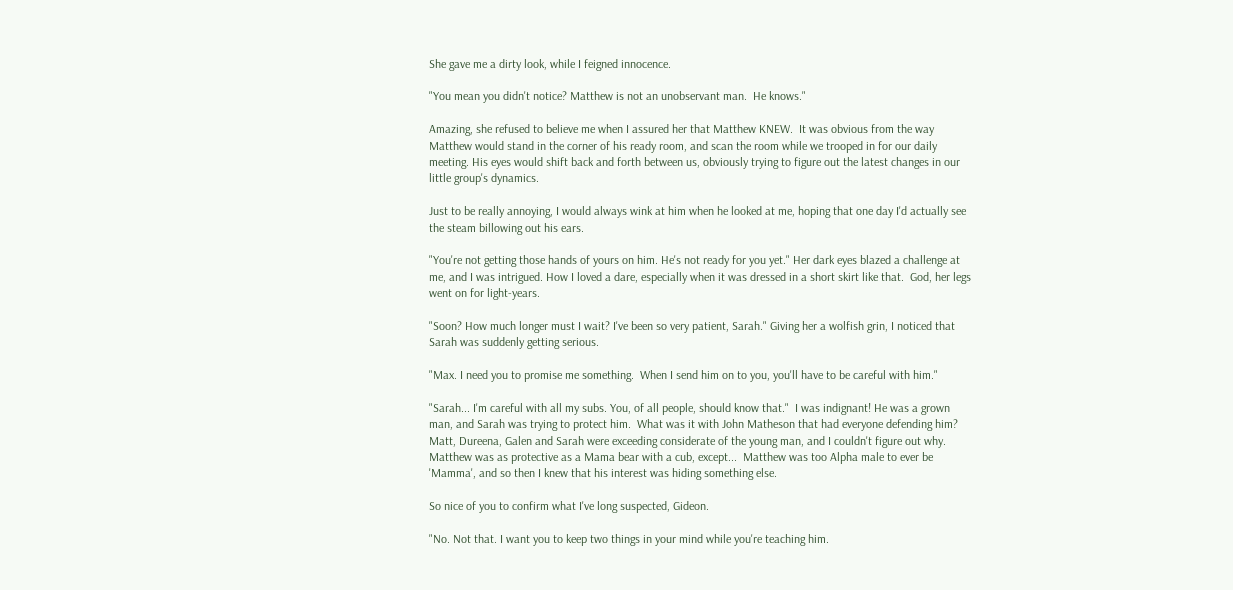She gave me a dirty look, while I feigned innocence.

"You mean you didn't notice? Matthew is not an unobservant man.  He knows."

Amazing, she refused to believe me when I assured her that Matthew KNEW.  It was obvious from the way Matthew would stand in the corner of his ready room, and scan the room while we trooped in for our daily meeting. His eyes would shift back and forth between us, obviously trying to figure out the latest changes in our little group's dynamics.

Just to be really annoying, I would always wink at him when he looked at me, hoping that one day I'd actually see the steam billowing out his ears.

"You're not getting those hands of yours on him. He's not ready for you yet." Her dark eyes blazed a challenge at me, and I was intrigued. How I loved a dare, especially when it was dressed in a short skirt like that.  God, her legs went on for light-years.

"Soon? How much longer must I wait? I've been so very patient, Sarah." Giving her a wolfish grin, I noticed that Sarah was suddenly getting serious.

"Max. I need you to promise me something.  When I send him on to you, you'll have to be careful with him."

"Sarah... I'm careful with all my subs. You, of all people, should know that."  I was indignant! He was a grown man, and Sarah was trying to protect him.  What was it with John Matheson that had everyone defending him?  Matt, Dureena, Galen and Sarah were exceeding considerate of the young man, and I couldn't figure out why. Matthew was as protective as a Mama bear with a cub, except...  Matthew was too Alpha male to ever be 'Mamma', and so then I knew that his interest was hiding something else.

So nice of you to confirm what I've long suspected, Gideon.

"No. Not that. I want you to keep two things in your mind while you're teaching him.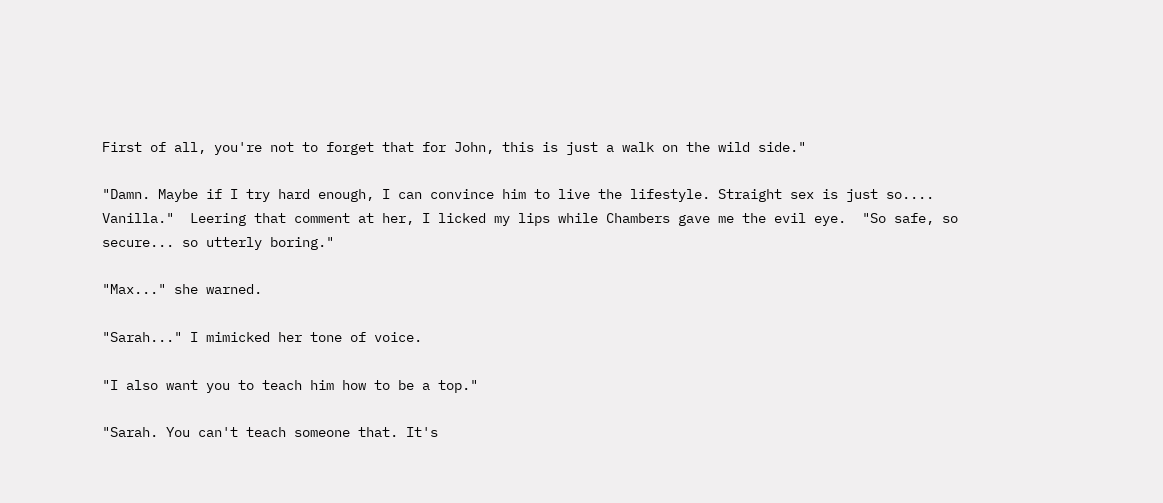First of all, you're not to forget that for John, this is just a walk on the wild side."

"Damn. Maybe if I try hard enough, I can convince him to live the lifestyle. Straight sex is just so.... Vanilla."  Leering that comment at her, I licked my lips while Chambers gave me the evil eye.  "So safe, so secure... so utterly boring."

"Max..." she warned.

"Sarah..." I mimicked her tone of voice.

"I also want you to teach him how to be a top."

"Sarah. You can't teach someone that. It's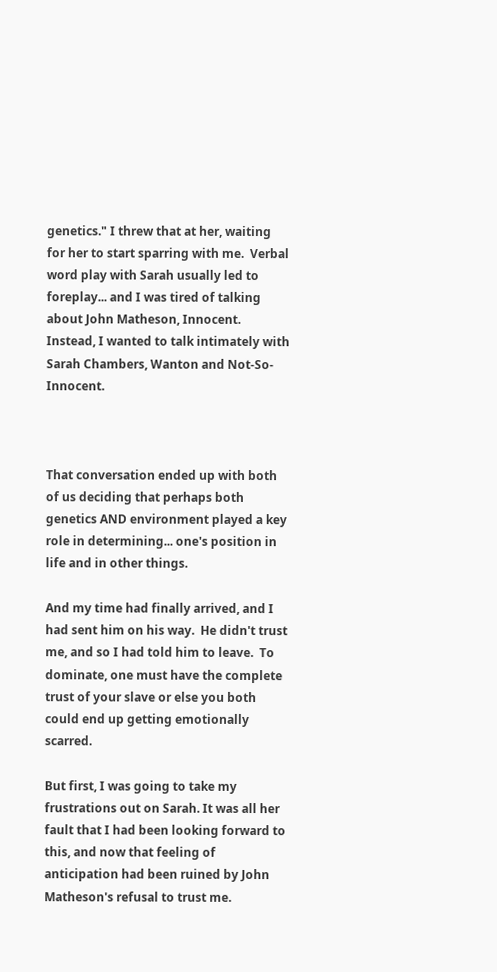genetics." I threw that at her, waiting for her to start sparring with me.  Verbal word play with Sarah usually led to foreplay... and I was tired of talking about John Matheson, Innocent.  Instead, I wanted to talk intimately with Sarah Chambers, Wanton and Not-So-Innocent.



That conversation ended up with both of us deciding that perhaps both genetics AND environment played a key role in determining... one's position in life and in other things.

And my time had finally arrived, and I had sent him on his way.  He didn't trust me, and so I had told him to leave.  To dominate, one must have the complete trust of your slave or else you both could end up getting emotionally scarred.

But first, I was going to take my frustrations out on Sarah. It was all her fault that I had been looking forward to this, and now that feeling of anticipation had been ruined by John Matheson's refusal to trust me.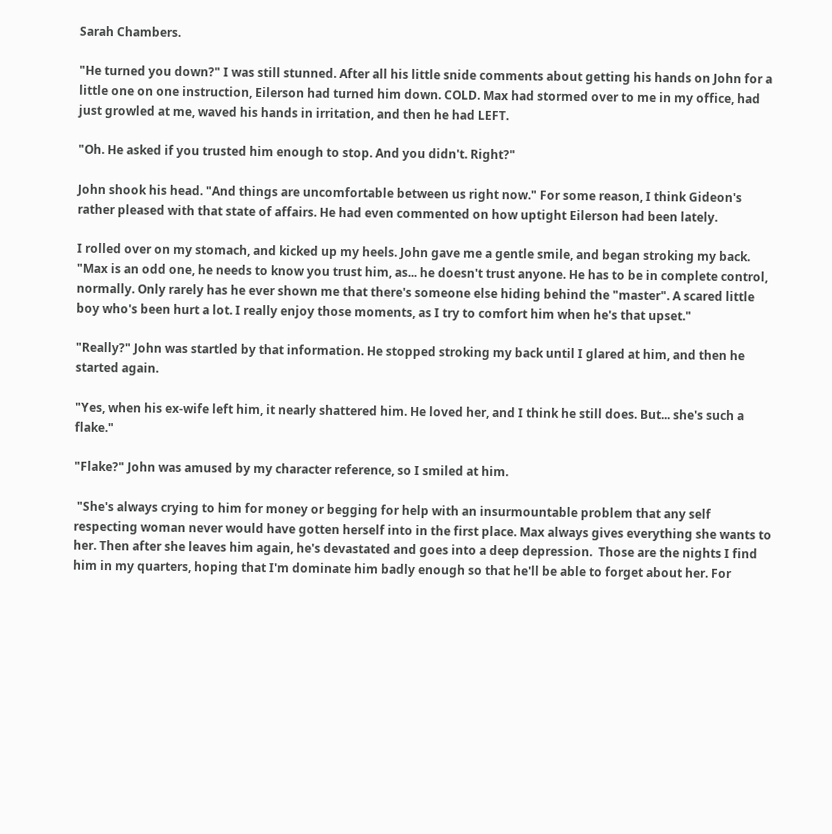Sarah Chambers.

"He turned you down?" I was still stunned. After all his little snide comments about getting his hands on John for a little one on one instruction, Eilerson had turned him down. COLD. Max had stormed over to me in my office, had just growled at me, waved his hands in irritation, and then he had LEFT.

"Oh. He asked if you trusted him enough to stop. And you didn't. Right?"

John shook his head. "And things are uncomfortable between us right now." For some reason, I think Gideon's rather pleased with that state of affairs. He had even commented on how uptight Eilerson had been lately.

I rolled over on my stomach, and kicked up my heels. John gave me a gentle smile, and began stroking my back. "Max is an odd one, he needs to know you trust him, as... he doesn't trust anyone. He has to be in complete control, normally. Only rarely has he ever shown me that there's someone else hiding behind the "master". A scared little boy who's been hurt a lot. I really enjoy those moments, as I try to comfort him when he's that upset."

"Really?" John was startled by that information. He stopped stroking my back until I glared at him, and then he started again.

"Yes, when his ex-wife left him, it nearly shattered him. He loved her, and I think he still does. But... she's such a flake."

"Flake?" John was amused by my character reference, so I smiled at him.

 "She's always crying to him for money or begging for help with an insurmountable problem that any self respecting woman never would have gotten herself into in the first place. Max always gives everything she wants to her. Then after she leaves him again, he's devastated and goes into a deep depression.  Those are the nights I find him in my quarters, hoping that I'm dominate him badly enough so that he'll be able to forget about her. For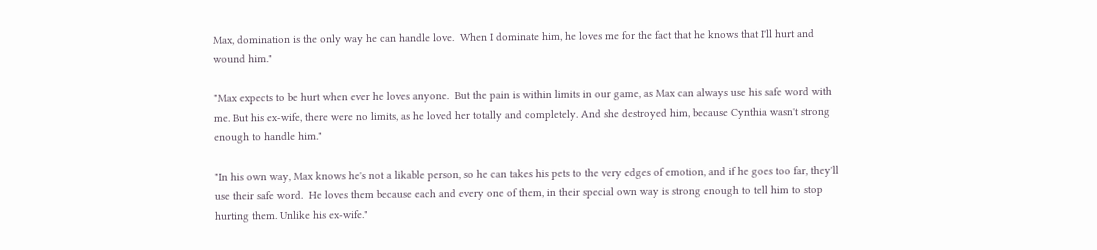Max, domination is the only way he can handle love.  When I dominate him, he loves me for the fact that he knows that I'll hurt and wound him."

"Max expects to be hurt when ever he loves anyone.  But the pain is within limits in our game, as Max can always use his safe word with me. But his ex-wife, there were no limits, as he loved her totally and completely. And she destroyed him, because Cynthia wasn't strong enough to handle him."

"In his own way, Max knows he's not a likable person, so he can takes his pets to the very edges of emotion, and if he goes too far, they'll use their safe word.  He loves them because each and every one of them, in their special own way is strong enough to tell him to stop hurting them. Unlike his ex-wife."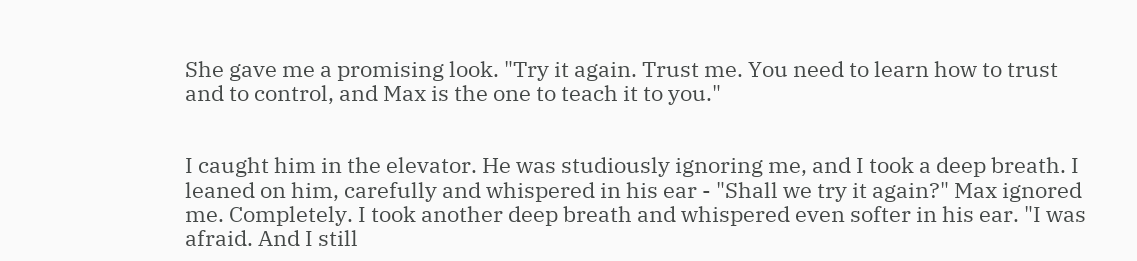She gave me a promising look. "Try it again. Trust me. You need to learn how to trust and to control, and Max is the one to teach it to you."


I caught him in the elevator. He was studiously ignoring me, and I took a deep breath. I leaned on him, carefully and whispered in his ear - "Shall we try it again?" Max ignored me. Completely. I took another deep breath and whispered even softer in his ear. "I was afraid. And I still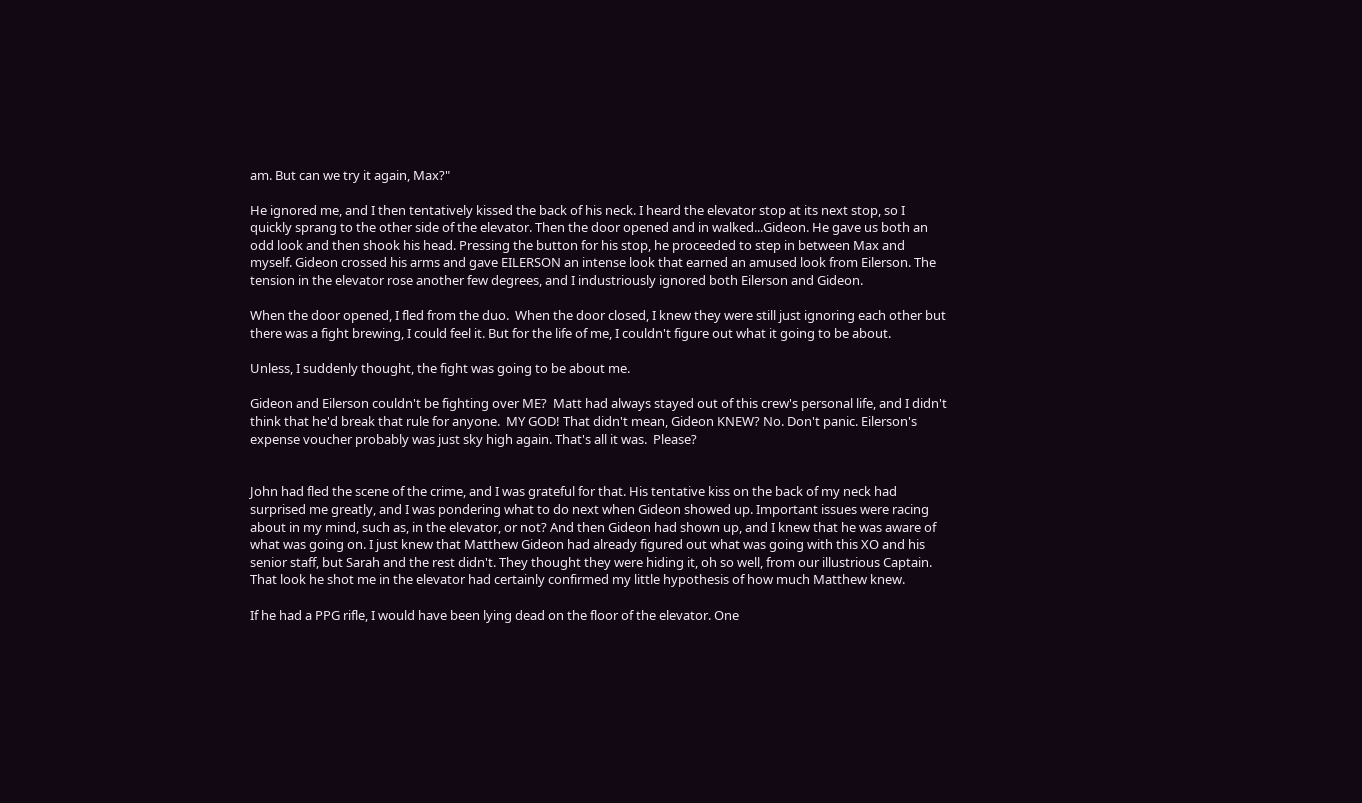am. But can we try it again, Max?"

He ignored me, and I then tentatively kissed the back of his neck. I heard the elevator stop at its next stop, so I quickly sprang to the other side of the elevator. Then the door opened and in walked...Gideon. He gave us both an odd look and then shook his head. Pressing the button for his stop, he proceeded to step in between Max and myself. Gideon crossed his arms and gave EILERSON an intense look that earned an amused look from Eilerson. The tension in the elevator rose another few degrees, and I industriously ignored both Eilerson and Gideon.

When the door opened, I fled from the duo.  When the door closed, I knew they were still just ignoring each other but there was a fight brewing, I could feel it. But for the life of me, I couldn't figure out what it going to be about.

Unless, I suddenly thought, the fight was going to be about me.

Gideon and Eilerson couldn't be fighting over ME?  Matt had always stayed out of this crew's personal life, and I didn't think that he'd break that rule for anyone.  MY GOD! That didn't mean, Gideon KNEW? No. Don't panic. Eilerson's expense voucher probably was just sky high again. That's all it was.  Please?


John had fled the scene of the crime, and I was grateful for that. His tentative kiss on the back of my neck had surprised me greatly, and I was pondering what to do next when Gideon showed up. Important issues were racing about in my mind, such as, in the elevator, or not? And then Gideon had shown up, and I knew that he was aware of what was going on. I just knew that Matthew Gideon had already figured out what was going with this XO and his senior staff, but Sarah and the rest didn't. They thought they were hiding it, oh so well, from our illustrious Captain. That look he shot me in the elevator had certainly confirmed my little hypothesis of how much Matthew knew.

If he had a PPG rifle, I would have been lying dead on the floor of the elevator. One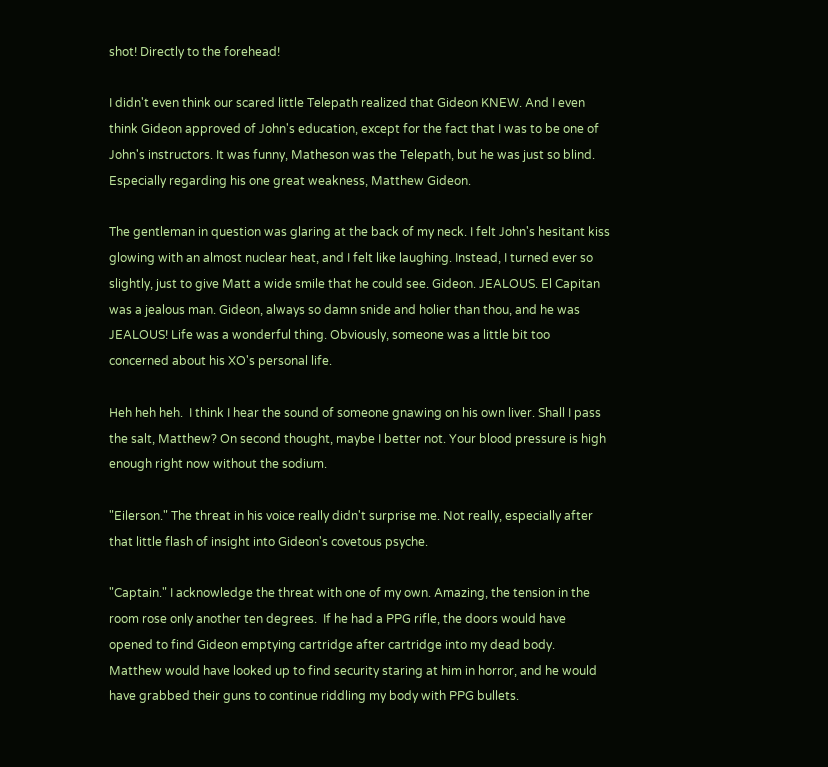shot! Directly to the forehead!

I didn't even think our scared little Telepath realized that Gideon KNEW. And I even think Gideon approved of John's education, except for the fact that I was to be one of John's instructors. It was funny, Matheson was the Telepath, but he was just so blind. Especially regarding his one great weakness, Matthew Gideon.

The gentleman in question was glaring at the back of my neck. I felt John's hesitant kiss glowing with an almost nuclear heat, and I felt like laughing. Instead, I turned ever so slightly, just to give Matt a wide smile that he could see. Gideon. JEALOUS. El Capitan was a jealous man. Gideon, always so damn snide and holier than thou, and he was JEALOUS! Life was a wonderful thing. Obviously, someone was a little bit too concerned about his XO's personal life.

Heh heh heh.  I think I hear the sound of someone gnawing on his own liver. Shall I pass the salt, Matthew? On second thought, maybe I better not. Your blood pressure is high enough right now without the sodium.

"Eilerson." The threat in his voice really didn't surprise me. Not really, especially after that little flash of insight into Gideon's covetous psyche.

"Captain." I acknowledge the threat with one of my own. Amazing, the tension in the room rose only another ten degrees.  If he had a PPG rifle, the doors would have opened to find Gideon emptying cartridge after cartridge into my dead body. Matthew would have looked up to find security staring at him in horror, and he would have grabbed their guns to continue riddling my body with PPG bullets.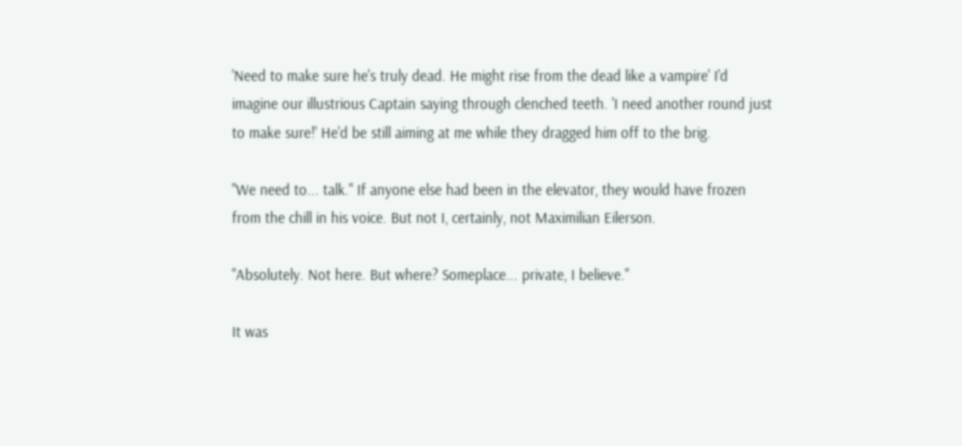'Need to make sure he's truly dead. He might rise from the dead like a vampire' I'd imagine our illustrious Captain saying through clenched teeth. 'I need another round just to make sure!' He'd be still aiming at me while they dragged him off to the brig.

"We need to... talk." If anyone else had been in the elevator, they would have frozen from the chill in his voice. But not I, certainly, not Maximilian Eilerson.

"Absolutely. Not here. But where? Someplace... private, I believe."

It was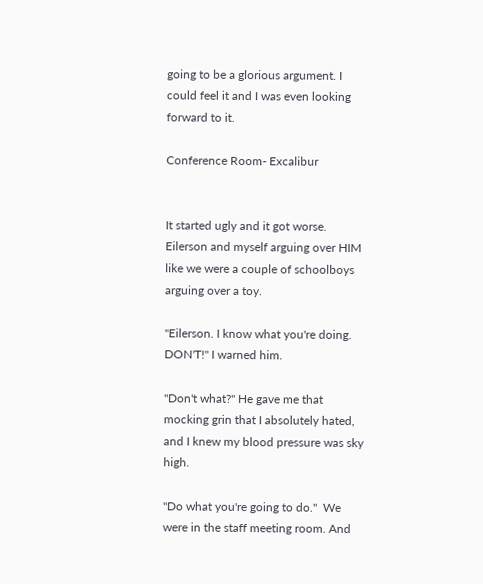going to be a glorious argument. I could feel it and I was even looking forward to it.

Conference Room- Excalibur


It started ugly and it got worse. Eilerson and myself arguing over HIM like we were a couple of schoolboys arguing over a toy.

"Eilerson. I know what you're doing. DON'T!" I warned him.

"Don't what?" He gave me that mocking grin that I absolutely hated, and I knew my blood pressure was sky high.

"Do what you're going to do."  We were in the staff meeting room. And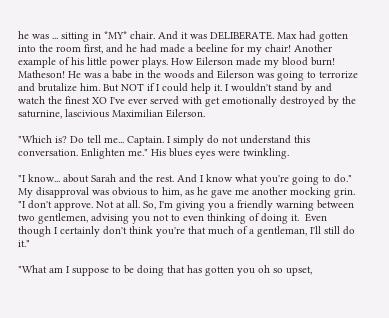he was ... sitting in *MY* chair. And it was DELIBERATE. Max had gotten into the room first, and he had made a beeline for my chair! Another example of his little power plays. How Eilerson made my blood burn! Matheson! He was a babe in the woods and Eilerson was going to terrorize and brutalize him. But NOT if I could help it. I wouldn't stand by and watch the finest XO I've ever served with get emotionally destroyed by the saturnine, lascivious Maximilian Eilerson.

"Which is? Do tell me... Captain. I simply do not understand this conversation. Enlighten me." His blues eyes were twinkling.

"I know... about Sarah and the rest. And I know what you're going to do." My disapproval was obvious to him, as he gave me another mocking grin. "I don't approve. Not at all. So, I'm giving you a friendly warning between two gentlemen, advising you not to even thinking of doing it.  Even though I certainly don't think you're that much of a gentleman, I'll still do it."

"What am I suppose to be doing that has gotten you oh so upset,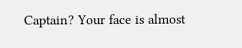Captain? Your face is almost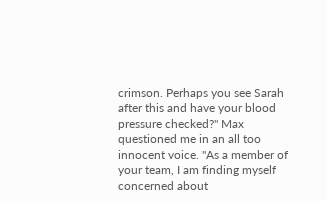crimson. Perhaps you see Sarah after this and have your blood pressure checked?" Max questioned me in an all too innocent voice. "As a member of your team, I am finding myself concerned about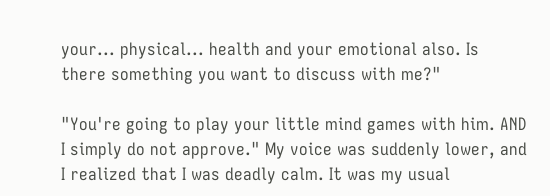your... physical... health and your emotional also. Is there something you want to discuss with me?"

"You're going to play your little mind games with him. AND I simply do not approve." My voice was suddenly lower, and I realized that I was deadly calm. It was my usual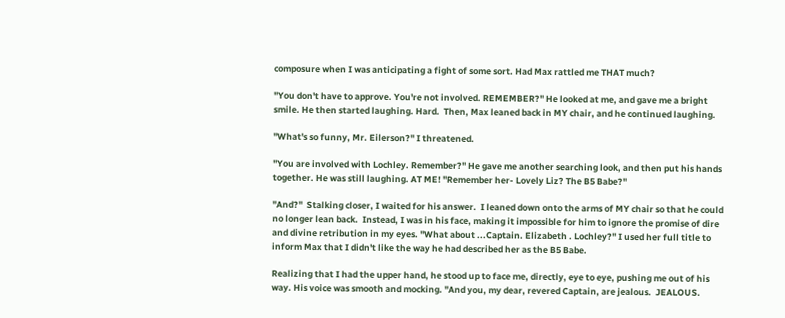composure when I was anticipating a fight of some sort. Had Max rattled me THAT much?

"You don't have to approve. You're not involved. REMEMBER?" He looked at me, and gave me a bright smile. He then started laughing. Hard.  Then, Max leaned back in MY chair, and he continued laughing.

"What's so funny, Mr. Eilerson?" I threatened.

"You are involved with Lochley. Remember?" He gave me another searching look, and then put his hands together. He was still laughing. AT ME! "Remember her- Lovely Liz? The B5 Babe?"

"And?"  Stalking closer, I waited for his answer.  I leaned down onto the arms of MY chair so that he could no longer lean back.  Instead, I was in his face, making it impossible for him to ignore the promise of dire and divine retribution in my eyes. "What about ...Captain. Elizabeth . Lochley?" I used her full title to inform Max that I didn't like the way he had described her as the B5 Babe.

Realizing that I had the upper hand, he stood up to face me, directly, eye to eye, pushing me out of his way. His voice was smooth and mocking. "And you, my dear, revered Captain, are jealous.  JEALOUS.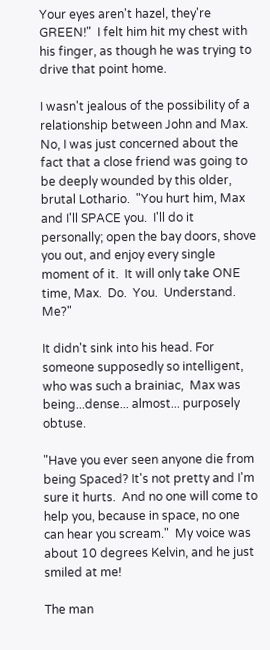Your eyes aren't hazel, they're GREEN!"  I felt him hit my chest with his finger, as though he was trying to drive that point home.

I wasn't jealous of the possibility of a relationship between John and Max. No, I was just concerned about the fact that a close friend was going to be deeply wounded by this older, brutal Lothario.  "You hurt him, Max and I'll SPACE you.  I'll do it personally; open the bay doors, shove you out, and enjoy every single moment of it.  It will only take ONE time, Max.  Do.  You.  Understand.  Me?"

It didn't sink into his head. For someone supposedly so intelligent, who was such a brainiac,  Max was being...dense... almost... purposely obtuse.

"Have you ever seen anyone die from being Spaced? It's not pretty and I'm sure it hurts.  And no one will come to help you, because in space, no one can hear you scream."  My voice was about 10 degrees Kelvin, and he just smiled at me!

The man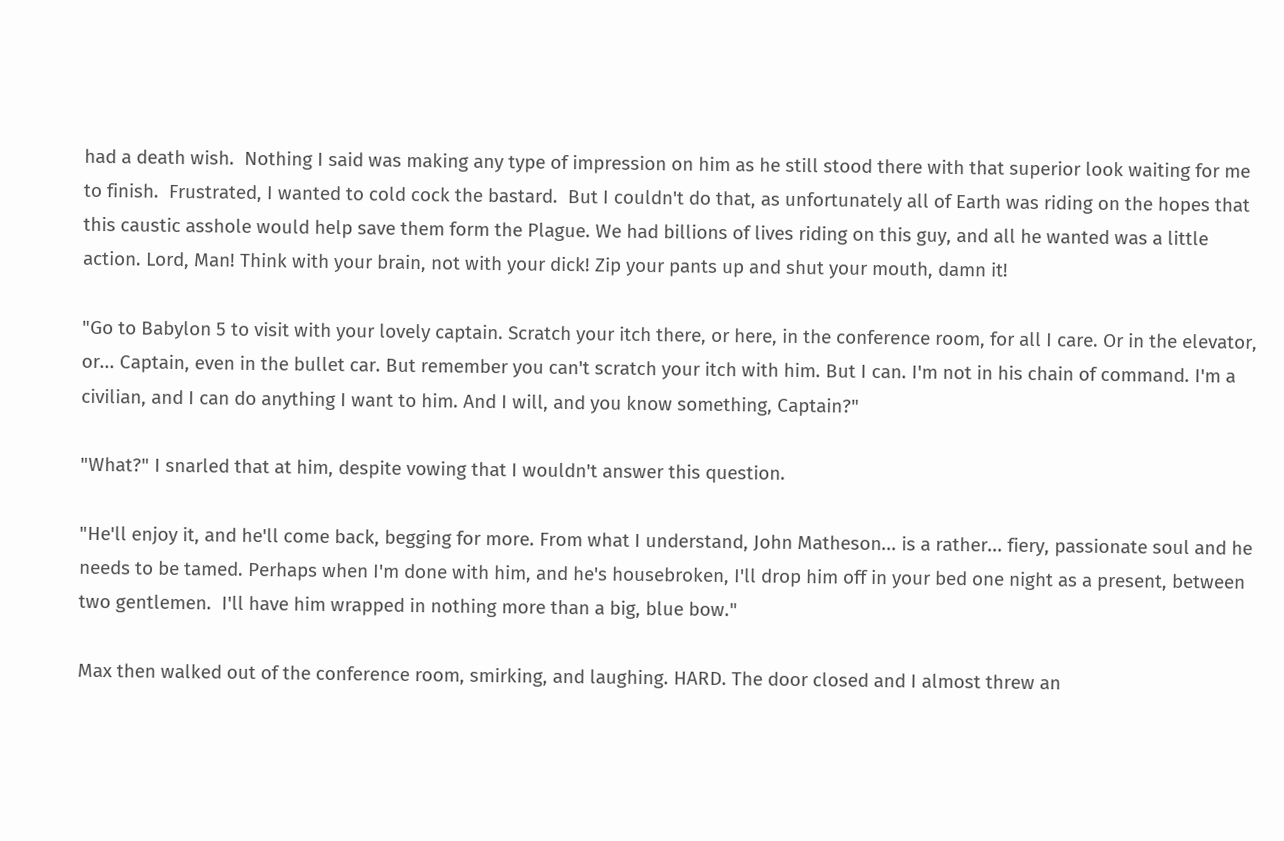had a death wish.  Nothing I said was making any type of impression on him as he still stood there with that superior look waiting for me to finish.  Frustrated, I wanted to cold cock the bastard.  But I couldn't do that, as unfortunately all of Earth was riding on the hopes that this caustic asshole would help save them form the Plague. We had billions of lives riding on this guy, and all he wanted was a little action. Lord, Man! Think with your brain, not with your dick! Zip your pants up and shut your mouth, damn it!

"Go to Babylon 5 to visit with your lovely captain. Scratch your itch there, or here, in the conference room, for all I care. Or in the elevator, or... Captain, even in the bullet car. But remember you can't scratch your itch with him. But I can. I'm not in his chain of command. I'm a civilian, and I can do anything I want to him. And I will, and you know something, Captain?"

"What?" I snarled that at him, despite vowing that I wouldn't answer this question.

"He'll enjoy it, and he'll come back, begging for more. From what I understand, John Matheson... is a rather... fiery, passionate soul and he needs to be tamed. Perhaps when I'm done with him, and he's housebroken, I'll drop him off in your bed one night as a present, between two gentlemen.  I'll have him wrapped in nothing more than a big, blue bow."

Max then walked out of the conference room, smirking, and laughing. HARD. The door closed and I almost threw an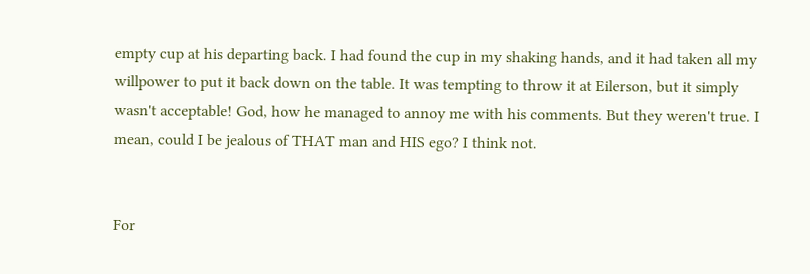empty cup at his departing back. I had found the cup in my shaking hands, and it had taken all my willpower to put it back down on the table. It was tempting to throw it at Eilerson, but it simply wasn't acceptable! God, how he managed to annoy me with his comments. But they weren't true. I mean, could I be jealous of THAT man and HIS ego? I think not.


For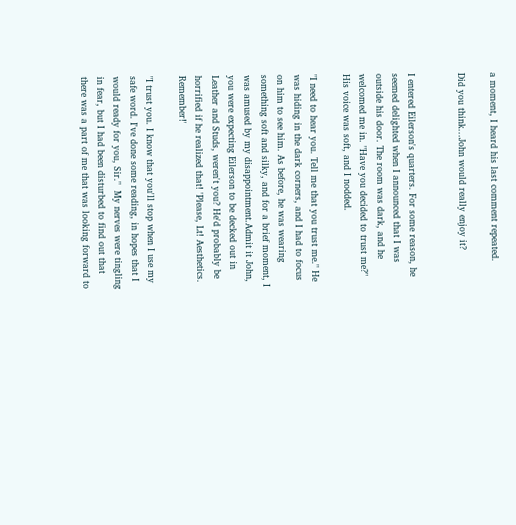a moment, I heard his last comment repeated.

Did you think...John would really enjoy it?


I entered Eilerson's quarters. For some reason, he seemed delighted when I announced that I was outside his door. The room was dark, and he welcomed me in. "Have you decided to trust me?" His voice was soft, and I nodded.

"I need to hear you. Tell me that you trust me." He was hiding in the dark corners, and I had to focus on him to see him. As before, he was wearing something soft and silky, and for a brief moment, I was amused by my disappointment.Admit it John, you were expecting Eilerson to be decked out in Leather and Studs, weren't you? He'd probably be horrified if he realized that! 'Please, Lt! Aesthetics. Remember!'

"I trust you. I know that you'll stop when I use my safe word. I've done some reading, in hopes that I would ready for you, Sir."  My nerves were tingling in fear, but I had been disturbed to find out that there was a part of me that was looking forward to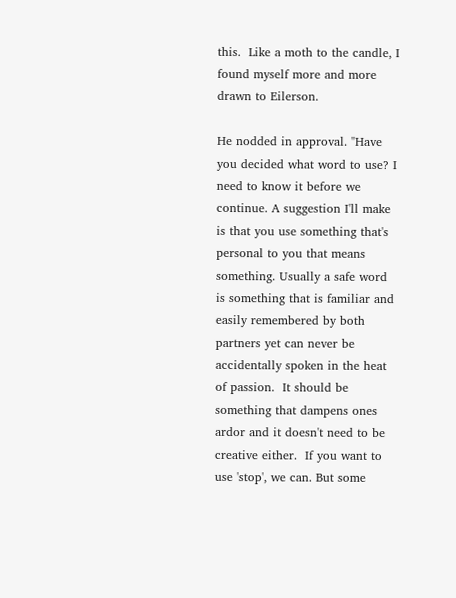this.  Like a moth to the candle, I found myself more and more drawn to Eilerson.

He nodded in approval. "Have you decided what word to use? I need to know it before we continue. A suggestion I'll make is that you use something that's personal to you that means something. Usually a safe word is something that is familiar and easily remembered by both partners yet can never be accidentally spoken in the heat of passion.  It should be something that dampens ones ardor and it doesn't need to be creative either.  If you want to use 'stop', we can. But some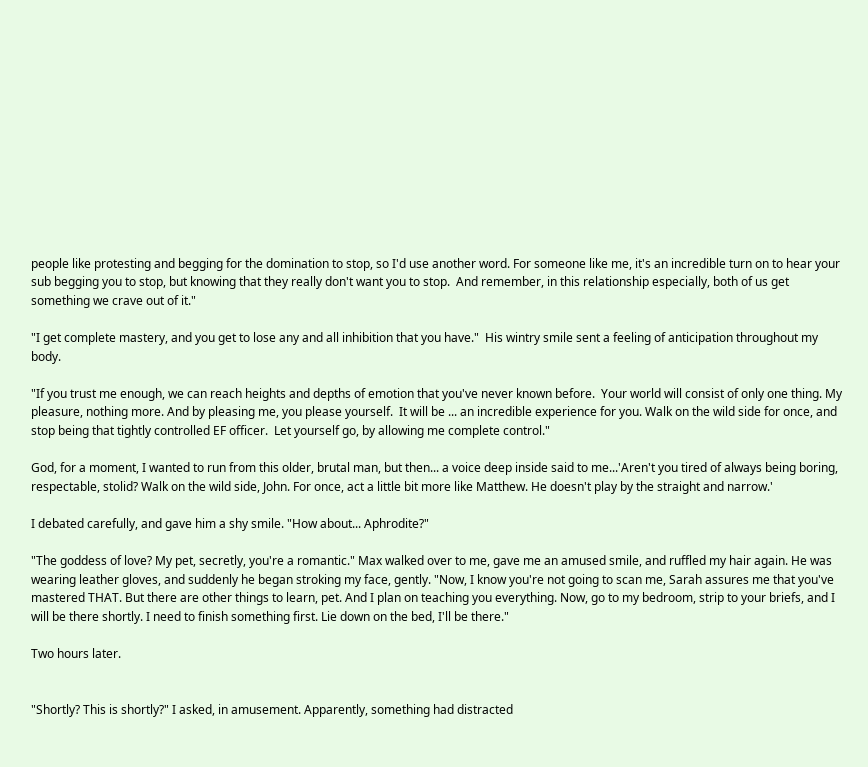people like protesting and begging for the domination to stop, so I'd use another word. For someone like me, it's an incredible turn on to hear your sub begging you to stop, but knowing that they really don't want you to stop.  And remember, in this relationship especially, both of us get something we crave out of it."

"I get complete mastery, and you get to lose any and all inhibition that you have."  His wintry smile sent a feeling of anticipation throughout my body.

"If you trust me enough, we can reach heights and depths of emotion that you've never known before.  Your world will consist of only one thing. My pleasure, nothing more. And by pleasing me, you please yourself.  It will be ... an incredible experience for you. Walk on the wild side for once, and stop being that tightly controlled EF officer.  Let yourself go, by allowing me complete control."

God, for a moment, I wanted to run from this older, brutal man, but then... a voice deep inside said to me...'Aren't you tired of always being boring, respectable, stolid? Walk on the wild side, John. For once, act a little bit more like Matthew. He doesn't play by the straight and narrow.'

I debated carefully, and gave him a shy smile. "How about... Aphrodite?"

"The goddess of love? My pet, secretly, you're a romantic." Max walked over to me, gave me an amused smile, and ruffled my hair again. He was wearing leather gloves, and suddenly he began stroking my face, gently. "Now, I know you're not going to scan me, Sarah assures me that you've mastered THAT. But there are other things to learn, pet. And I plan on teaching you everything. Now, go to my bedroom, strip to your briefs, and I will be there shortly. I need to finish something first. Lie down on the bed, I'll be there."

Two hours later.


"Shortly? This is shortly?" I asked, in amusement. Apparently, something had distracted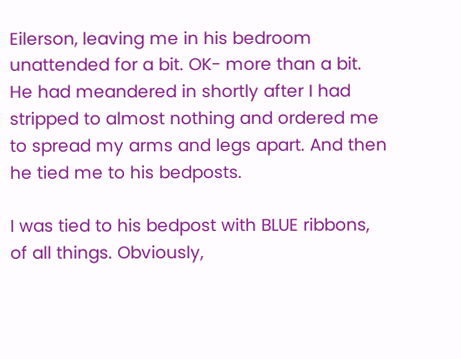Eilerson, leaving me in his bedroom unattended for a bit. OK- more than a bit. He had meandered in shortly after I had stripped to almost nothing and ordered me to spread my arms and legs apart. And then he tied me to his bedposts.

I was tied to his bedpost with BLUE ribbons, of all things. Obviously,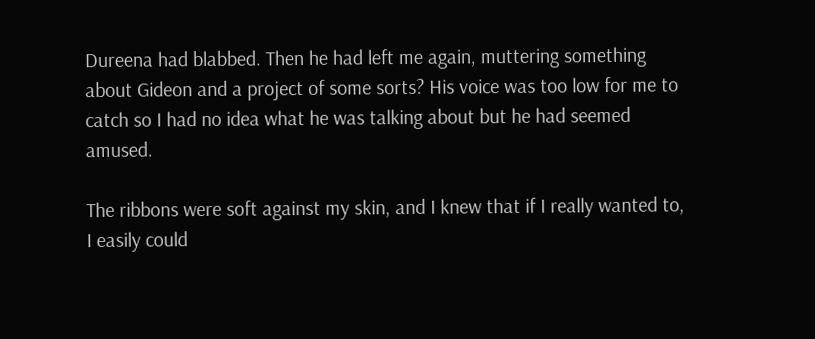Dureena had blabbed. Then he had left me again, muttering something about Gideon and a project of some sorts? His voice was too low for me to catch so I had no idea what he was talking about but he had seemed amused.

The ribbons were soft against my skin, and I knew that if I really wanted to, I easily could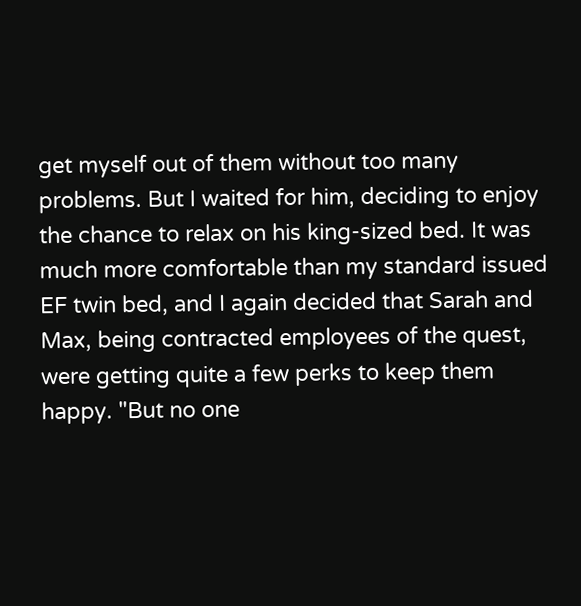get myself out of them without too many problems. But I waited for him, deciding to enjoy the chance to relax on his king-sized bed. It was much more comfortable than my standard issued EF twin bed, and I again decided that Sarah and Max, being contracted employees of the quest, were getting quite a few perks to keep them happy. "But no one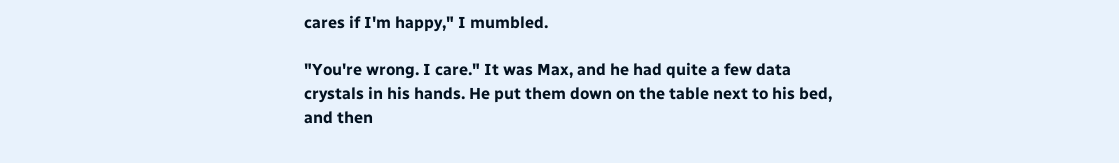cares if I'm happy," I mumbled.

"You're wrong. I care." It was Max, and he had quite a few data crystals in his hands. He put them down on the table next to his bed, and then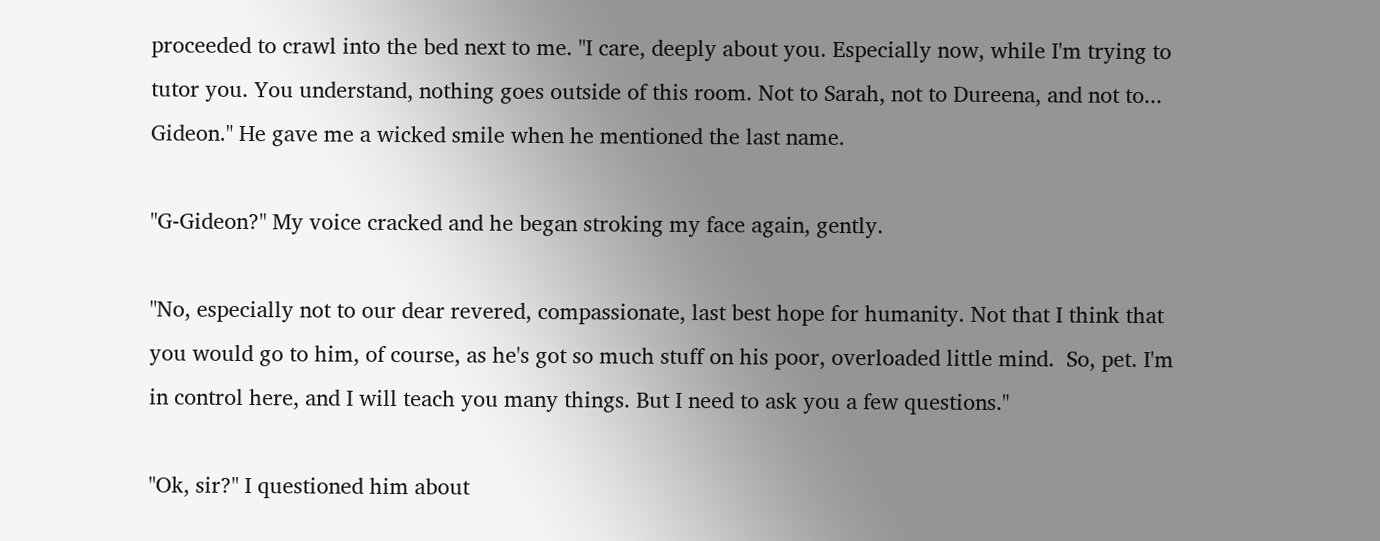proceeded to crawl into the bed next to me. "I care, deeply about you. Especially now, while I'm trying to tutor you. You understand, nothing goes outside of this room. Not to Sarah, not to Dureena, and not to... Gideon." He gave me a wicked smile when he mentioned the last name.

"G-Gideon?" My voice cracked and he began stroking my face again, gently.

"No, especially not to our dear revered, compassionate, last best hope for humanity. Not that I think that you would go to him, of course, as he's got so much stuff on his poor, overloaded little mind.  So, pet. I'm in control here, and I will teach you many things. But I need to ask you a few questions."

"Ok, sir?" I questioned him about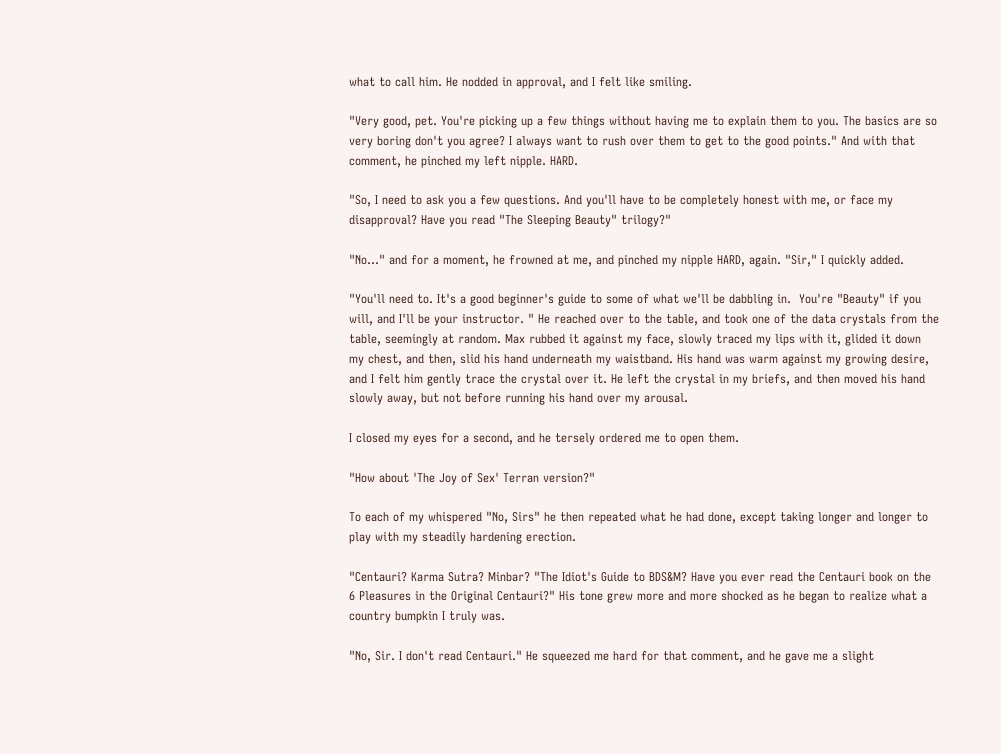what to call him. He nodded in approval, and I felt like smiling.

"Very good, pet. You're picking up a few things without having me to explain them to you. The basics are so very boring don't you agree? I always want to rush over them to get to the good points." And with that comment, he pinched my left nipple. HARD.

"So, I need to ask you a few questions. And you'll have to be completely honest with me, or face my disapproval? Have you read "The Sleeping Beauty" trilogy?"

"No..." and for a moment, he frowned at me, and pinched my nipple HARD, again. "Sir," I quickly added.

"You'll need to. It's a good beginner's guide to some of what we'll be dabbling in.  You're "Beauty" if you will, and I'll be your instructor. " He reached over to the table, and took one of the data crystals from the table, seemingly at random. Max rubbed it against my face, slowly traced my lips with it, glided it down my chest, and then, slid his hand underneath my waistband. His hand was warm against my growing desire, and I felt him gently trace the crystal over it. He left the crystal in my briefs, and then moved his hand slowly away, but not before running his hand over my arousal.

I closed my eyes for a second, and he tersely ordered me to open them.

"How about 'The Joy of Sex' Terran version?"

To each of my whispered "No, Sirs" he then repeated what he had done, except taking longer and longer to play with my steadily hardening erection.

"Centauri? Karma Sutra? Minbar? "The Idiot's Guide to BDS&M? Have you ever read the Centauri book on the 6 Pleasures in the Original Centauri?" His tone grew more and more shocked as he began to realize what a country bumpkin I truly was.

"No, Sir. I don't read Centauri." He squeezed me hard for that comment, and he gave me a slight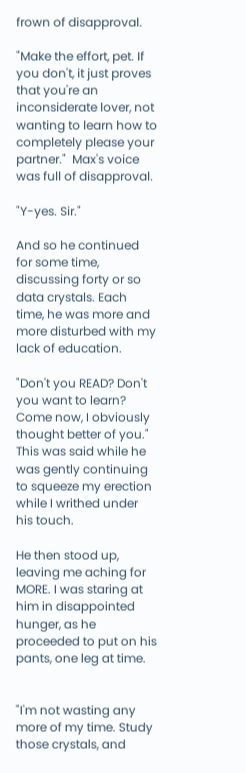frown of disapproval.

"Make the effort, pet. If you don't, it just proves that you're an inconsiderate lover, not wanting to learn how to completely please your partner."  Max's voice was full of disapproval.

"Y-yes. Sir."

And so he continued for some time, discussing forty or so data crystals. Each time, he was more and more disturbed with my lack of education.

"Don't you READ? Don't you want to learn? Come now, I obviously thought better of you." This was said while he was gently continuing to squeeze my erection while I writhed under his touch.

He then stood up, leaving me aching for MORE. I was staring at him in disappointed hunger, as he proceeded to put on his pants, one leg at time.


"I'm not wasting any more of my time. Study those crystals, and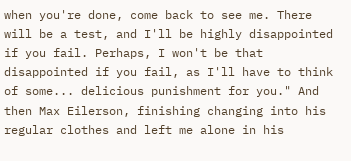when you're done, come back to see me. There will be a test, and I'll be highly disappointed if you fail. Perhaps, I won't be that disappointed if you fail, as I'll have to think of some... delicious punishment for you." And then Max Eilerson, finishing changing into his regular clothes and left me alone in his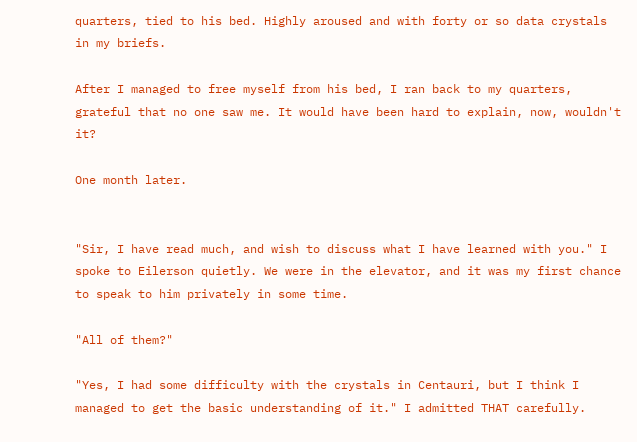quarters, tied to his bed. Highly aroused and with forty or so data crystals in my briefs.

After I managed to free myself from his bed, I ran back to my quarters, grateful that no one saw me. It would have been hard to explain, now, wouldn't it?

One month later.


"Sir, I have read much, and wish to discuss what I have learned with you." I spoke to Eilerson quietly. We were in the elevator, and it was my first chance to speak to him privately in some time.

"All of them?"

"Yes, I had some difficulty with the crystals in Centauri, but I think I managed to get the basic understanding of it." I admitted THAT carefully.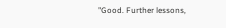"Good. Further lessons,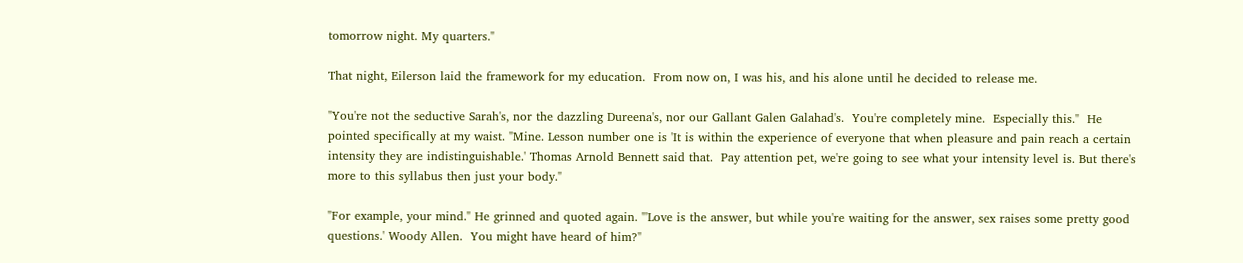tomorrow night. My quarters."

That night, Eilerson laid the framework for my education.  From now on, I was his, and his alone until he decided to release me.

"You're not the seductive Sarah's, nor the dazzling Dureena's, nor our Gallant Galen Galahad's.  You're completely mine.  Especially this."  He pointed specifically at my waist. "Mine. Lesson number one is 'It is within the experience of everyone that when pleasure and pain reach a certain intensity they are indistinguishable.' Thomas Arnold Bennett said that.  Pay attention pet, we're going to see what your intensity level is. But there's more to this syllabus then just your body."

"For example, your mind." He grinned and quoted again. "'Love is the answer, but while you're waiting for the answer, sex raises some pretty good questions.' Woody Allen.  You might have heard of him?"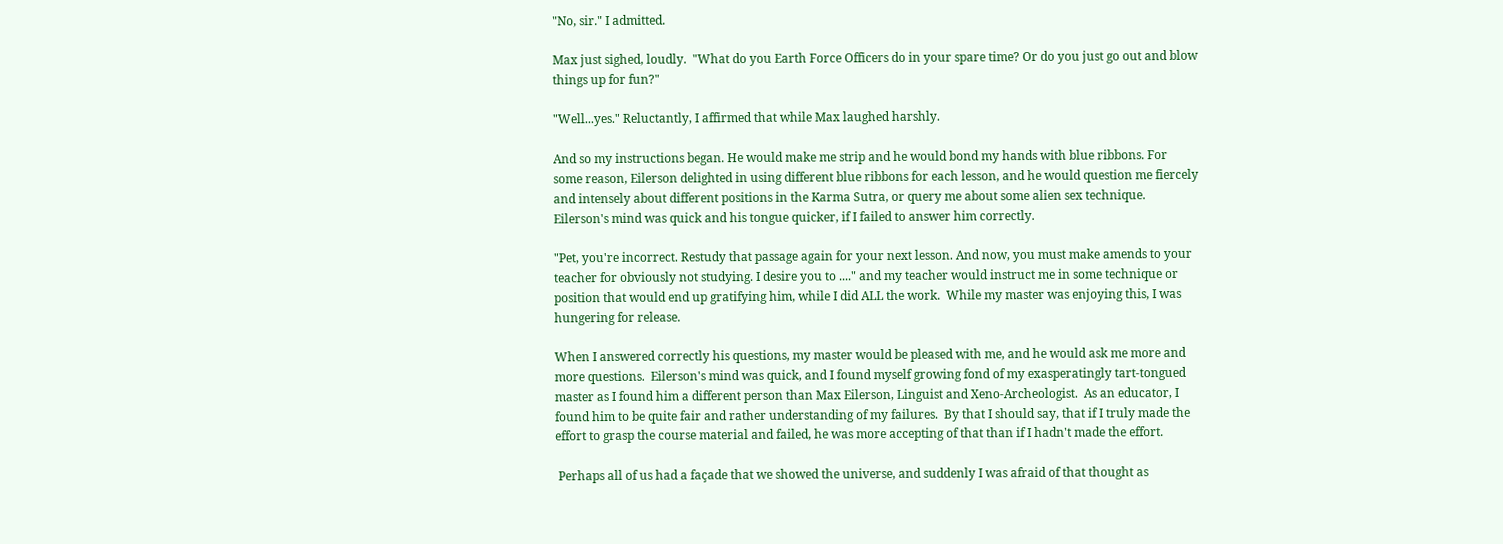"No, sir." I admitted.

Max just sighed, loudly.  "What do you Earth Force Officers do in your spare time? Or do you just go out and blow things up for fun?"

"Well...yes." Reluctantly, I affirmed that while Max laughed harshly.

And so my instructions began. He would make me strip and he would bond my hands with blue ribbons. For some reason, Eilerson delighted in using different blue ribbons for each lesson, and he would question me fiercely and intensely about different positions in the Karma Sutra, or query me about some alien sex technique. Eilerson's mind was quick and his tongue quicker, if I failed to answer him correctly.

"Pet, you're incorrect. Restudy that passage again for your next lesson. And now, you must make amends to your teacher for obviously not studying. I desire you to ...." and my teacher would instruct me in some technique or position that would end up gratifying him, while I did ALL the work.  While my master was enjoying this, I was hungering for release.

When I answered correctly his questions, my master would be pleased with me, and he would ask me more and more questions.  Eilerson's mind was quick, and I found myself growing fond of my exasperatingly tart-tongued master as I found him a different person than Max Eilerson, Linguist and Xeno-Archeologist.  As an educator, I found him to be quite fair and rather understanding of my failures.  By that I should say, that if I truly made the effort to grasp the course material and failed, he was more accepting of that than if I hadn't made the effort.

 Perhaps all of us had a façade that we showed the universe, and suddenly I was afraid of that thought as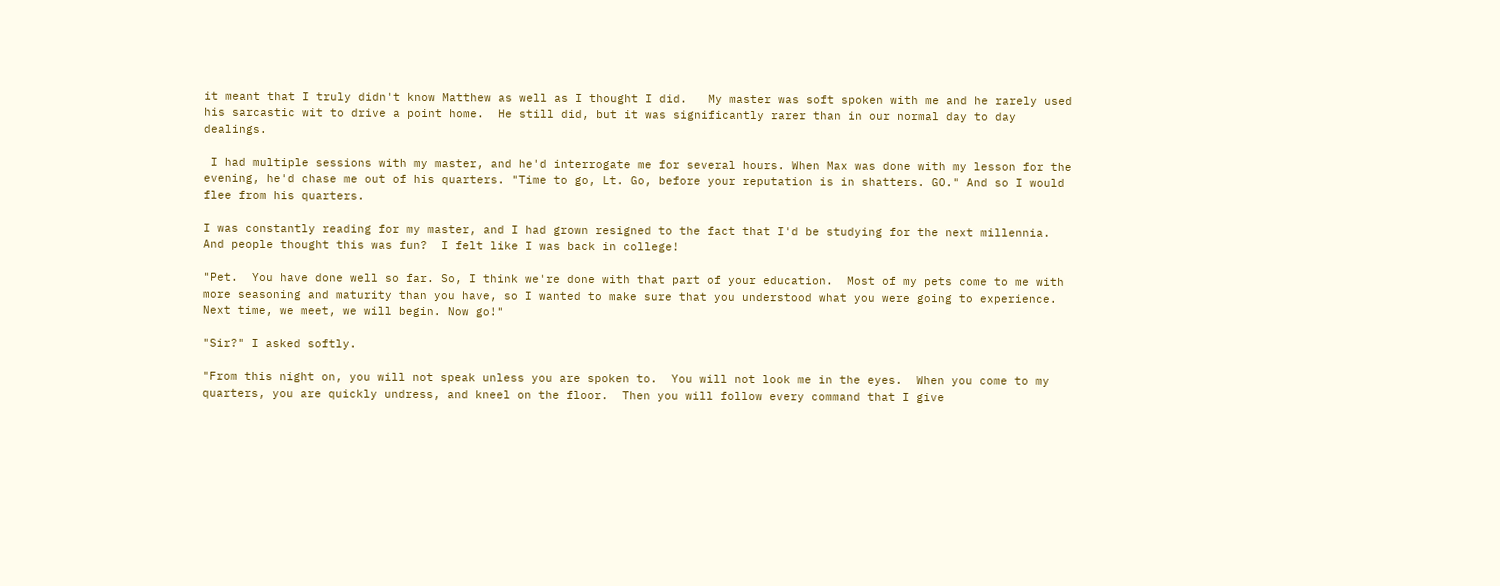it meant that I truly didn't know Matthew as well as I thought I did.   My master was soft spoken with me and he rarely used his sarcastic wit to drive a point home.  He still did, but it was significantly rarer than in our normal day to day dealings.

 I had multiple sessions with my master, and he'd interrogate me for several hours. When Max was done with my lesson for the evening, he'd chase me out of his quarters. "Time to go, Lt. Go, before your reputation is in shatters. GO." And so I would flee from his quarters.

I was constantly reading for my master, and I had grown resigned to the fact that I'd be studying for the next millennia.  And people thought this was fun?  I felt like I was back in college!

"Pet.  You have done well so far. So, I think we're done with that part of your education.  Most of my pets come to me with more seasoning and maturity than you have, so I wanted to make sure that you understood what you were going to experience.  Next time, we meet, we will begin. Now go!"

"Sir?" I asked softly.

"From this night on, you will not speak unless you are spoken to.  You will not look me in the eyes.  When you come to my quarters, you are quickly undress, and kneel on the floor.  Then you will follow every command that I give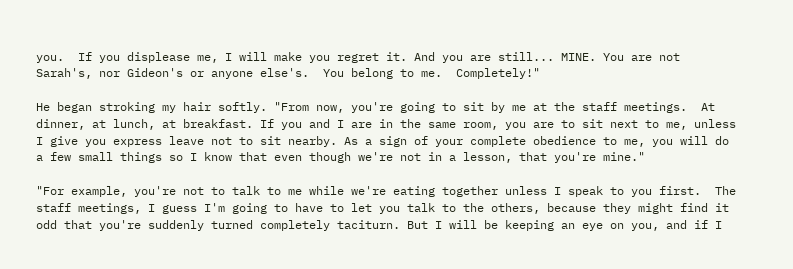you.  If you displease me, I will make you regret it. And you are still... MINE. You are not Sarah's, nor Gideon's or anyone else's.  You belong to me.  Completely!"

He began stroking my hair softly. "From now, you're going to sit by me at the staff meetings.  At dinner, at lunch, at breakfast. If you and I are in the same room, you are to sit next to me, unless I give you express leave not to sit nearby. As a sign of your complete obedience to me, you will do a few small things so I know that even though we're not in a lesson, that you're mine."

"For example, you're not to talk to me while we're eating together unless I speak to you first.  The staff meetings, I guess I'm going to have to let you talk to the others, because they might find it odd that you're suddenly turned completely taciturn. But I will be keeping an eye on you, and if I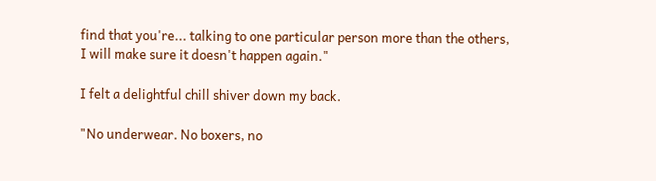find that you're... talking to one particular person more than the others, I will make sure it doesn't happen again."

I felt a delightful chill shiver down my back.

"No underwear. No boxers, no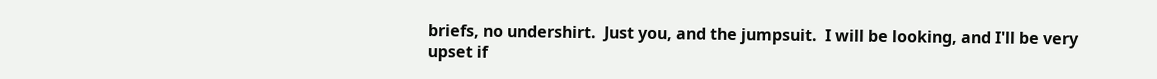briefs, no undershirt.  Just you, and the jumpsuit.  I will be looking, and I'll be very upset if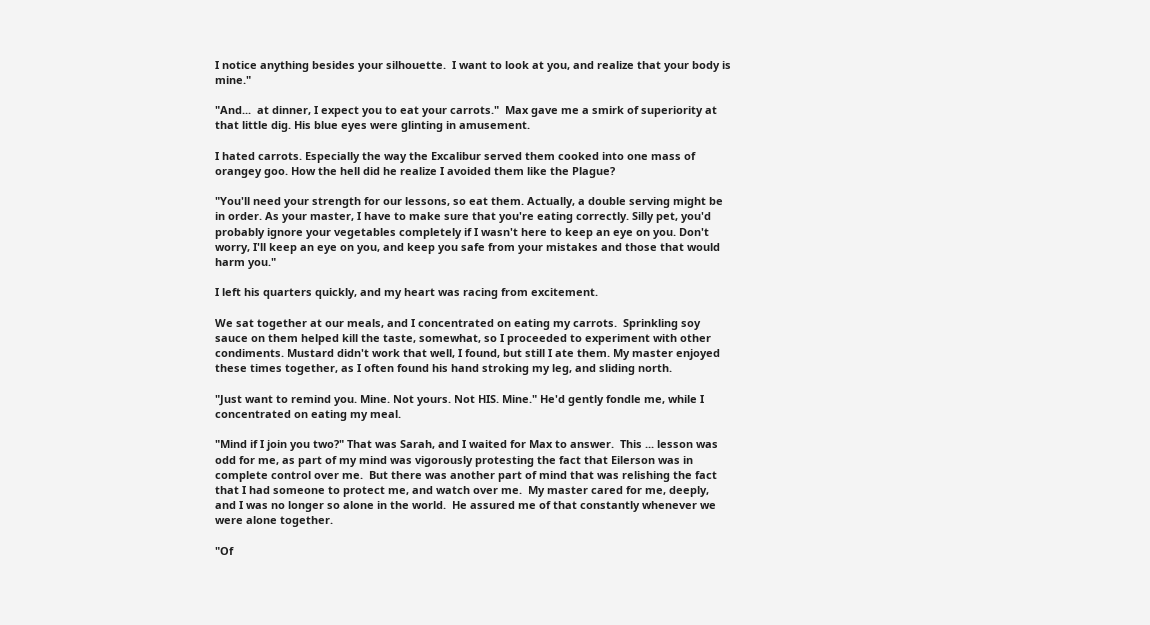I notice anything besides your silhouette.  I want to look at you, and realize that your body is mine."

"And...  at dinner, I expect you to eat your carrots."  Max gave me a smirk of superiority at that little dig. His blue eyes were glinting in amusement.

I hated carrots. Especially the way the Excalibur served them cooked into one mass of orangey goo. How the hell did he realize I avoided them like the Plague?

"You'll need your strength for our lessons, so eat them. Actually, a double serving might be in order. As your master, I have to make sure that you're eating correctly. Silly pet, you'd probably ignore your vegetables completely if I wasn't here to keep an eye on you. Don't worry, I'll keep an eye on you, and keep you safe from your mistakes and those that would harm you."

I left his quarters quickly, and my heart was racing from excitement.

We sat together at our meals, and I concentrated on eating my carrots.  Sprinkling soy sauce on them helped kill the taste, somewhat, so I proceeded to experiment with other condiments. Mustard didn't work that well, I found, but still I ate them. My master enjoyed these times together, as I often found his hand stroking my leg, and sliding north.

"Just want to remind you. Mine. Not yours. Not HIS. Mine." He'd gently fondle me, while I concentrated on eating my meal.

"Mind if I join you two?" That was Sarah, and I waited for Max to answer.  This ... lesson was odd for me, as part of my mind was vigorously protesting the fact that Eilerson was in complete control over me.  But there was another part of mind that was relishing the fact that I had someone to protect me, and watch over me.  My master cared for me, deeply, and I was no longer so alone in the world.  He assured me of that constantly whenever we were alone together.

"Of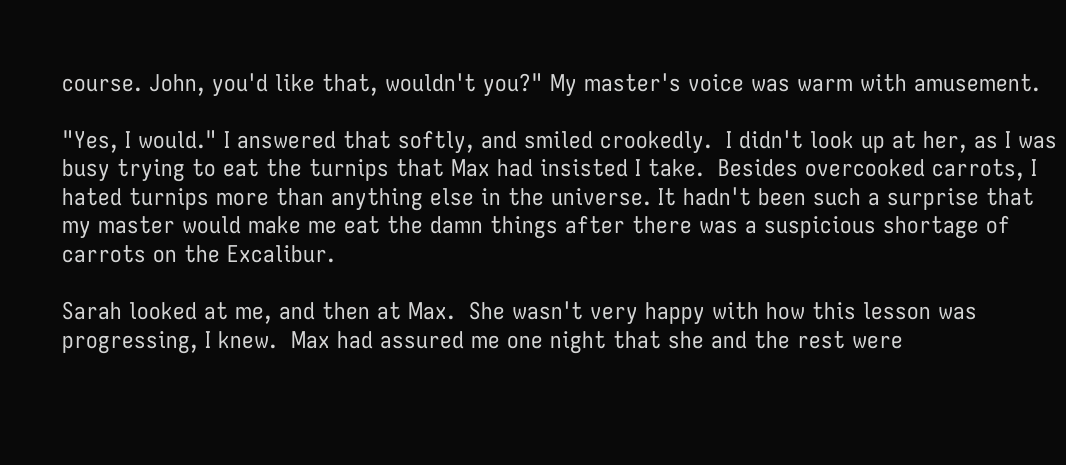course. John, you'd like that, wouldn't you?" My master's voice was warm with amusement.

"Yes, I would." I answered that softly, and smiled crookedly.  I didn't look up at her, as I was busy trying to eat the turnips that Max had insisted I take.  Besides overcooked carrots, I hated turnips more than anything else in the universe. It hadn't been such a surprise that my master would make me eat the damn things after there was a suspicious shortage of carrots on the Excalibur.

Sarah looked at me, and then at Max.  She wasn't very happy with how this lesson was progressing, I knew.  Max had assured me one night that she and the rest were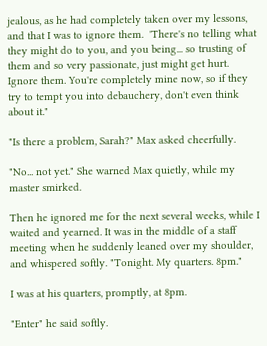jealous, as he had completely taken over my lessons, and that I was to ignore them.  'There's no telling what they might do to you, and you being... so trusting of them and so very passionate, just might get hurt. Ignore them. You're completely mine now, so if they try to tempt you into debauchery, don't even think about it."

"Is there a problem, Sarah?" Max asked cheerfully.

"No... not yet." She warned Max quietly, while my master smirked.

Then he ignored me for the next several weeks, while I waited and yearned. It was in the middle of a staff meeting when he suddenly leaned over my shoulder, and whispered softly. "Tonight. My quarters. 8pm."

I was at his quarters, promptly, at 8pm.

"Enter" he said softly.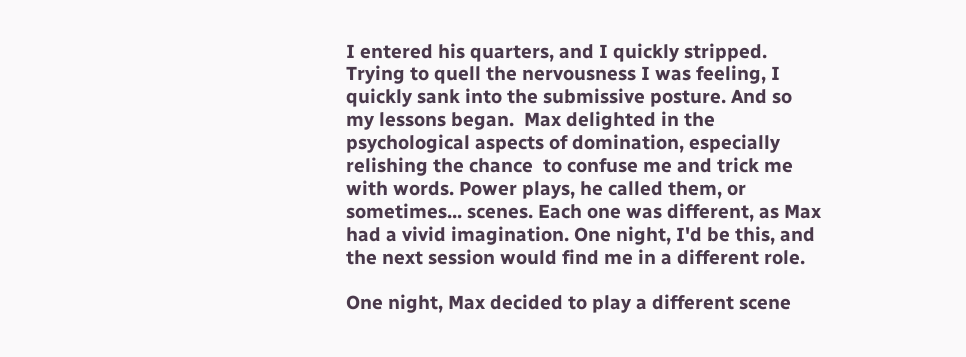I entered his quarters, and I quickly stripped.  Trying to quell the nervousness I was feeling, I quickly sank into the submissive posture. And so my lessons began.  Max delighted in the psychological aspects of domination, especially relishing the chance  to confuse me and trick me with words. Power plays, he called them, or sometimes... scenes. Each one was different, as Max had a vivid imagination. One night, I'd be this, and the next session would find me in a different role.

One night, Max decided to play a different scene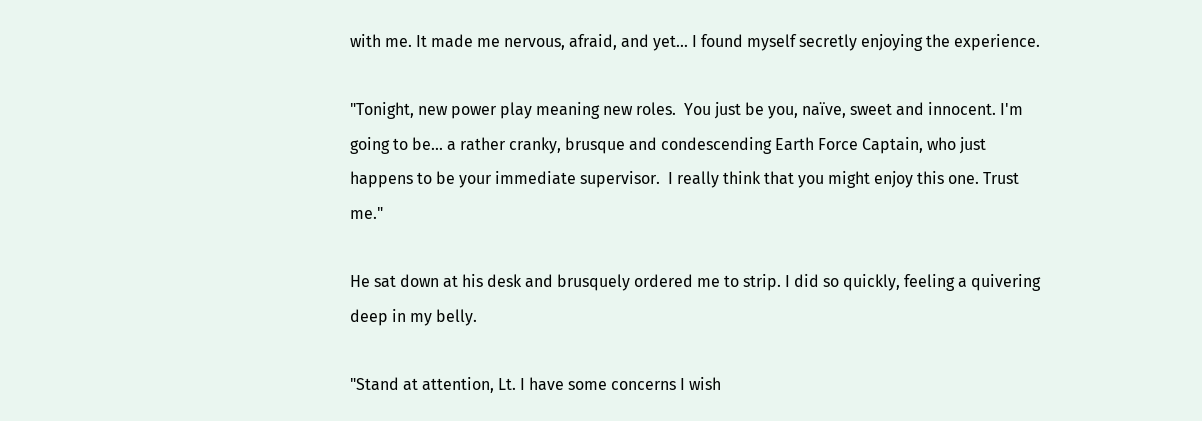with me. It made me nervous, afraid, and yet... I found myself secretly enjoying the experience.

"Tonight, new power play meaning new roles.  You just be you, naïve, sweet and innocent. I'm going to be... a rather cranky, brusque and condescending Earth Force Captain, who just happens to be your immediate supervisor.  I really think that you might enjoy this one. Trust me."

He sat down at his desk and brusquely ordered me to strip. I did so quickly, feeling a quivering deep in my belly.

"Stand at attention, Lt. I have some concerns I wish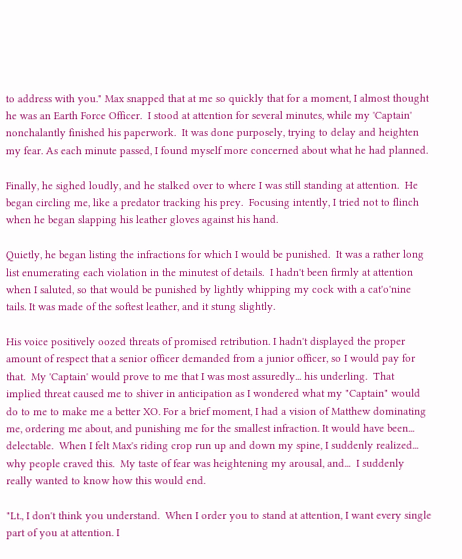to address with you." Max snapped that at me so quickly that for a moment, I almost thought he was an Earth Force Officer.  I stood at attention for several minutes, while my 'Captain' nonchalantly finished his paperwork.  It was done purposely, trying to delay and heighten my fear. As each minute passed, I found myself more concerned about what he had planned.

Finally, he sighed loudly, and he stalked over to where I was still standing at attention.  He began circling me, like a predator tracking his prey.  Focusing intently, I tried not to flinch when he began slapping his leather gloves against his hand.

Quietly, he began listing the infractions for which I would be punished.  It was a rather long list enumerating each violation in the minutest of details.  I hadn't been firmly at attention when I saluted, so that would be punished by lightly whipping my cock with a cat'o'nine tails. It was made of the softest leather, and it stung slightly.

His voice positively oozed threats of promised retribution. I hadn't displayed the proper amount of respect that a senior officer demanded from a junior officer, so I would pay for that.  My 'Captain' would prove to me that I was most assuredly... his underling.  That implied threat caused me to shiver in anticipation as I wondered what my "Captain" would do to me to make me a better XO. For a brief moment, I had a vision of Matthew dominating me, ordering me about, and punishing me for the smallest infraction. It would have been... delectable.  When I felt Max's riding crop run up and down my spine, I suddenly realized... why people craved this.  My taste of fear was heightening my arousal, and...  I suddenly really wanted to know how this would end.

"Lt., I don't think you understand.  When I order you to stand at attention, I want every single part of you at attention. I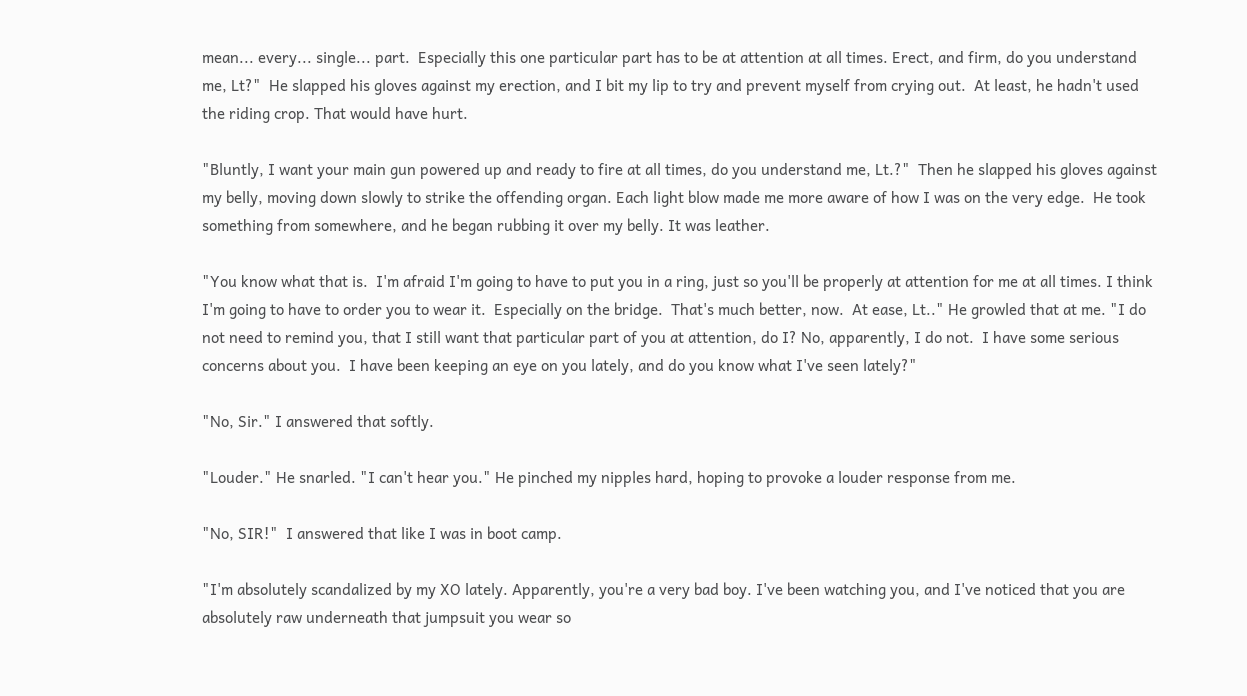mean... every... single... part.  Especially this one particular part has to be at attention at all times. Erect, and firm, do you understand me, Lt?"  He slapped his gloves against my erection, and I bit my lip to try and prevent myself from crying out.  At least, he hadn't used the riding crop. That would have hurt.

"Bluntly, I want your main gun powered up and ready to fire at all times, do you understand me, Lt.?"  Then he slapped his gloves against my belly, moving down slowly to strike the offending organ. Each light blow made me more aware of how I was on the very edge.  He took something from somewhere, and he began rubbing it over my belly. It was leather.

"You know what that is.  I'm afraid I'm going to have to put you in a ring, just so you'll be properly at attention for me at all times. I think I'm going to have to order you to wear it.  Especially on the bridge.  That's much better, now.  At ease, Lt.." He growled that at me. "I do not need to remind you, that I still want that particular part of you at attention, do I? No, apparently, I do not.  I have some serious concerns about you.  I have been keeping an eye on you lately, and do you know what I've seen lately?"

"No, Sir." I answered that softly.

"Louder." He snarled. "I can't hear you." He pinched my nipples hard, hoping to provoke a louder response from me.

"No, SIR!"  I answered that like I was in boot camp.

"I'm absolutely scandalized by my XO lately. Apparently, you're a very bad boy. I've been watching you, and I've noticed that you are absolutely raw underneath that jumpsuit you wear so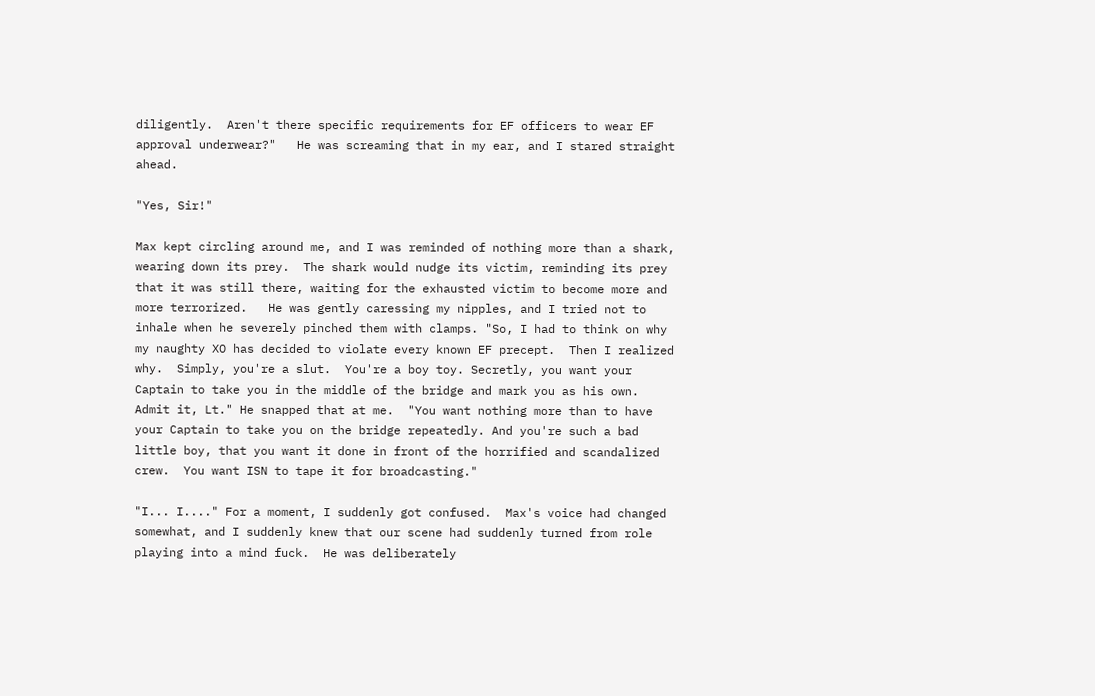diligently.  Aren't there specific requirements for EF officers to wear EF approval underwear?"   He was screaming that in my ear, and I stared straight ahead.

"Yes, Sir!"

Max kept circling around me, and I was reminded of nothing more than a shark, wearing down its prey.  The shark would nudge its victim, reminding its prey that it was still there, waiting for the exhausted victim to become more and more terrorized.   He was gently caressing my nipples, and I tried not to inhale when he severely pinched them with clamps. "So, I had to think on why my naughty XO has decided to violate every known EF precept.  Then I realized why.  Simply, you're a slut.  You're a boy toy. Secretly, you want your Captain to take you in the middle of the bridge and mark you as his own. Admit it, Lt." He snapped that at me.  "You want nothing more than to have your Captain to take you on the bridge repeatedly. And you're such a bad little boy, that you want it done in front of the horrified and scandalized crew.  You want ISN to tape it for broadcasting."

"I... I...." For a moment, I suddenly got confused.  Max's voice had changed somewhat, and I suddenly knew that our scene had suddenly turned from role playing into a mind fuck.  He was deliberately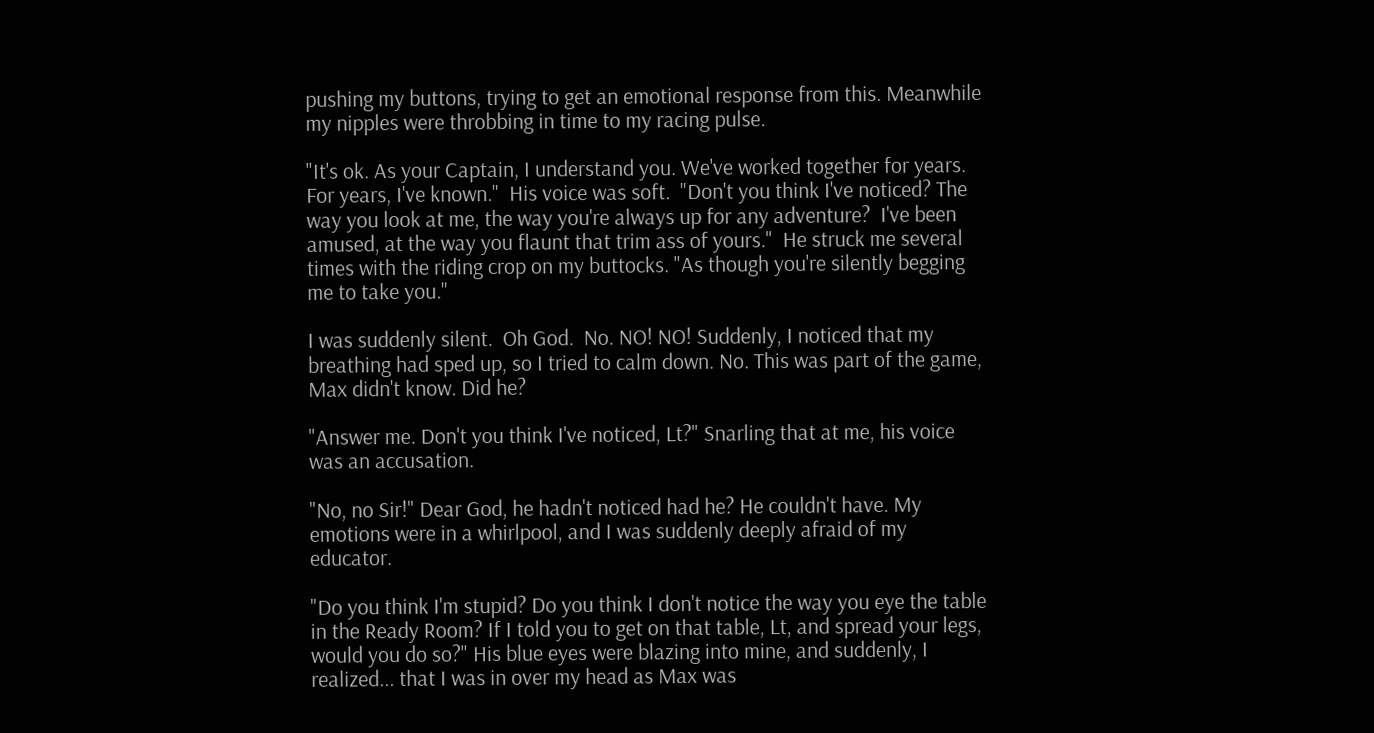pushing my buttons, trying to get an emotional response from this. Meanwhile my nipples were throbbing in time to my racing pulse.

"It's ok. As your Captain, I understand you. We've worked together for years.  For years, I've known."  His voice was soft.  "Don't you think I've noticed? The way you look at me, the way you're always up for any adventure?  I've been amused, at the way you flaunt that trim ass of yours."  He struck me several times with the riding crop on my buttocks. "As though you're silently begging me to take you."

I was suddenly silent.  Oh God.  No. NO! NO! Suddenly, I noticed that my breathing had sped up, so I tried to calm down. No. This was part of the game, Max didn't know. Did he?

"Answer me. Don't you think I've noticed, Lt?" Snarling that at me, his voice was an accusation.

"No, no Sir!" Dear God, he hadn't noticed had he? He couldn't have. My emotions were in a whirlpool, and I was suddenly deeply afraid of my educator.

"Do you think I'm stupid? Do you think I don't notice the way you eye the table in the Ready Room? If I told you to get on that table, Lt, and spread your legs, would you do so?" His blue eyes were blazing into mine, and suddenly, I realized... that I was in over my head as Max was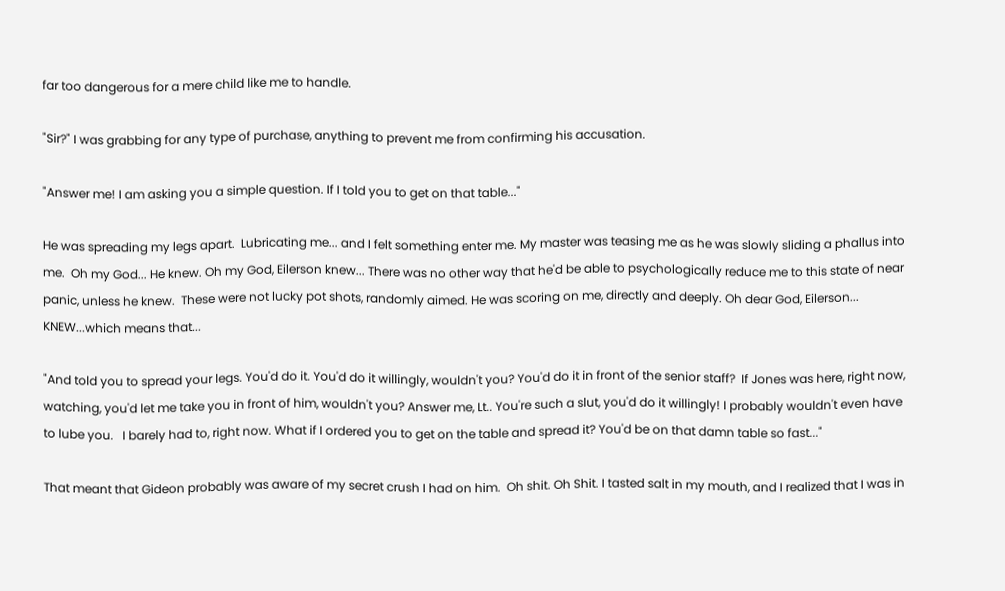far too dangerous for a mere child like me to handle.

"Sir?" I was grabbing for any type of purchase, anything to prevent me from confirming his accusation.

"Answer me! I am asking you a simple question. If I told you to get on that table..."

He was spreading my legs apart.  Lubricating me... and I felt something enter me. My master was teasing me as he was slowly sliding a phallus into me.  Oh my God... He knew. Oh my God, Eilerson knew... There was no other way that he'd be able to psychologically reduce me to this state of near panic, unless he knew.  These were not lucky pot shots, randomly aimed. He was scoring on me, directly and deeply. Oh dear God, Eilerson... KNEW...which means that...

"And told you to spread your legs. You'd do it. You'd do it willingly, wouldn't you? You'd do it in front of the senior staff?  If Jones was here, right now, watching, you'd let me take you in front of him, wouldn't you? Answer me, Lt.. You're such a slut, you'd do it willingly! I probably wouldn't even have to lube you.   I barely had to, right now. What if I ordered you to get on the table and spread it? You'd be on that damn table so fast..."

That meant that Gideon probably was aware of my secret crush I had on him.  Oh shit. Oh Shit. I tasted salt in my mouth, and I realized that I was in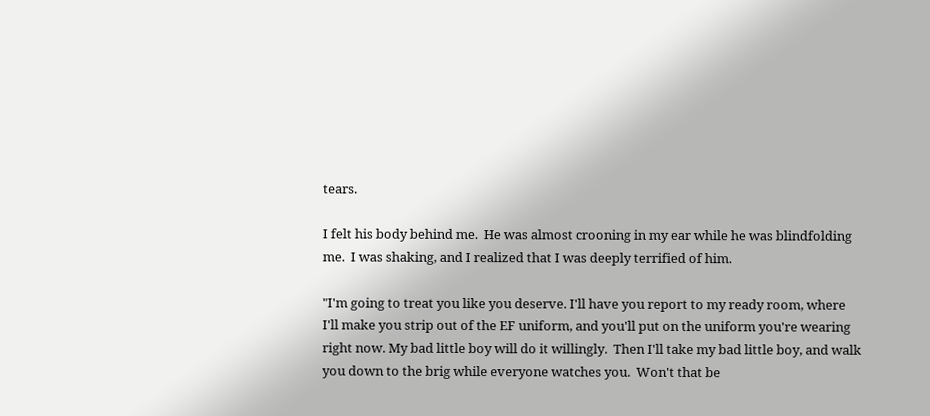tears.

I felt his body behind me.  He was almost crooning in my ear while he was blindfolding me.  I was shaking, and I realized that I was deeply terrified of him.

"I'm going to treat you like you deserve. I'll have you report to my ready room, where I'll make you strip out of the EF uniform, and you'll put on the uniform you're wearing right now. My bad little boy will do it willingly.  Then I'll take my bad little boy, and walk you down to the brig while everyone watches you.  Won't that be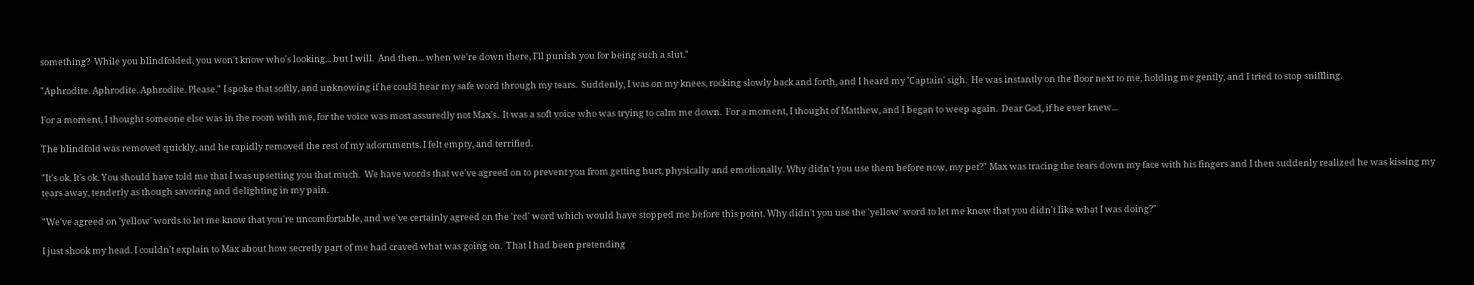something?  While you blindfolded, you won't know who's looking... but I will.  And then... when we're down there, I'll punish you for being such a slut."

"Aphrodite. Aphrodite. Aphrodite. Please." I spoke that softly, and unknowing if he could hear my safe word through my tears.  Suddenly, I was on my knees, rocking slowly back and forth, and I heard my 'Captain' sigh.  He was instantly on the floor next to me, holding me gently, and I tried to stop sniffling.

For a moment, I thought someone else was in the room with me, for the voice was most assuredly not Max's.  It was a soft voice who was trying to calm me down.  For a moment, I thought of Matthew, and I began to weep again.  Dear God, if he ever knew...

The blindfold was removed quickly, and he rapidly removed the rest of my adornments. I felt empty, and terrified.

"It's ok. It's ok. You should have told me that I was upsetting you that much.  We have words that we've agreed on to prevent you from getting hurt, physically and emotionally. Why didn't you use them before now, my pet?" Max was tracing the tears down my face with his fingers and I then suddenly realized he was kissing my tears away, tenderly as though savoring and delighting in my pain.

"We've agreed on 'yellow' words to let me know that you're uncomfortable, and we've certainly agreed on the 'red' word which would have stopped me before this point. Why didn't you use the 'yellow' word to let me know that you didn't like what I was doing?"

I just shook my head. I couldn't explain to Max about how secretly part of me had craved what was going on.  That I had been pretending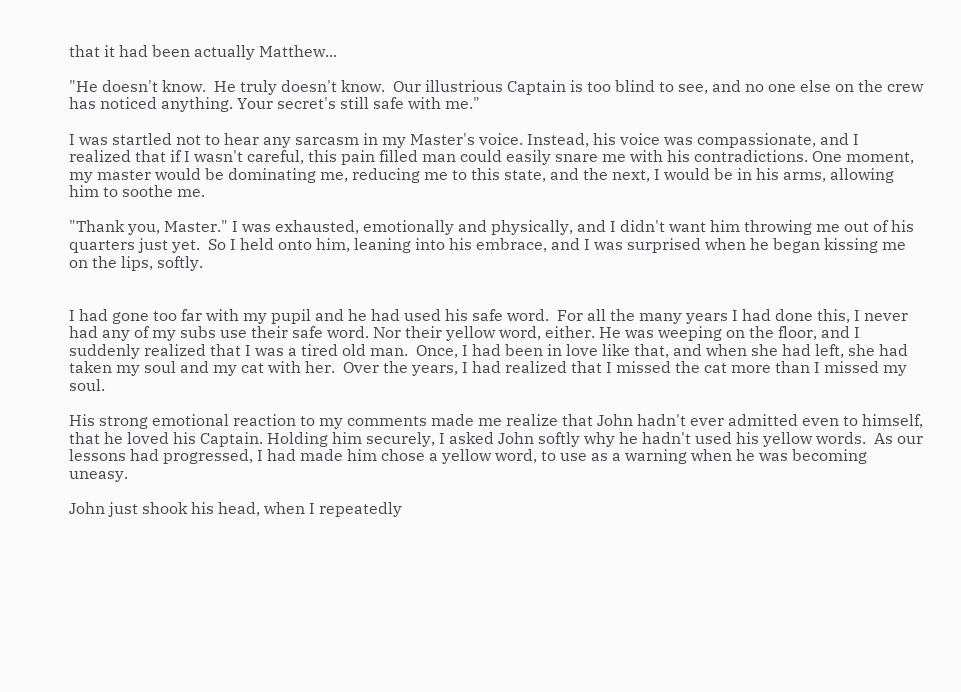that it had been actually Matthew...

"He doesn't know.  He truly doesn't know.  Our illustrious Captain is too blind to see, and no one else on the crew has noticed anything. Your secret's still safe with me."

I was startled not to hear any sarcasm in my Master's voice. Instead, his voice was compassionate, and I realized that if I wasn't careful, this pain filled man could easily snare me with his contradictions. One moment, my master would be dominating me, reducing me to this state, and the next, I would be in his arms, allowing him to soothe me.

"Thank you, Master." I was exhausted, emotionally and physically, and I didn't want him throwing me out of his quarters just yet.  So I held onto him, leaning into his embrace, and I was surprised when he began kissing me on the lips, softly.


I had gone too far with my pupil and he had used his safe word.  For all the many years I had done this, I never had any of my subs use their safe word. Nor their yellow word, either. He was weeping on the floor, and I suddenly realized that I was a tired old man.  Once, I had been in love like that, and when she had left, she had taken my soul and my cat with her.  Over the years, I had realized that I missed the cat more than I missed my soul.

His strong emotional reaction to my comments made me realize that John hadn't ever admitted even to himself, that he loved his Captain. Holding him securely, I asked John softly why he hadn't used his yellow words.  As our lessons had progressed, I had made him chose a yellow word, to use as a warning when he was becoming uneasy.

John just shook his head, when I repeatedly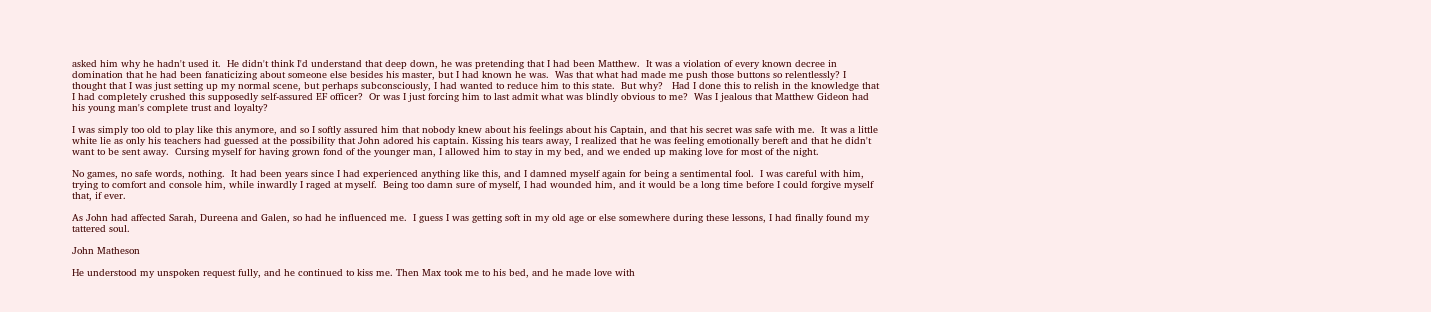asked him why he hadn't used it.  He didn't think I'd understand that deep down, he was pretending that I had been Matthew.  It was a violation of every known decree in domination that he had been fanaticizing about someone else besides his master, but I had known he was.  Was that what had made me push those buttons so relentlessly? I thought that I was just setting up my normal scene, but perhaps subconsciously, I had wanted to reduce him to this state.  But why?   Had I done this to relish in the knowledge that I had completely crushed this supposedly self-assured EF officer?  Or was I just forcing him to last admit what was blindly obvious to me?  Was I jealous that Matthew Gideon had his young man's complete trust and loyalty?

I was simply too old to play like this anymore, and so I softly assured him that nobody knew about his feelings about his Captain, and that his secret was safe with me.  It was a little white lie as only his teachers had guessed at the possibility that John adored his captain. Kissing his tears away, I realized that he was feeling emotionally bereft and that he didn't want to be sent away.  Cursing myself for having grown fond of the younger man, I allowed him to stay in my bed, and we ended up making love for most of the night.

No games, no safe words, nothing.  It had been years since I had experienced anything like this, and I damned myself again for being a sentimental fool.  I was careful with him, trying to comfort and console him, while inwardly I raged at myself.  Being too damn sure of myself, I had wounded him, and it would be a long time before I could forgive myself that, if ever.

As John had affected Sarah, Dureena and Galen, so had he influenced me.  I guess I was getting soft in my old age or else somewhere during these lessons, I had finally found my tattered soul.

John Matheson

He understood my unspoken request fully, and he continued to kiss me. Then Max took me to his bed, and he made love with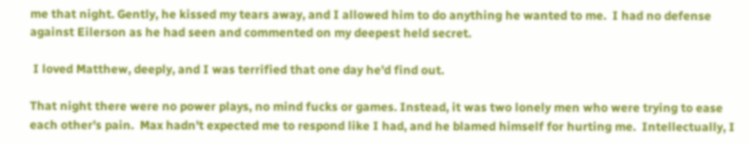me that night. Gently, he kissed my tears away, and I allowed him to do anything he wanted to me.  I had no defense against Eilerson as he had seen and commented on my deepest held secret.

 I loved Matthew, deeply, and I was terrified that one day he'd find out.

That night there were no power plays, no mind fucks or games. Instead, it was two lonely men who were trying to ease each other's pain.  Max hadn't expected me to respond like I had, and he blamed himself for hurting me.  Intellectually, I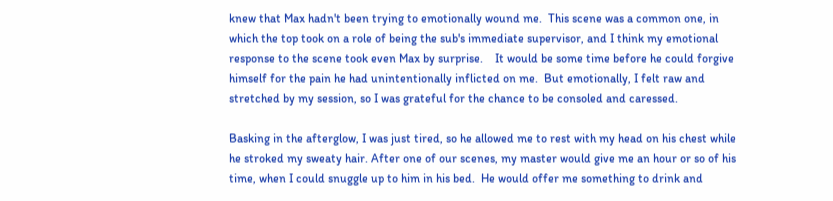knew that Max hadn't been trying to emotionally wound me.  This scene was a common one, in which the top took on a role of being the sub's immediate supervisor, and I think my emotional response to the scene took even Max by surprise.    It would be some time before he could forgive himself for the pain he had unintentionally inflicted on me.  But emotionally, I felt raw and stretched by my session, so I was grateful for the chance to be consoled and caressed.

Basking in the afterglow, I was just tired, so he allowed me to rest with my head on his chest while he stroked my sweaty hair. After one of our scenes, my master would give me an hour or so of his time, when I could snuggle up to him in his bed.  He would offer me something to drink and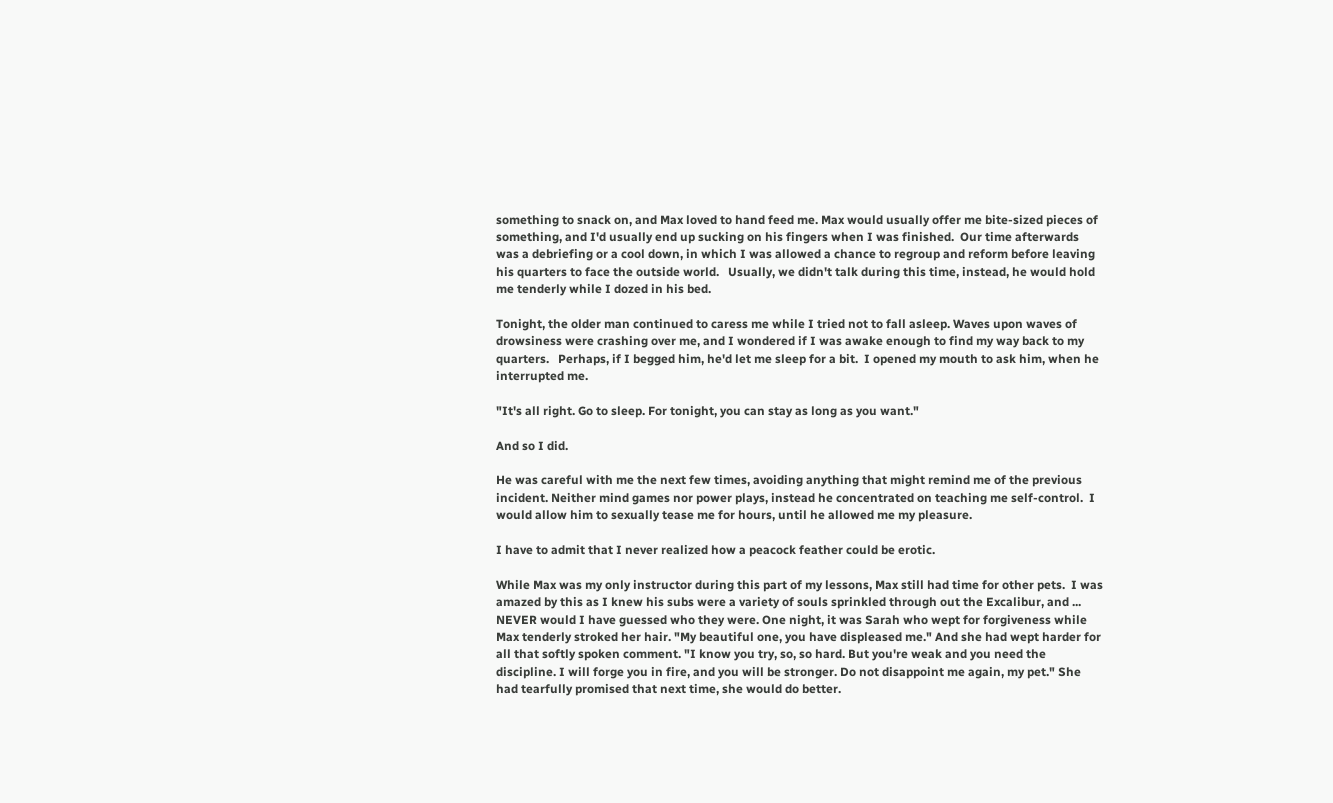something to snack on, and Max loved to hand feed me. Max would usually offer me bite-sized pieces of something, and I'd usually end up sucking on his fingers when I was finished.  Our time afterwards was a debriefing or a cool down, in which I was allowed a chance to regroup and reform before leaving his quarters to face the outside world.   Usually, we didn't talk during this time, instead, he would hold me tenderly while I dozed in his bed.

Tonight, the older man continued to caress me while I tried not to fall asleep. Waves upon waves of drowsiness were crashing over me, and I wondered if I was awake enough to find my way back to my quarters.   Perhaps, if I begged him, he'd let me sleep for a bit.  I opened my mouth to ask him, when he interrupted me.

"It's all right. Go to sleep. For tonight, you can stay as long as you want."

And so I did.

He was careful with me the next few times, avoiding anything that might remind me of the previous incident. Neither mind games nor power plays, instead he concentrated on teaching me self-control.  I would allow him to sexually tease me for hours, until he allowed me my pleasure.

I have to admit that I never realized how a peacock feather could be erotic.

While Max was my only instructor during this part of my lessons, Max still had time for other pets.  I was amazed by this as I knew his subs were a variety of souls sprinkled through out the Excalibur, and ... NEVER would I have guessed who they were. One night, it was Sarah who wept for forgiveness while Max tenderly stroked her hair. "My beautiful one, you have displeased me." And she had wept harder for all that softly spoken comment. "I know you try, so, so hard. But you're weak and you need the discipline. I will forge you in fire, and you will be stronger. Do not disappoint me again, my pet." She had tearfully promised that next time, she would do better.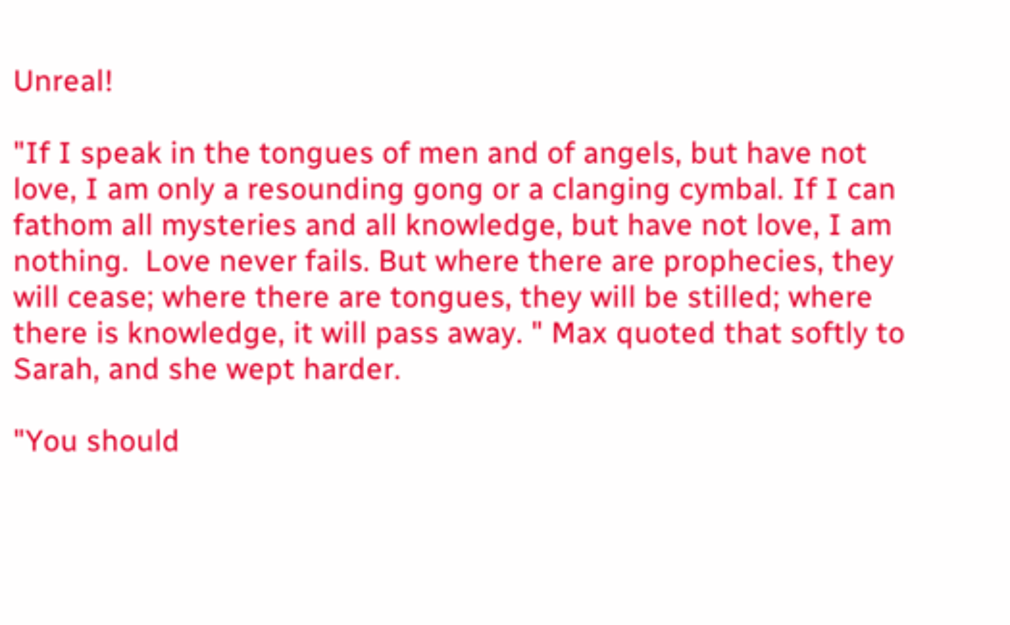Unreal!

"If I speak in the tongues of men and of angels, but have not love, I am only a resounding gong or a clanging cymbal. If I can fathom all mysteries and all knowledge, but have not love, I am nothing.  Love never fails. But where there are prophecies, they will cease; where there are tongues, they will be stilled; where there is knowledge, it will pass away. " Max quoted that softly to Sarah, and she wept harder.

"You should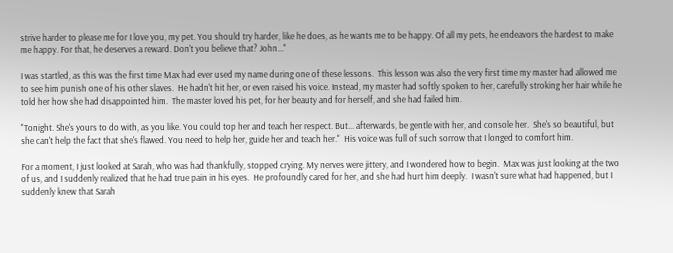strive harder to please me for I love you, my pet. You should try harder, like he does, as he wants me to be happy. Of all my pets, he endeavors the hardest to make me happy. For that, he deserves a reward. Don't you believe that? John..."

I was startled, as this was the first time Max had ever used my name during one of these lessons.  This lesson was also the very first time my master had allowed me to see him punish one of his other slaves.  He hadn't hit her, or even raised his voice. Instead, my master had softly spoken to her, carefully stroking her hair while he told her how she had disappointed him.  The master loved his pet, for her beauty and for herself, and she had failed him.

"Tonight. She's yours to do with, as you like. You could top her and teach her respect. But... afterwards, be gentle with her, and console her.  She's so beautiful, but she can't help the fact that she's flawed. You need to help her, guide her and teach her."  His voice was full of such sorrow that I longed to comfort him.

For a moment, I just looked at Sarah, who was had thankfully, stopped crying. My nerves were jittery, and I wondered how to begin.  Max was just looking at the two of us, and I suddenly realized that he had true pain in his eyes.  He profoundly cared for her, and she had hurt him deeply.  I wasn't sure what had happened, but I suddenly knew that Sarah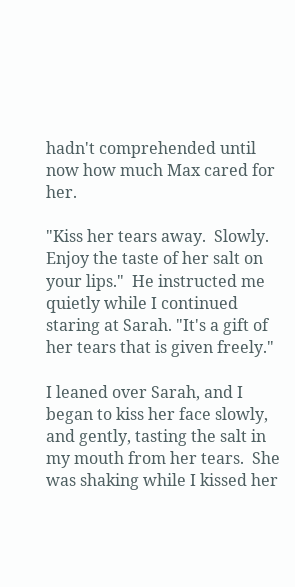hadn't comprehended until now how much Max cared for her.

"Kiss her tears away.  Slowly.  Enjoy the taste of her salt on your lips."  He instructed me quietly while I continued staring at Sarah. "It's a gift of her tears that is given freely."

I leaned over Sarah, and I began to kiss her face slowly, and gently, tasting the salt in my mouth from her tears.  She was shaking while I kissed her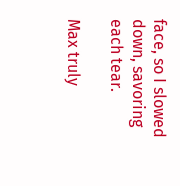face, so I slowed down, savoring each tear.

Max truly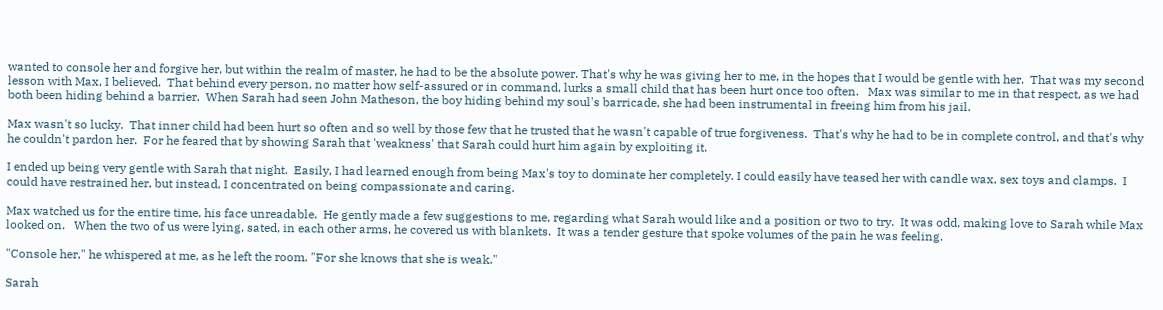wanted to console her and forgive her, but within the realm of master, he had to be the absolute power. That's why he was giving her to me, in the hopes that I would be gentle with her.  That was my second lesson with Max, I believed.  That behind every person, no matter how self-assured or in command, lurks a small child that has been hurt once too often.   Max was similar to me in that respect, as we had both been hiding behind a barrier.  When Sarah had seen John Matheson, the boy hiding behind my soul's barricade, she had been instrumental in freeing him from his jail.

Max wasn't so lucky.  That inner child had been hurt so often and so well by those few that he trusted that he wasn't capable of true forgiveness.  That's why he had to be in complete control, and that's why he couldn't pardon her.  For he feared that by showing Sarah that 'weakness' that Sarah could hurt him again by exploiting it.

I ended up being very gentle with Sarah that night.  Easily, I had learned enough from being Max's toy to dominate her completely. I could easily have teased her with candle wax, sex toys and clamps.  I could have restrained her, but instead, I concentrated on being compassionate and caring.

Max watched us for the entire time, his face unreadable.  He gently made a few suggestions to me, regarding what Sarah would like and a position or two to try.  It was odd, making love to Sarah while Max looked on.   When the two of us were lying, sated, in each other arms, he covered us with blankets.  It was a tender gesture that spoke volumes of the pain he was feeling.

"Console her," he whispered at me, as he left the room. "For she knows that she is weak."

Sarah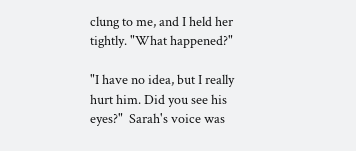clung to me, and I held her tightly. "What happened?"

"I have no idea, but I really hurt him. Did you see his eyes?"  Sarah's voice was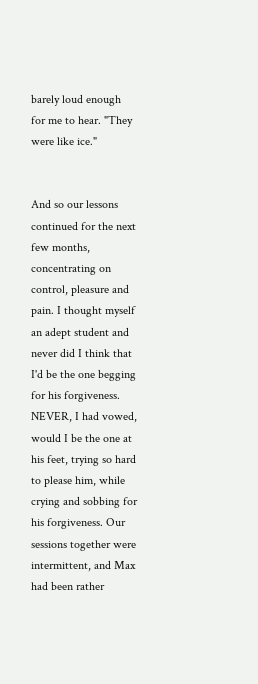barely loud enough for me to hear. "They were like ice."


And so our lessons continued for the next few months, concentrating on control, pleasure and pain. I thought myself an adept student and never did I think that I'd be the one begging for his forgiveness. NEVER, I had vowed, would I be the one at his feet, trying so hard to please him, while crying and sobbing for his forgiveness. Our sessions together were intermittent, and Max had been rather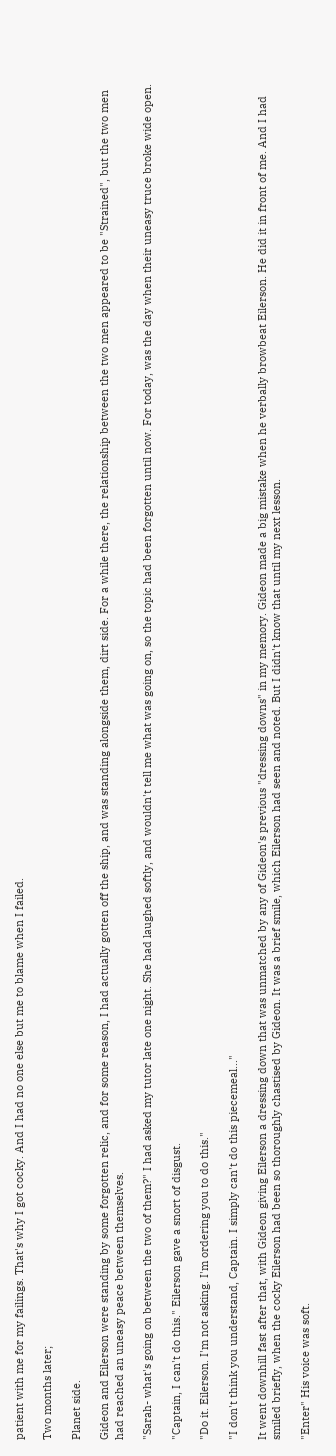patient with me for my failings. That's why I got cocky. And I had no one else but me to blame when I failed.

Two months later;

Planet side.

Gideon and Eilerson were standing by some forgotten relic, and for some reason, I had actually gotten off the ship, and was standing alongside them, dirt side. For a while there, the relationship between the two men appeared to be "Strained", but the two men had reached an uneasy peace between themselves.

"Sarah- what's going on between the two of them?" I had asked my tutor late one night. She had laughed softly, and wouldn't tell me what was going on, so the topic had been forgotten until now. For today, was the day when their uneasy truce broke wide open.

"Captain, I can't do this." Eilerson gave a snort of disgust.

"Do it. Eilerson. I'm not asking. I'm ordering you to do this."

"I don't think you understand, Captain. I simply can't do this piecemeal..."

It went downhill fast after that, with Gideon giving Eilerson a dressing down that was unmatched by any of Gideon's previous "dressing downs" in my memory. Gideon made a big mistake when he verbally browbeat Eilerson. He did it in front of me. And I had smiled briefly, when the cocky Eilerson had been so thoroughly chastised by Gideon. It was a brief smile, which Eilerson had seen and noted. But I didn't know that until my next lesson.

"Enter" His voice was soft.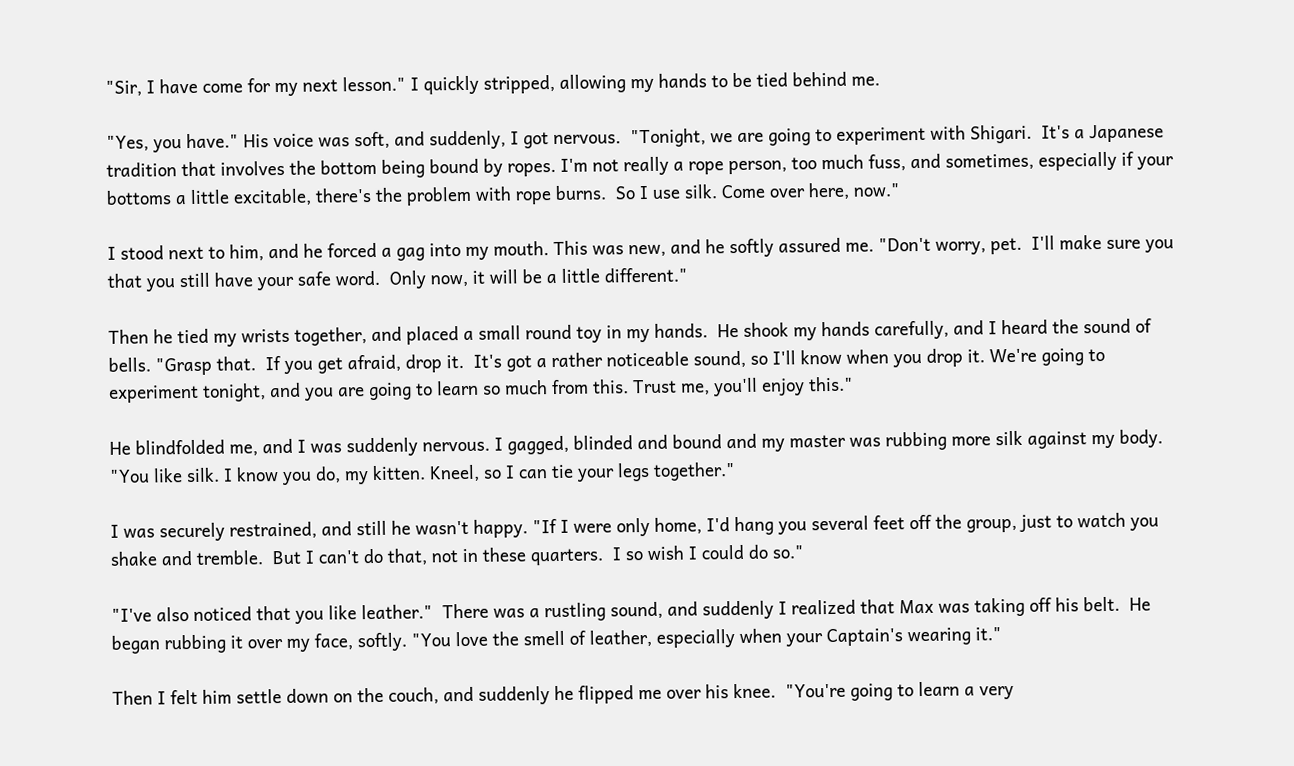"Sir, I have come for my next lesson." I quickly stripped, allowing my hands to be tied behind me.

"Yes, you have." His voice was soft, and suddenly, I got nervous.  "Tonight, we are going to experiment with Shigari.  It's a Japanese tradition that involves the bottom being bound by ropes. I'm not really a rope person, too much fuss, and sometimes, especially if your bottoms a little excitable, there's the problem with rope burns.  So I use silk. Come over here, now."

I stood next to him, and he forced a gag into my mouth. This was new, and he softly assured me. "Don't worry, pet.  I'll make sure you that you still have your safe word.  Only now, it will be a little different."

Then he tied my wrists together, and placed a small round toy in my hands.  He shook my hands carefully, and I heard the sound of bells. "Grasp that.  If you get afraid, drop it.  It's got a rather noticeable sound, so I'll know when you drop it. We're going to experiment tonight, and you are going to learn so much from this. Trust me, you'll enjoy this."

He blindfolded me, and I was suddenly nervous. I gagged, blinded and bound and my master was rubbing more silk against my body. "You like silk. I know you do, my kitten. Kneel, so I can tie your legs together."

I was securely restrained, and still he wasn't happy. "If I were only home, I'd hang you several feet off the group, just to watch you shake and tremble.  But I can't do that, not in these quarters.  I so wish I could do so."

"I've also noticed that you like leather."  There was a rustling sound, and suddenly I realized that Max was taking off his belt.  He began rubbing it over my face, softly. "You love the smell of leather, especially when your Captain's wearing it."

Then I felt him settle down on the couch, and suddenly he flipped me over his knee.  "You're going to learn a very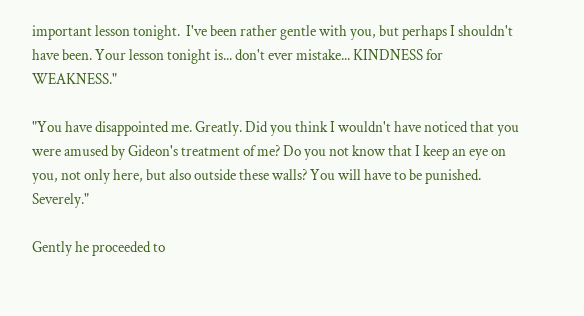important lesson tonight.  I've been rather gentle with you, but perhaps I shouldn't have been. Your lesson tonight is... don't ever mistake... KINDNESS for WEAKNESS."

"You have disappointed me. Greatly. Did you think I wouldn't have noticed that you were amused by Gideon's treatment of me? Do you not know that I keep an eye on you, not only here, but also outside these walls? You will have to be punished. Severely."

Gently he proceeded to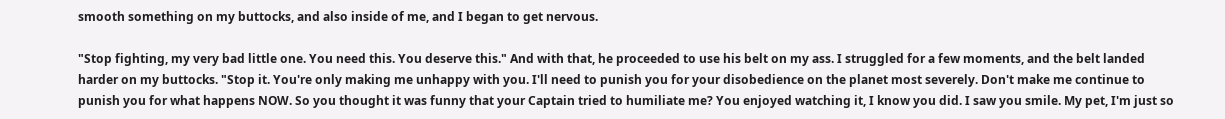smooth something on my buttocks, and also inside of me, and I began to get nervous.

"Stop fighting, my very bad little one. You need this. You deserve this." And with that, he proceeded to use his belt on my ass. I struggled for a few moments, and the belt landed harder on my buttocks. "Stop it. You're only making me unhappy with you. I'll need to punish you for your disobedience on the planet most severely. Don't make me continue to punish you for what happens NOW. So you thought it was funny that your Captain tried to humiliate me? You enjoyed watching it, I know you did. I saw you smile. My pet, I'm just so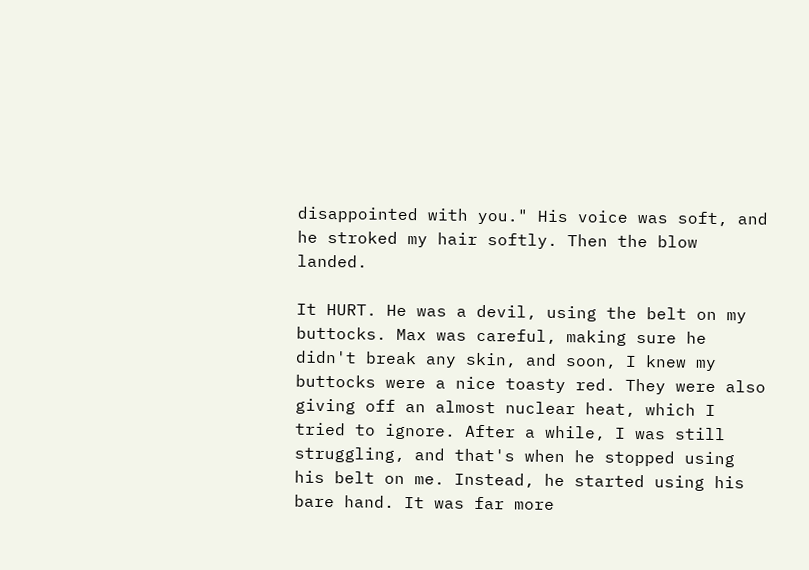disappointed with you." His voice was soft, and he stroked my hair softly. Then the blow landed.

It HURT. He was a devil, using the belt on my buttocks. Max was careful, making sure he didn't break any skin, and soon, I knew my buttocks were a nice toasty red. They were also giving off an almost nuclear heat, which I tried to ignore. After a while, I was still struggling, and that's when he stopped using his belt on me. Instead, he started using his bare hand. It was far more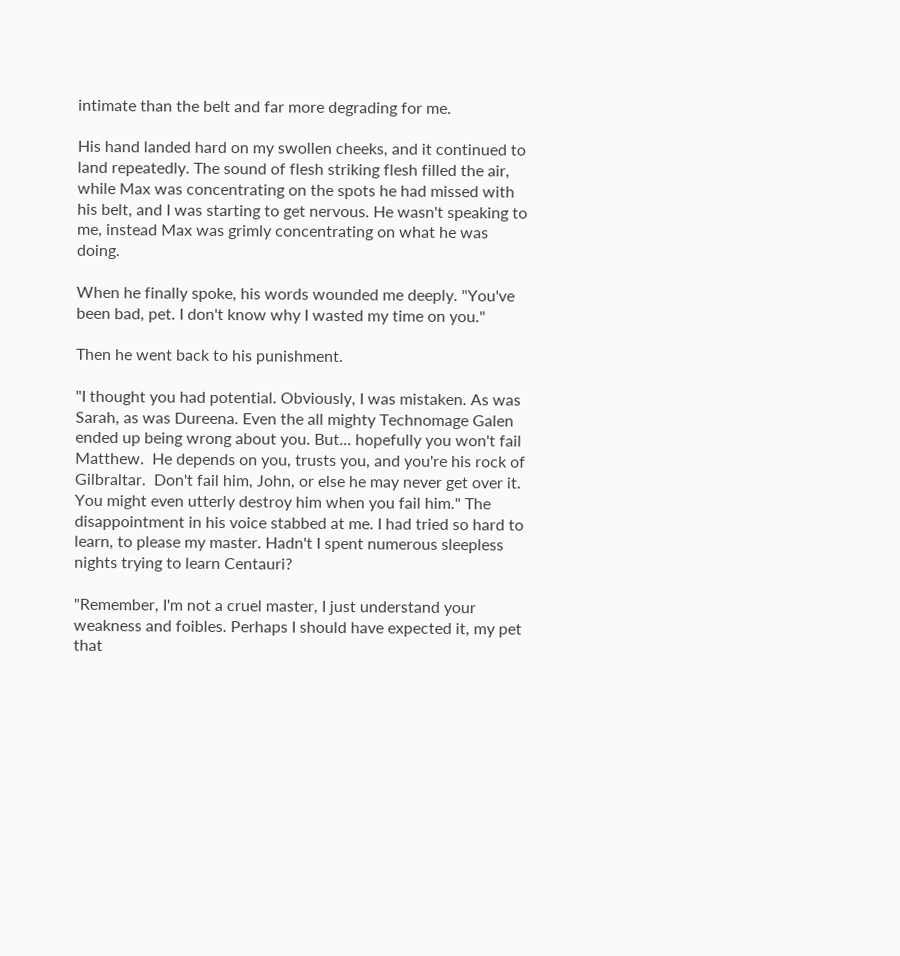intimate than the belt and far more degrading for me.

His hand landed hard on my swollen cheeks, and it continued to land repeatedly. The sound of flesh striking flesh filled the air, while Max was concentrating on the spots he had missed with his belt, and I was starting to get nervous. He wasn't speaking to me, instead Max was grimly concentrating on what he was doing.

When he finally spoke, his words wounded me deeply. "You've been bad, pet. I don't know why I wasted my time on you."

Then he went back to his punishment.

"I thought you had potential. Obviously, I was mistaken. As was Sarah, as was Dureena. Even the all mighty Technomage Galen ended up being wrong about you. But... hopefully you won't fail Matthew.  He depends on you, trusts you, and you're his rock of Gilbraltar.  Don't fail him, John, or else he may never get over it. You might even utterly destroy him when you fail him." The disappointment in his voice stabbed at me. I had tried so hard to learn, to please my master. Hadn't I spent numerous sleepless nights trying to learn Centauri?

"Remember, I'm not a cruel master, I just understand your weakness and foibles. Perhaps I should have expected it, my pet that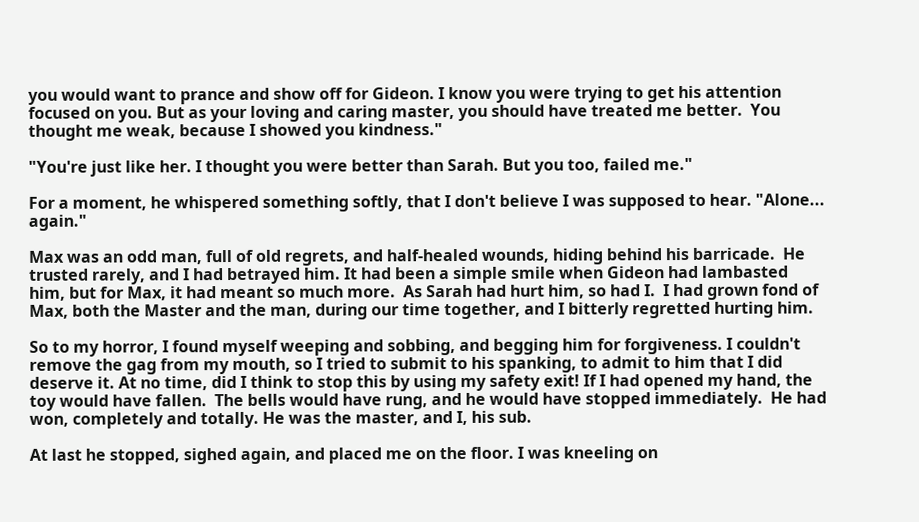you would want to prance and show off for Gideon. I know you were trying to get his attention focused on you. But as your loving and caring master, you should have treated me better.  You thought me weak, because I showed you kindness."

"You're just like her. I thought you were better than Sarah. But you too, failed me."

For a moment, he whispered something softly, that I don't believe I was supposed to hear. "Alone... again."

Max was an odd man, full of old regrets, and half-healed wounds, hiding behind his barricade.  He trusted rarely, and I had betrayed him. It had been a simple smile when Gideon had lambasted him, but for Max, it had meant so much more.  As Sarah had hurt him, so had I.  I had grown fond of Max, both the Master and the man, during our time together, and I bitterly regretted hurting him.

So to my horror, I found myself weeping and sobbing, and begging him for forgiveness. I couldn't remove the gag from my mouth, so I tried to submit to his spanking, to admit to him that I did deserve it. At no time, did I think to stop this by using my safety exit! If I had opened my hand, the toy would have fallen.  The bells would have rung, and he would have stopped immediately.  He had won, completely and totally. He was the master, and I, his sub.

At last he stopped, sighed again, and placed me on the floor. I was kneeling on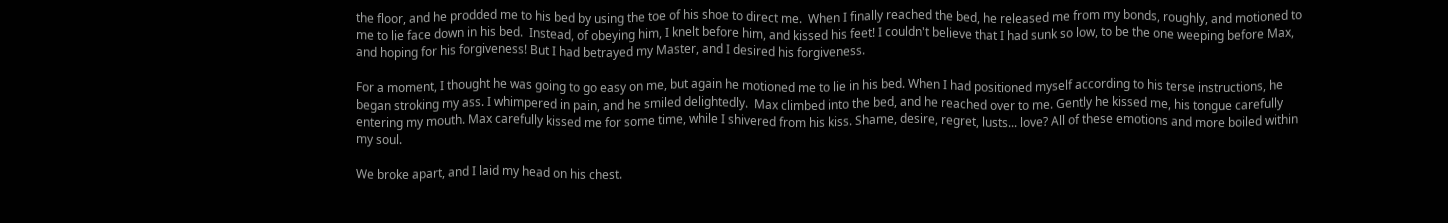the floor, and he prodded me to his bed by using the toe of his shoe to direct me.  When I finally reached the bed, he released me from my bonds, roughly, and motioned to me to lie face down in his bed.  Instead, of obeying him, I knelt before him, and kissed his feet! I couldn't believe that I had sunk so low, to be the one weeping before Max, and hoping for his forgiveness! But I had betrayed my Master, and I desired his forgiveness.

For a moment, I thought he was going to go easy on me, but again he motioned me to lie in his bed. When I had positioned myself according to his terse instructions, he began stroking my ass. I whimpered in pain, and he smiled delightedly.  Max climbed into the bed, and he reached over to me. Gently he kissed me, his tongue carefully entering my mouth. Max carefully kissed me for some time, while I shivered from his kiss. Shame, desire, regret, lusts... love? All of these emotions and more boiled within my soul.

We broke apart, and I laid my head on his chest.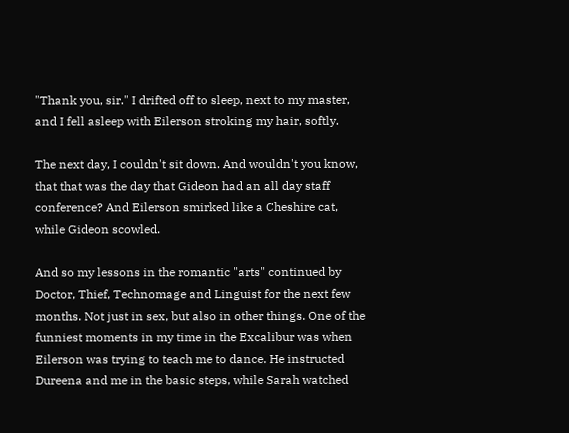"Thank you, sir." I drifted off to sleep, next to my master, and I fell asleep with Eilerson stroking my hair, softly.

The next day, I couldn't sit down. And wouldn't you know, that that was the day that Gideon had an all day staff conference? And Eilerson smirked like a Cheshire cat, while Gideon scowled.

And so my lessons in the romantic "arts" continued by Doctor, Thief, Technomage and Linguist for the next few months. Not just in sex, but also in other things. One of the funniest moments in my time in the Excalibur was when Eilerson was trying to teach me to dance. He instructed Dureena and me in the basic steps, while Sarah watched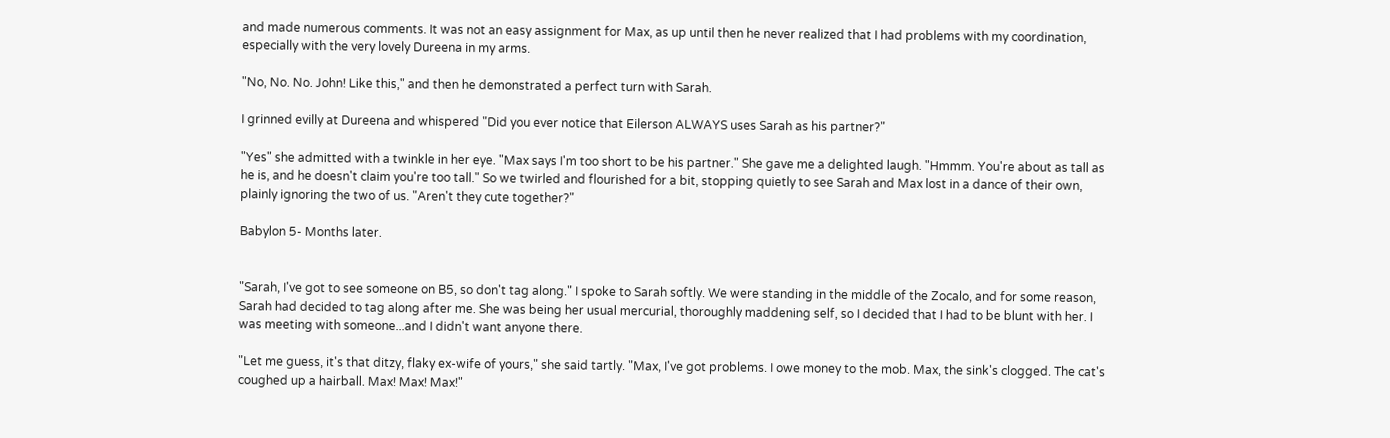and made numerous comments. It was not an easy assignment for Max, as up until then he never realized that I had problems with my coordination, especially with the very lovely Dureena in my arms.

"No, No. No. John! Like this," and then he demonstrated a perfect turn with Sarah.

I grinned evilly at Dureena and whispered "Did you ever notice that Eilerson ALWAYS uses Sarah as his partner?"

"Yes" she admitted with a twinkle in her eye. "Max says I'm too short to be his partner." She gave me a delighted laugh. "Hmmm. You're about as tall as he is, and he doesn't claim you're too tall." So we twirled and flourished for a bit, stopping quietly to see Sarah and Max lost in a dance of their own, plainly ignoring the two of us. "Aren't they cute together?"

Babylon 5- Months later.


"Sarah, I've got to see someone on B5, so don't tag along." I spoke to Sarah softly. We were standing in the middle of the Zocalo, and for some reason, Sarah had decided to tag along after me. She was being her usual mercurial, thoroughly maddening self, so I decided that I had to be blunt with her. I was meeting with someone...and I didn't want anyone there.

"Let me guess, it's that ditzy, flaky ex-wife of yours," she said tartly. "Max, I've got problems. I owe money to the mob. Max, the sink's clogged. The cat's coughed up a hairball. Max! Max! Max!"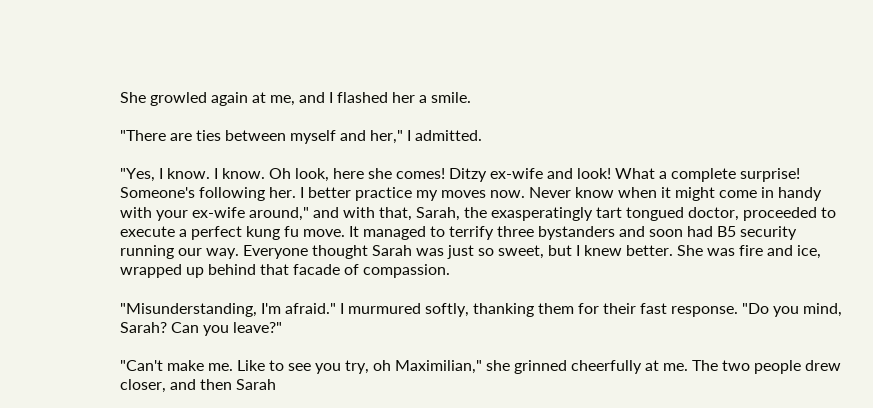She growled again at me, and I flashed her a smile.

"There are ties between myself and her," I admitted.

"Yes, I know. I know. Oh look, here she comes! Ditzy ex-wife and look! What a complete surprise! Someone's following her. I better practice my moves now. Never know when it might come in handy with your ex-wife around," and with that, Sarah, the exasperatingly tart tongued doctor, proceeded to execute a perfect kung fu move. It managed to terrify three bystanders and soon had B5 security running our way. Everyone thought Sarah was just so sweet, but I knew better. She was fire and ice, wrapped up behind that facade of compassion.

"Misunderstanding, I'm afraid." I murmured softly, thanking them for their fast response. "Do you mind, Sarah? Can you leave?"

"Can't make me. Like to see you try, oh Maximilian," she grinned cheerfully at me. The two people drew closer, and then Sarah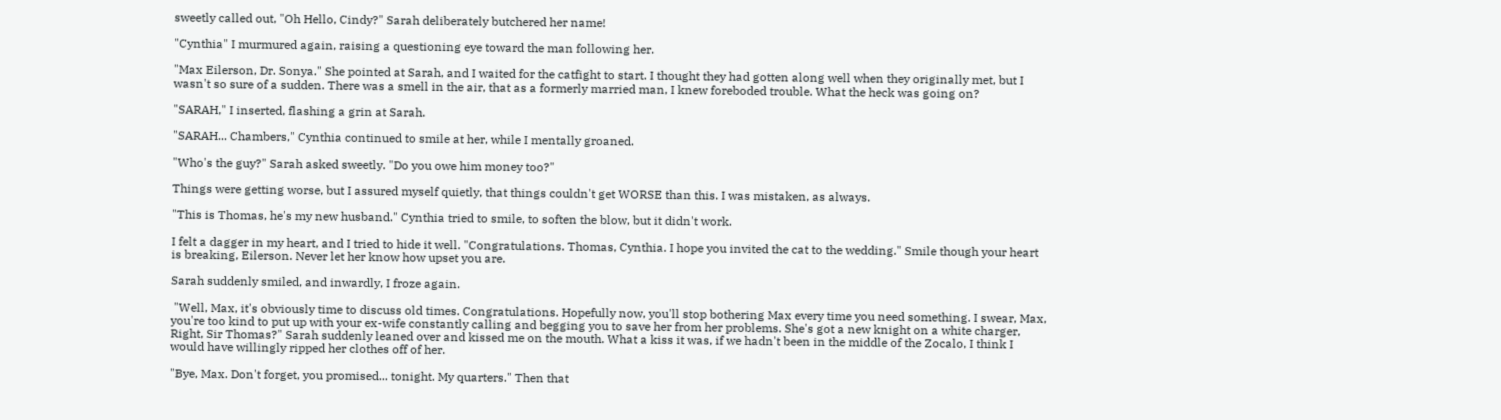sweetly called out, "Oh Hello, Cindy?" Sarah deliberately butchered her name!

"Cynthia" I murmured again, raising a questioning eye toward the man following her.

"Max Eilerson, Dr. Sonya." She pointed at Sarah, and I waited for the catfight to start. I thought they had gotten along well when they originally met, but I wasn't so sure of a sudden. There was a smell in the air, that as a formerly married man, I knew foreboded trouble. What the heck was going on?

"SARAH," I inserted, flashing a grin at Sarah.

"SARAH... Chambers," Cynthia continued to smile at her, while I mentally groaned.

"Who's the guy?" Sarah asked sweetly. "Do you owe him money too?"

Things were getting worse, but I assured myself quietly, that things couldn't get WORSE than this. I was mistaken, as always.

"This is Thomas, he's my new husband." Cynthia tried to smile, to soften the blow, but it didn't work.

I felt a dagger in my heart, and I tried to hide it well. "Congratulations. Thomas, Cynthia. I hope you invited the cat to the wedding." Smile though your heart is breaking, Eilerson. Never let her know how upset you are.

Sarah suddenly smiled, and inwardly, I froze again.

 "Well, Max, it's obviously time to discuss old times. Congratulations. Hopefully now, you'll stop bothering Max every time you need something. I swear, Max, you're too kind to put up with your ex-wife constantly calling and begging you to save her from her problems. She's got a new knight on a white charger, Right, Sir Thomas?" Sarah suddenly leaned over and kissed me on the mouth. What a kiss it was, if we hadn't been in the middle of the Zocalo, I think I would have willingly ripped her clothes off of her.

"Bye, Max. Don't forget, you promised... tonight. My quarters." Then that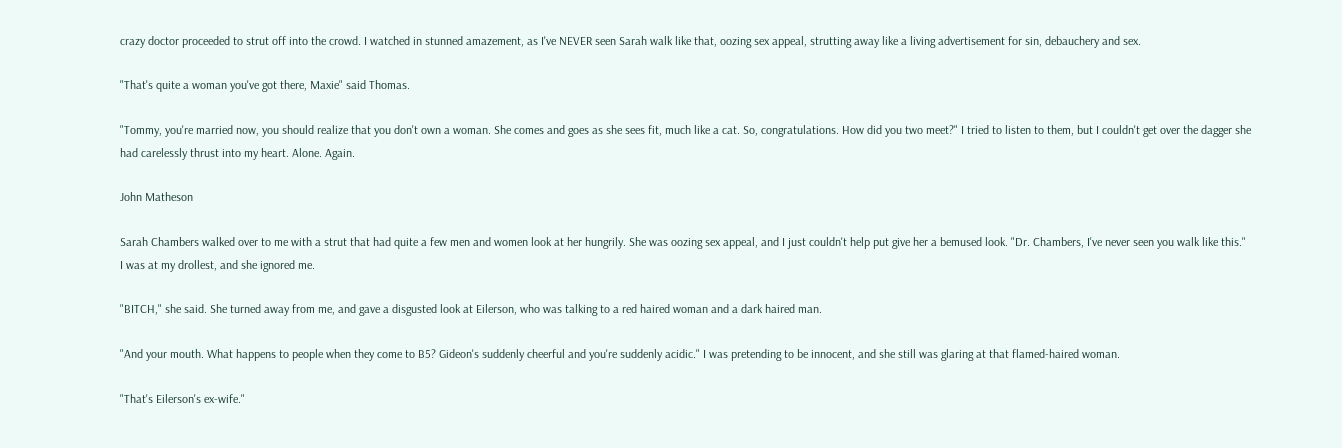crazy doctor proceeded to strut off into the crowd. I watched in stunned amazement, as I've NEVER seen Sarah walk like that, oozing sex appeal, strutting away like a living advertisement for sin, debauchery and sex.

"That's quite a woman you've got there, Maxie" said Thomas.

"Tommy, you're married now, you should realize that you don't own a woman. She comes and goes as she sees fit, much like a cat. So, congratulations. How did you two meet?" I tried to listen to them, but I couldn't get over the dagger she had carelessly thrust into my heart. Alone. Again.

John Matheson

Sarah Chambers walked over to me with a strut that had quite a few men and women look at her hungrily. She was oozing sex appeal, and I just couldn't help put give her a bemused look. "Dr. Chambers, I've never seen you walk like this." I was at my drollest, and she ignored me.

"BITCH," she said. She turned away from me, and gave a disgusted look at Eilerson, who was talking to a red haired woman and a dark haired man.

"And your mouth. What happens to people when they come to B5? Gideon's suddenly cheerful and you're suddenly acidic." I was pretending to be innocent, and she still was glaring at that flamed-haired woman.

"That's Eilerson's ex-wife."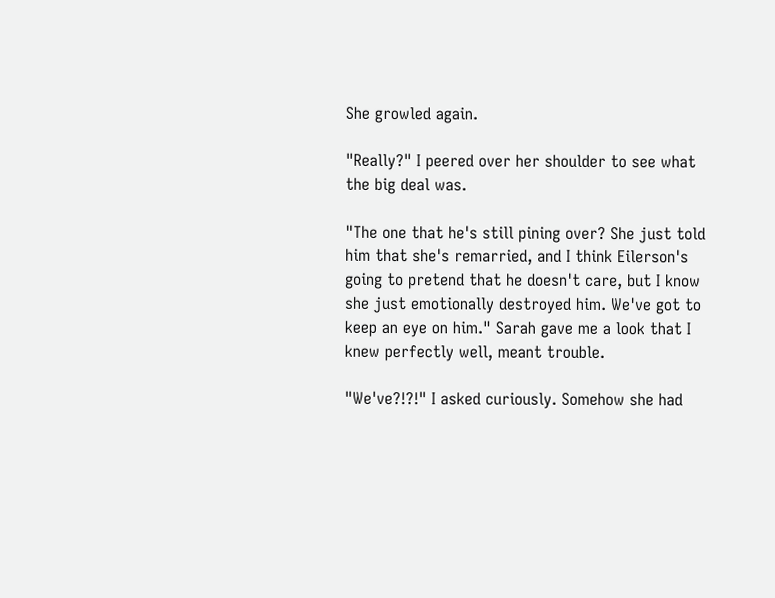She growled again.

"Really?" I peered over her shoulder to see what the big deal was.

"The one that he's still pining over? She just told him that she's remarried, and I think Eilerson's going to pretend that he doesn't care, but I know she just emotionally destroyed him. We've got to keep an eye on him." Sarah gave me a look that I knew perfectly well, meant trouble.

"We've?!?!" I asked curiously. Somehow she had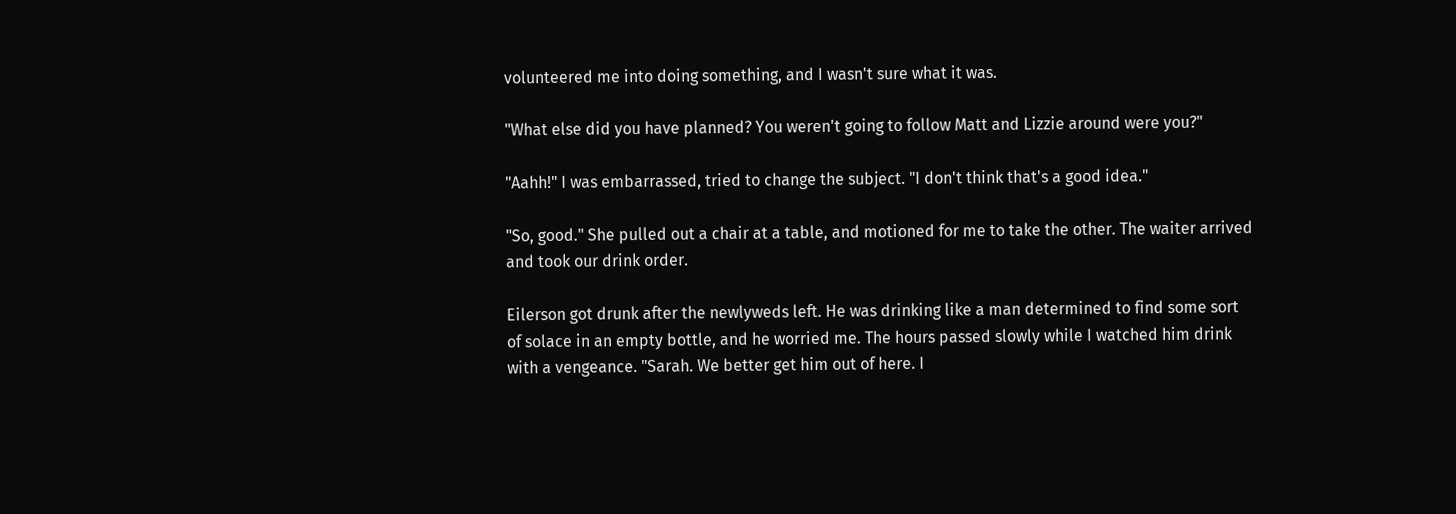volunteered me into doing something, and I wasn't sure what it was.

"What else did you have planned? You weren't going to follow Matt and Lizzie around were you?"

"Aahh!" I was embarrassed, tried to change the subject. "I don't think that's a good idea."

"So, good." She pulled out a chair at a table, and motioned for me to take the other. The waiter arrived and took our drink order.

Eilerson got drunk after the newlyweds left. He was drinking like a man determined to find some sort of solace in an empty bottle, and he worried me. The hours passed slowly while I watched him drink with a vengeance. "Sarah. We better get him out of here. I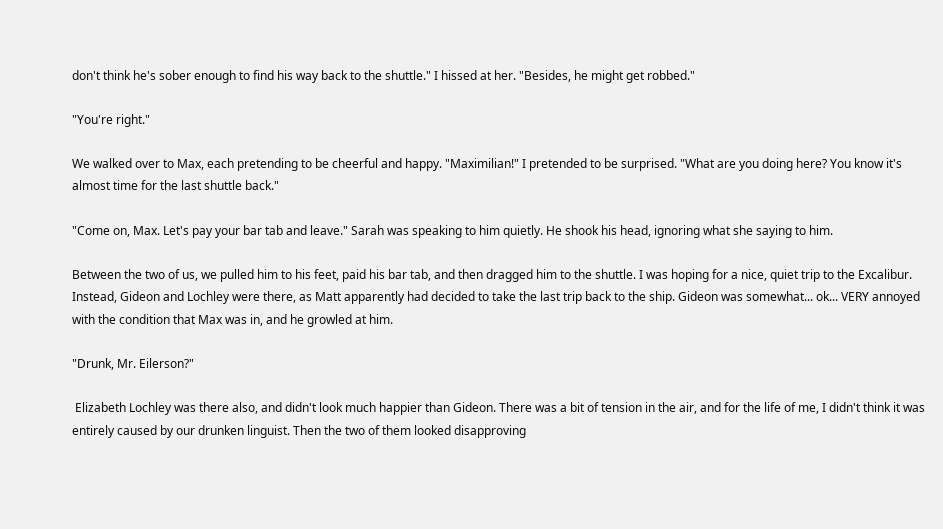don't think he's sober enough to find his way back to the shuttle." I hissed at her. "Besides, he might get robbed."

"You're right."

We walked over to Max, each pretending to be cheerful and happy. "Maximilian!" I pretended to be surprised. "What are you doing here? You know it's almost time for the last shuttle back."

"Come on, Max. Let's pay your bar tab and leave." Sarah was speaking to him quietly. He shook his head, ignoring what she saying to him.

Between the two of us, we pulled him to his feet, paid his bar tab, and then dragged him to the shuttle. I was hoping for a nice, quiet trip to the Excalibur. Instead, Gideon and Lochley were there, as Matt apparently had decided to take the last trip back to the ship. Gideon was somewhat... ok... VERY annoyed with the condition that Max was in, and he growled at him.

"Drunk, Mr. Eilerson?"

 Elizabeth Lochley was there also, and didn't look much happier than Gideon. There was a bit of tension in the air, and for the life of me, I didn't think it was entirely caused by our drunken linguist. Then the two of them looked disapproving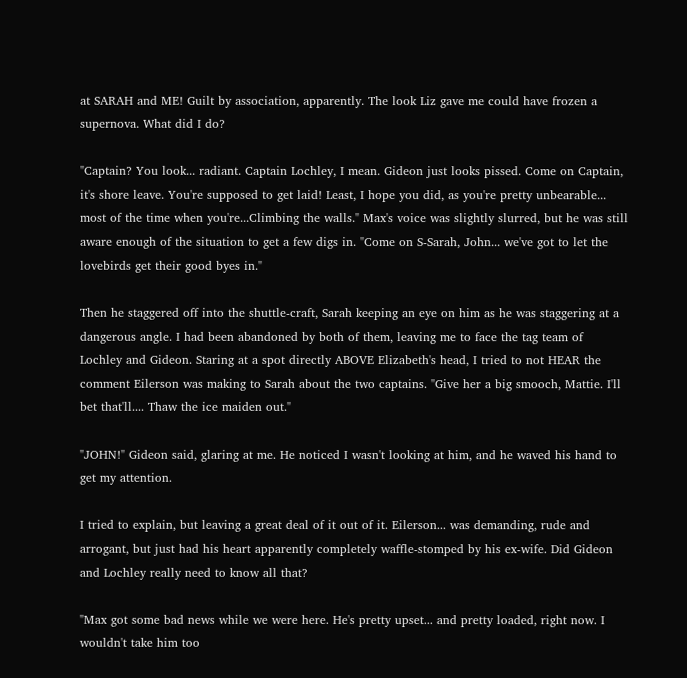at SARAH and ME! Guilt by association, apparently. The look Liz gave me could have frozen a supernova. What did I do?

"Captain? You look... radiant. Captain Lochley, I mean. Gideon just looks pissed. Come on Captain, it's shore leave. You're supposed to get laid! Least, I hope you did, as you're pretty unbearable... most of the time when you're...Climbing the walls." Max's voice was slightly slurred, but he was still aware enough of the situation to get a few digs in. "Come on S-Sarah, John... we've got to let the lovebirds get their good byes in."

Then he staggered off into the shuttle-craft, Sarah keeping an eye on him as he was staggering at a dangerous angle. I had been abandoned by both of them, leaving me to face the tag team of Lochley and Gideon. Staring at a spot directly ABOVE Elizabeth's head, I tried to not HEAR the comment Eilerson was making to Sarah about the two captains. "Give her a big smooch, Mattie. I'll bet that'll.... Thaw the ice maiden out."

"JOHN!" Gideon said, glaring at me. He noticed I wasn't looking at him, and he waved his hand to get my attention.

I tried to explain, but leaving a great deal of it out of it. Eilerson... was demanding, rude and arrogant, but just had his heart apparently completely waffle-stomped by his ex-wife. Did Gideon and Lochley really need to know all that?

"Max got some bad news while we were here. He's pretty upset... and pretty loaded, right now. I wouldn't take him too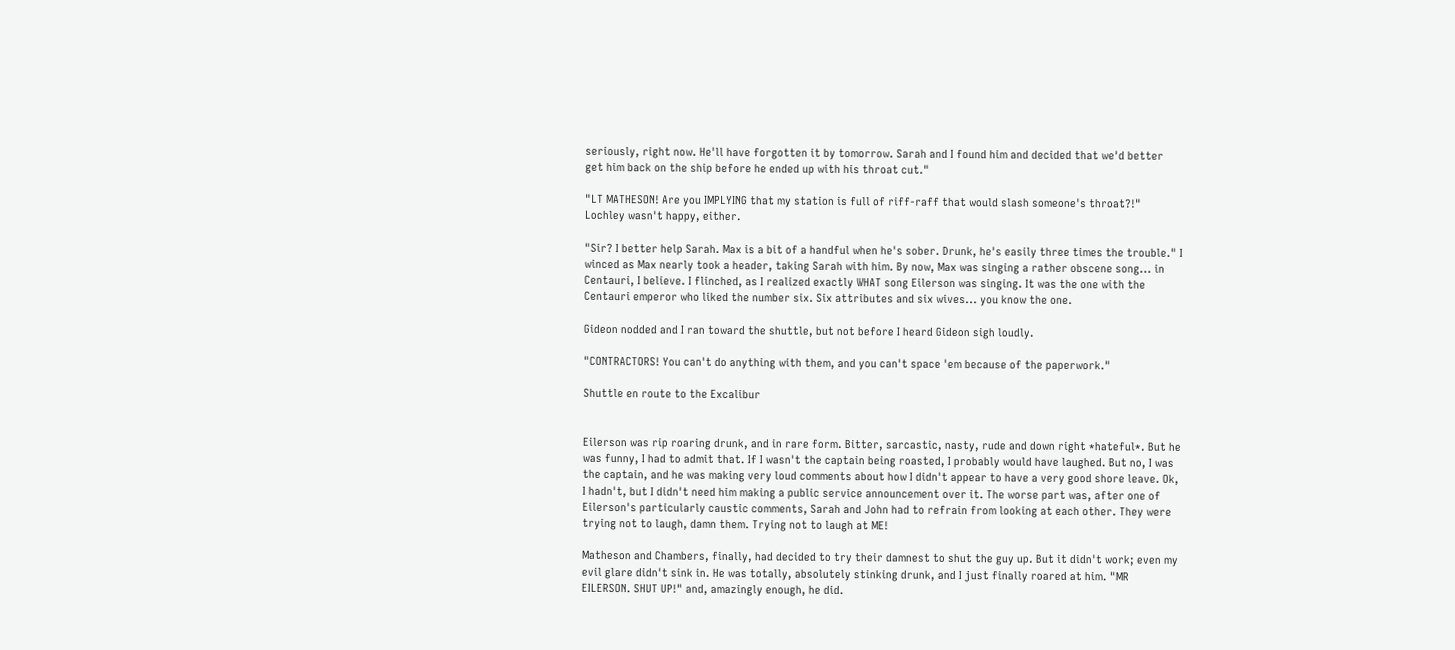seriously, right now. He'll have forgotten it by tomorrow. Sarah and I found him and decided that we'd better get him back on the ship before he ended up with his throat cut."

"LT MATHESON! Are you IMPLYING that my station is full of riff-raff that would slash someone's throat?!" Lochley wasn't happy, either.

"Sir? I better help Sarah. Max is a bit of a handful when he's sober. Drunk, he's easily three times the trouble." I winced as Max nearly took a header, taking Sarah with him. By now, Max was singing a rather obscene song... in Centauri, I believe. I flinched, as I realized exactly WHAT song Eilerson was singing. It was the one with the Centauri emperor who liked the number six. Six attributes and six wives... you know the one.

Gideon nodded and I ran toward the shuttle, but not before I heard Gideon sigh loudly.

"CONTRACTORS! You can't do anything with them, and you can't space 'em because of the paperwork."

Shuttle en route to the Excalibur


Eilerson was rip roaring drunk, and in rare form. Bitter, sarcastic, nasty, rude and down right *hateful*. But he was funny, I had to admit that. If I wasn't the captain being roasted, I probably would have laughed. But no, I was the captain, and he was making very loud comments about how I didn't appear to have a very good shore leave. Ok, I hadn't, but I didn't need him making a public service announcement over it. The worse part was, after one of Eilerson's particularly caustic comments, Sarah and John had to refrain from looking at each other. They were trying not to laugh, damn them. Trying not to laugh at ME!

Matheson and Chambers, finally, had decided to try their damnest to shut the guy up. But it didn't work; even my evil glare didn't sink in. He was totally, absolutely stinking drunk, and I just finally roared at him. "MR EILERSON. SHUT UP!" and, amazingly enough, he did.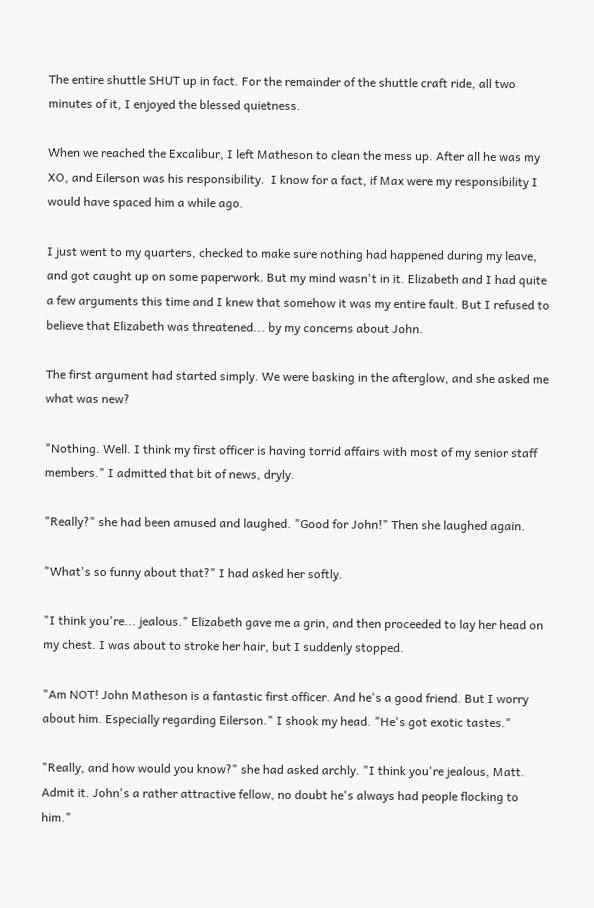The entire shuttle SHUT up in fact. For the remainder of the shuttle craft ride, all two minutes of it, I enjoyed the blessed quietness.

When we reached the Excalibur, I left Matheson to clean the mess up. After all he was my XO, and Eilerson was his responsibility.  I know for a fact, if Max were my responsibility I would have spaced him a while ago.

I just went to my quarters, checked to make sure nothing had happened during my leave, and got caught up on some paperwork. But my mind wasn't in it. Elizabeth and I had quite a few arguments this time and I knew that somehow it was my entire fault. But I refused to believe that Elizabeth was threatened... by my concerns about John.

The first argument had started simply. We were basking in the afterglow, and she asked me what was new?

"Nothing. Well. I think my first officer is having torrid affairs with most of my senior staff members." I admitted that bit of news, dryly.

"Really?" she had been amused and laughed. "Good for John!" Then she laughed again.

"What's so funny about that?" I had asked her softly.

"I think you're... jealous." Elizabeth gave me a grin, and then proceeded to lay her head on my chest. I was about to stroke her hair, but I suddenly stopped.

"Am NOT! John Matheson is a fantastic first officer. And he's a good friend. But I worry about him. Especially regarding Eilerson." I shook my head. "He's got exotic tastes."

"Really, and how would you know?" she had asked archly. "I think you're jealous, Matt. Admit it. John's a rather attractive fellow, no doubt he's always had people flocking to him."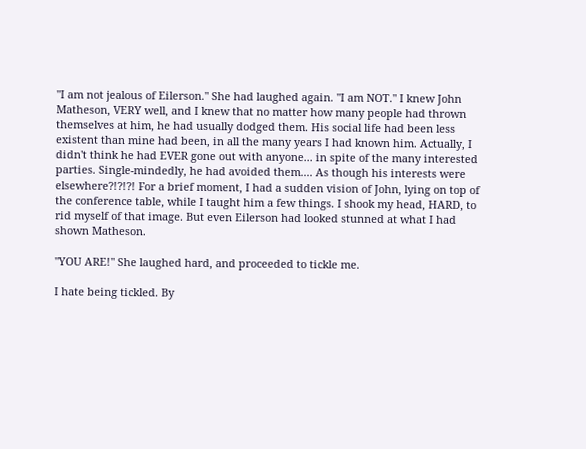"I am not jealous of Eilerson." She had laughed again. "I am NOT." I knew John Matheson, VERY well, and I knew that no matter how many people had thrown themselves at him, he had usually dodged them. His social life had been less existent than mine had been, in all the many years I had known him. Actually, I didn't think he had EVER gone out with anyone... in spite of the many interested parties. Single-mindedly, he had avoided them.... As though his interests were elsewhere?!?!?! For a brief moment, I had a sudden vision of John, lying on top of the conference table, while I taught him a few things. I shook my head, HARD, to rid myself of that image. But even Eilerson had looked stunned at what I had shown Matheson.

"YOU ARE!" She laughed hard, and proceeded to tickle me.

I hate being tickled. By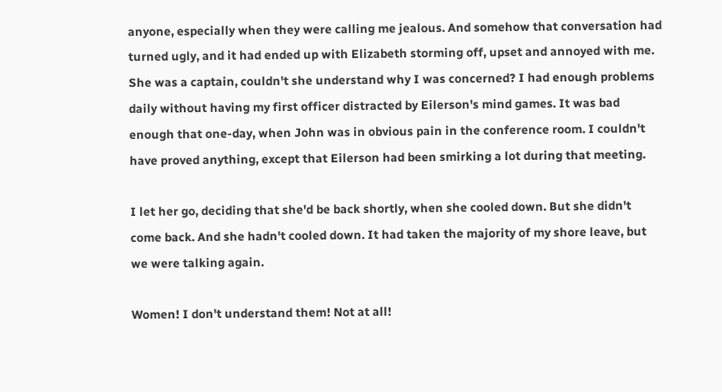anyone, especially when they were calling me jealous. And somehow that conversation had turned ugly, and it had ended up with Elizabeth storming off, upset and annoyed with me. She was a captain, couldn't she understand why I was concerned? I had enough problems daily without having my first officer distracted by Eilerson's mind games. It was bad enough that one-day, when John was in obvious pain in the conference room. I couldn't have proved anything, except that Eilerson had been smirking a lot during that meeting.

I let her go, deciding that she'd be back shortly, when she cooled down. But she didn't come back. And she hadn't cooled down. It had taken the majority of my shore leave, but we were talking again.

Women! I don't understand them! Not at all!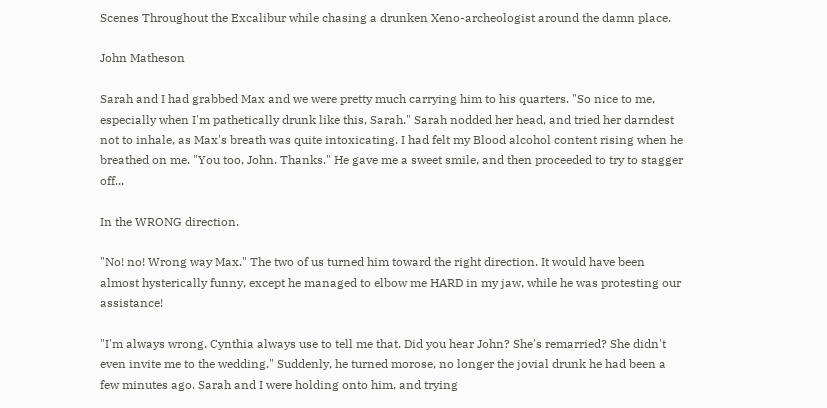Scenes Throughout the Excalibur while chasing a drunken Xeno-archeologist around the damn place.

John Matheson

Sarah and I had grabbed Max and we were pretty much carrying him to his quarters. "So nice to me, especially when I'm pathetically drunk like this, Sarah." Sarah nodded her head, and tried her darndest not to inhale, as Max's breath was quite intoxicating. I had felt my Blood alcohol content rising when he breathed on me. "You too, John. Thanks." He gave me a sweet smile, and then proceeded to try to stagger off...

In the WRONG direction.

"No! no! Wrong way Max." The two of us turned him toward the right direction. It would have been almost hysterically funny, except he managed to elbow me HARD in my jaw, while he was protesting our assistance!

"I'm always wrong. Cynthia always use to tell me that. Did you hear John? She's remarried? She didn't even invite me to the wedding." Suddenly, he turned morose, no longer the jovial drunk he had been a few minutes ago. Sarah and I were holding onto him, and trying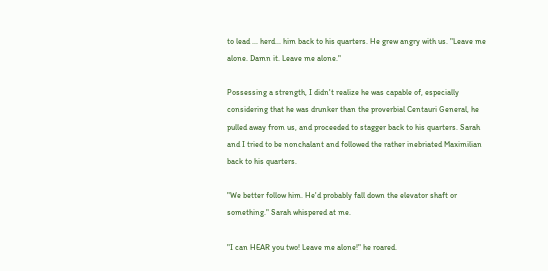to lead ... herd... him back to his quarters. He grew angry with us. "Leave me alone. Damn it. Leave me alone."

Possessing a strength, I didn't realize he was capable of, especially considering that he was drunker than the proverbial Centauri General, he pulled away from us, and proceeded to stagger back to his quarters. Sarah and I tried to be nonchalant and followed the rather inebriated Maximilian back to his quarters.

"We better follow him. He'd probably fall down the elevator shaft or something." Sarah whispered at me.

"I can HEAR you two! Leave me alone!" he roared.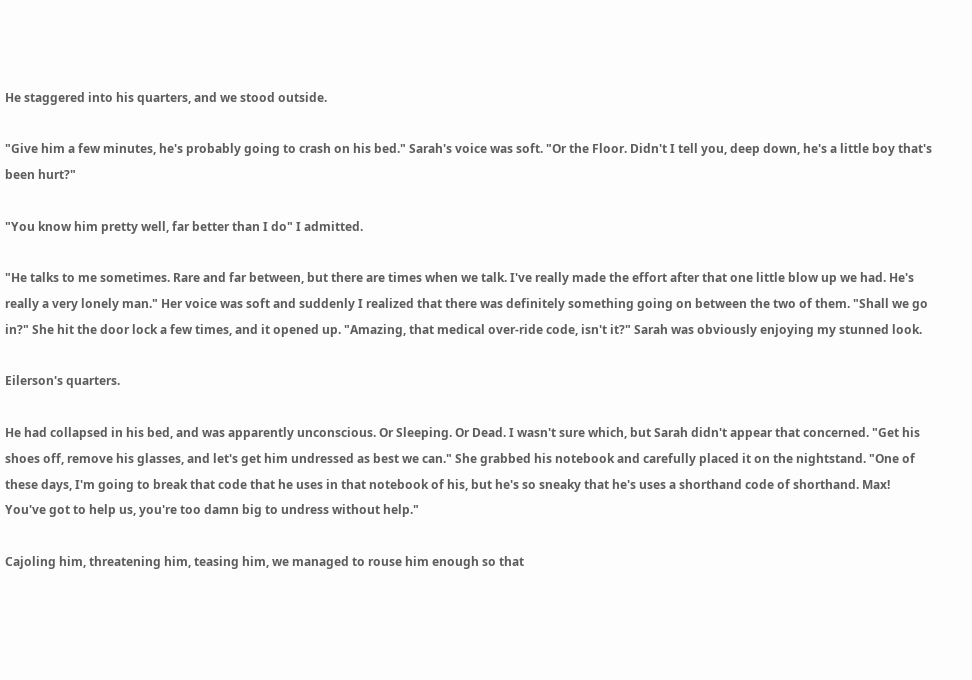He staggered into his quarters, and we stood outside.

"Give him a few minutes, he's probably going to crash on his bed." Sarah's voice was soft. "Or the Floor. Didn't I tell you, deep down, he's a little boy that's been hurt?"

"You know him pretty well, far better than I do" I admitted.

"He talks to me sometimes. Rare and far between, but there are times when we talk. I've really made the effort after that one little blow up we had. He's really a very lonely man." Her voice was soft and suddenly I realized that there was definitely something going on between the two of them. "Shall we go in?" She hit the door lock a few times, and it opened up. "Amazing, that medical over-ride code, isn't it?" Sarah was obviously enjoying my stunned look.

Eilerson's quarters.

He had collapsed in his bed, and was apparently unconscious. Or Sleeping. Or Dead. I wasn't sure which, but Sarah didn't appear that concerned. "Get his shoes off, remove his glasses, and let's get him undressed as best we can." She grabbed his notebook and carefully placed it on the nightstand. "One of these days, I'm going to break that code that he uses in that notebook of his, but he's so sneaky that he's uses a shorthand code of shorthand. Max! You've got to help us, you're too damn big to undress without help."

Cajoling him, threatening him, teasing him, we managed to rouse him enough so that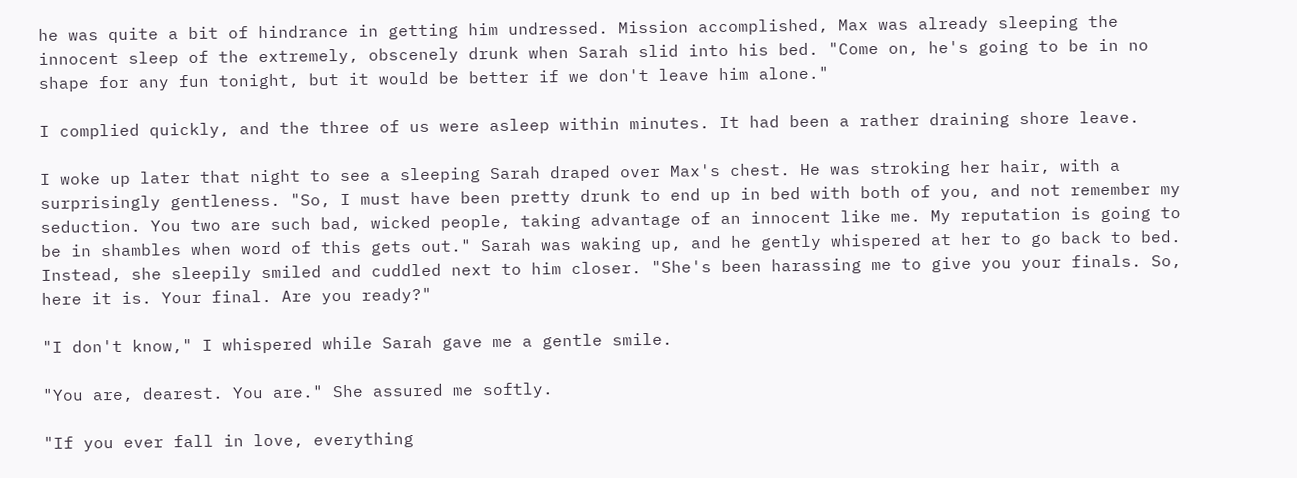he was quite a bit of hindrance in getting him undressed. Mission accomplished, Max was already sleeping the innocent sleep of the extremely, obscenely drunk when Sarah slid into his bed. "Come on, he's going to be in no shape for any fun tonight, but it would be better if we don't leave him alone."

I complied quickly, and the three of us were asleep within minutes. It had been a rather draining shore leave.

I woke up later that night to see a sleeping Sarah draped over Max's chest. He was stroking her hair, with a surprisingly gentleness. "So, I must have been pretty drunk to end up in bed with both of you, and not remember my seduction. You two are such bad, wicked people, taking advantage of an innocent like me. My reputation is going to be in shambles when word of this gets out." Sarah was waking up, and he gently whispered at her to go back to bed. Instead, she sleepily smiled and cuddled next to him closer. "She's been harassing me to give you your finals. So, here it is. Your final. Are you ready?"

"I don't know," I whispered while Sarah gave me a gentle smile.

"You are, dearest. You are." She assured me softly.

"If you ever fall in love, everything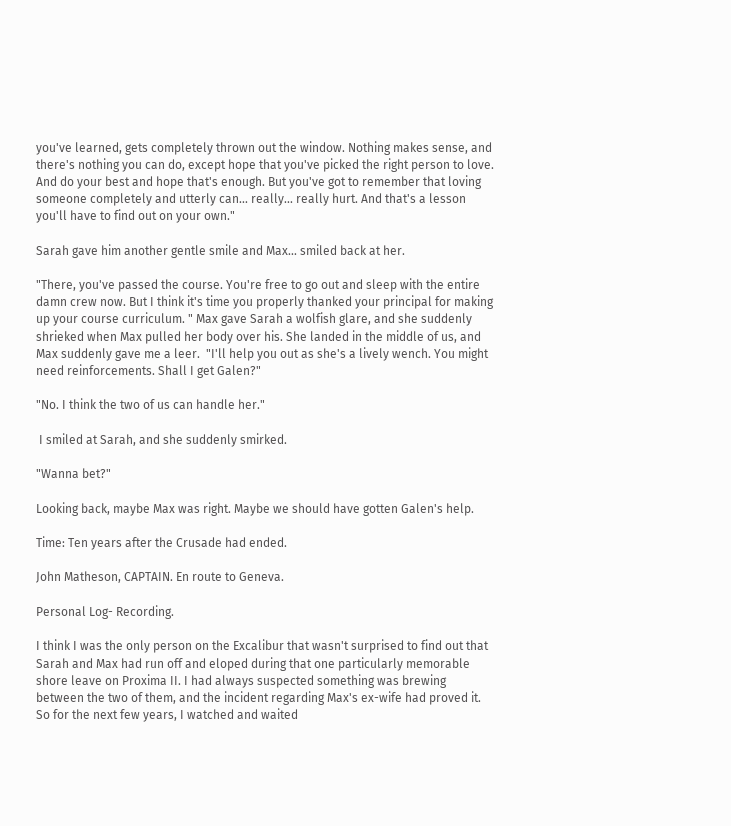you've learned, gets completely thrown out the window. Nothing makes sense, and there's nothing you can do, except hope that you've picked the right person to love. And do your best and hope that's enough. But you've got to remember that loving someone completely and utterly can... really... really hurt. And that's a lesson you'll have to find out on your own."

Sarah gave him another gentle smile and Max... smiled back at her.

"There, you've passed the course. You're free to go out and sleep with the entire damn crew now. But I think it's time you properly thanked your principal for making up your course curriculum. " Max gave Sarah a wolfish glare, and she suddenly shrieked when Max pulled her body over his. She landed in the middle of us, and Max suddenly gave me a leer.  "I'll help you out as she's a lively wench. You might need reinforcements. Shall I get Galen?"

"No. I think the two of us can handle her."

 I smiled at Sarah, and she suddenly smirked.

"Wanna bet?"

Looking back, maybe Max was right. Maybe we should have gotten Galen's help.

Time: Ten years after the Crusade had ended.

John Matheson, CAPTAIN. En route to Geneva.

Personal Log- Recording.

I think I was the only person on the Excalibur that wasn't surprised to find out that Sarah and Max had run off and eloped during that one particularly memorable shore leave on Proxima II. I had always suspected something was brewing between the two of them, and the incident regarding Max's ex-wife had proved it. So for the next few years, I watched and waited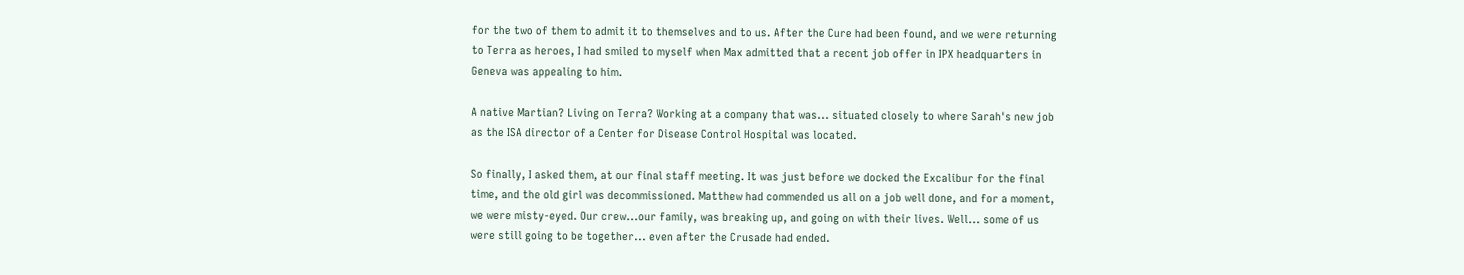for the two of them to admit it to themselves and to us. After the Cure had been found, and we were returning to Terra as heroes, I had smiled to myself when Max admitted that a recent job offer in IPX headquarters in Geneva was appealing to him.

A native Martian? Living on Terra? Working at a company that was... situated closely to where Sarah's new job as the ISA director of a Center for Disease Control Hospital was located.

So finally, I asked them, at our final staff meeting. It was just before we docked the Excalibur for the final time, and the old girl was decommissioned. Matthew had commended us all on a job well done, and for a moment, we were misty-eyed. Our crew...our family, was breaking up, and going on with their lives. Well... some of us were still going to be together... even after the Crusade had ended.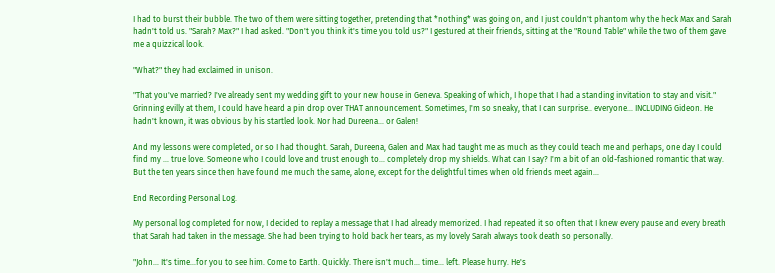I had to burst their bubble. The two of them were sitting together, pretending that *nothing* was going on, and I just couldn't phantom why the heck Max and Sarah hadn't told us. "Sarah? Max?" I had asked. "Don't you think it's time you told us?" I gestured at their friends, sitting at the "Round Table" while the two of them gave me a quizzical look.

"What?" they had exclaimed in unison.

"That you've married? I've already sent my wedding gift to your new house in Geneva. Speaking of which, I hope that I had a standing invitation to stay and visit." Grinning evilly at them, I could have heard a pin drop over THAT announcement. Sometimes, I'm so sneaky, that I can surprise.. everyone... INCLUDING Gideon. He hadn't known, it was obvious by his startled look. Nor had Dureena... or Galen!

And my lessons were completed, or so I had thought. Sarah, Dureena, Galen and Max had taught me as much as they could teach me and perhaps, one day I could find my ... true love. Someone who I could love and trust enough to... completely drop my shields. What can I say? I'm a bit of an old-fashioned romantic that way. But the ten years since then have found me much the same, alone, except for the delightful times when old friends meet again...

End Recording Personal Log.

My personal log completed for now, I decided to replay a message that I had already memorized. I had repeated it so often that I knew every pause and every breath that Sarah had taken in the message. She had been trying to hold back her tears, as my lovely Sarah always took death so personally.

"John... It's time...for you to see him. Come to Earth. Quickly. There isn't much... time... left. Please hurry. He's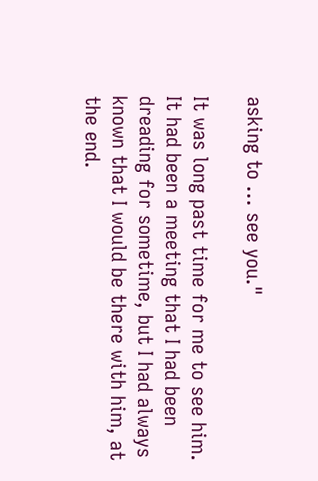asking to ... see you."

It was long past time for me to see him. It had been a meeting that I had been dreading for sometime, but I had always known that I would be there with him, at the end.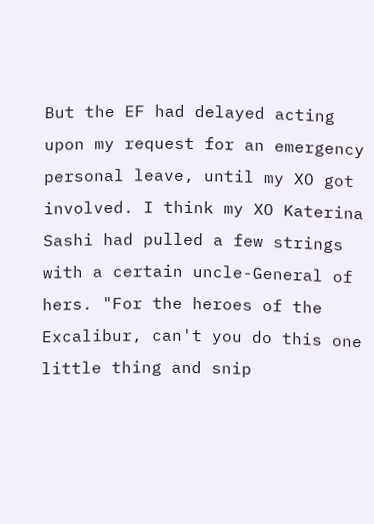But the EF had delayed acting upon my request for an emergency personal leave, until my XO got involved. I think my XO Katerina Sashi had pulled a few strings with a certain uncle-General of hers. "For the heroes of the Excalibur, can't you do this one little thing and snip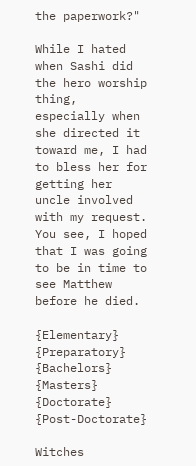the paperwork?"

While I hated when Sashi did the hero worship thing, especially when she directed it toward me, I had to bless her for getting her uncle involved with my request. You see, I hoped that I was going to be in time to see Matthew before he died.

{Elementary} {Preparatory} {Bachelors} {Masters} {Doctorate} {Post-Doctorate}

Witches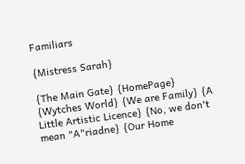Familiars

{Mistress Sarah}

{The Main Gate} {HomePage} {Wytches World} {We are Family} {A Little Artistic Licence} {No, we don't mean "A"riadne} {Our Home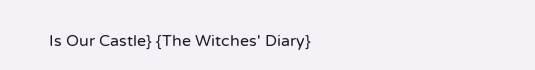Is Our Castle} {The Witches' Diary}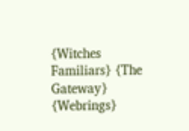{Witches Familiars} {The Gateway} {Webrings}